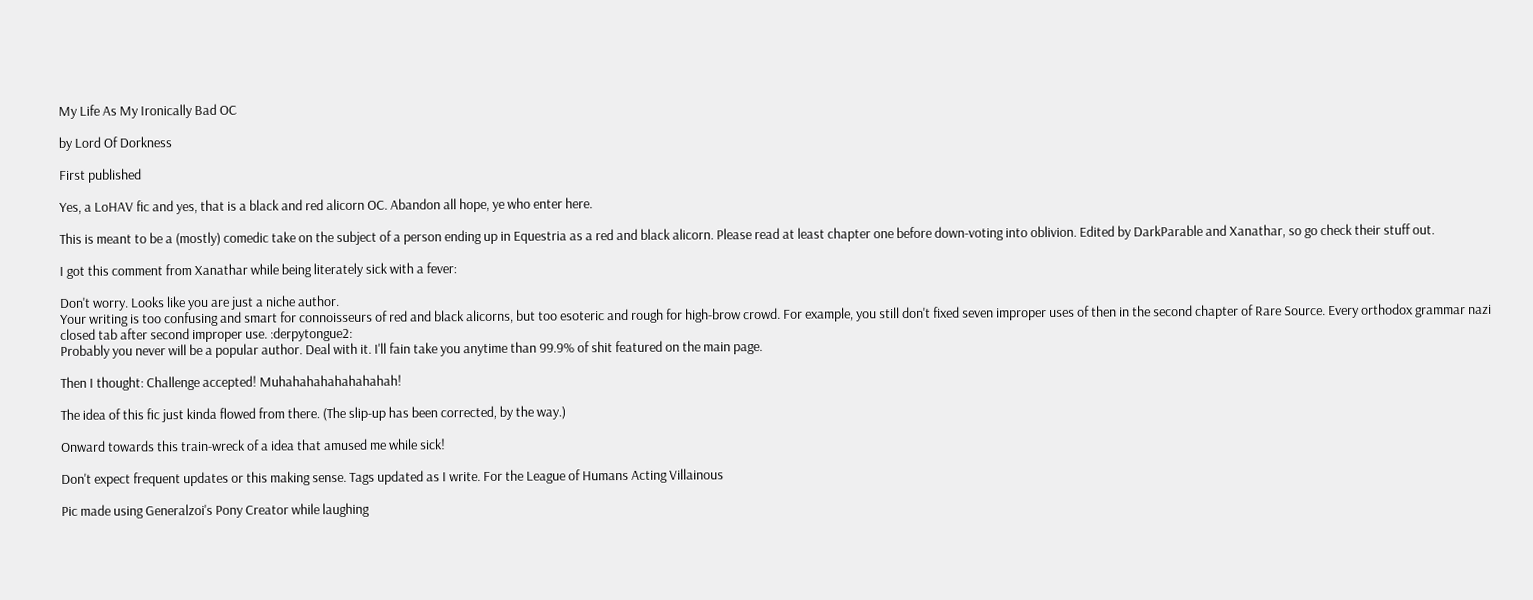My Life As My Ironically Bad OC

by Lord Of Dorkness

First published

Yes, a LoHAV fic and yes, that is a black and red alicorn OC. Abandon all hope, ye who enter here.

This is meant to be a (mostly) comedic take on the subject of a person ending up in Equestria as a red and black alicorn. Please read at least chapter one before down-voting into oblivion. Edited by DarkParable and Xanathar, so go check their stuff out.

I got this comment from Xanathar while being literately sick with a fever:

Don't worry. Looks like you are just a niche author.
Your writing is too confusing and smart for connoisseurs of red and black alicorns, but too esoteric and rough for high-brow crowd. For example, you still don't fixed seven improper uses of then in the second chapter of Rare Source. Every orthodox grammar nazi closed tab after second improper use. :derpytongue2:
Probably you never will be a popular author. Deal with it. I'll fain take you anytime than 99.9% of shit featured on the main page.

Then I thought: Challenge accepted! Muhahahahahahahahah!

The idea of this fic just kinda flowed from there. (The slip-up has been corrected, by the way.)

Onward towards this train-wreck of a idea that amused me while sick!

Don't expect frequent updates or this making sense. Tags updated as I write. For the League of Humans Acting Villainous

Pic made using Generalzoi's Pony Creator while laughing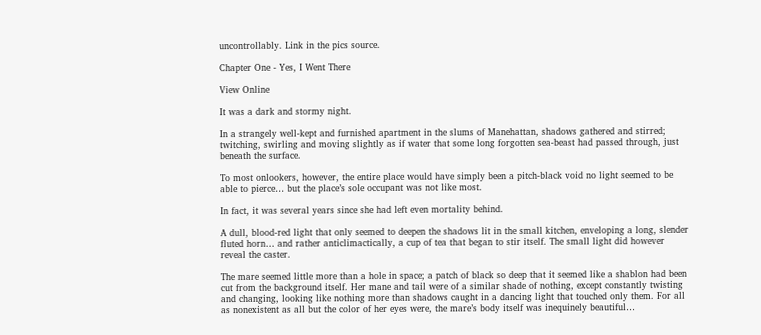uncontrollably. Link in the pics source.

Chapter One - Yes, I Went There

View Online

It was a dark and stormy night.

In a strangely well-kept and furnished apartment in the slums of Manehattan, shadows gathered and stirred; twitching, swirling and moving slightly as if water that some long forgotten sea-beast had passed through, just beneath the surface.

To most onlookers, however, the entire place would have simply been a pitch-black void no light seemed to be able to pierce… but the place’s sole occupant was not like most.

In fact, it was several years since she had left even mortality behind.

A dull, blood-red light that only seemed to deepen the shadows lit in the small kitchen, enveloping a long, slender fluted horn… and rather anticlimactically, a cup of tea that began to stir itself. The small light did however reveal the caster.

The mare seemed little more than a hole in space; a patch of black so deep that it seemed like a shablon had been cut from the background itself. Her mane and tail were of a similar shade of nothing, except constantly twisting and changing, looking like nothing more than shadows caught in a dancing light that touched only them. For all as nonexistent as all but the color of her eyes were, the mare’s body itself was inequinely beautiful…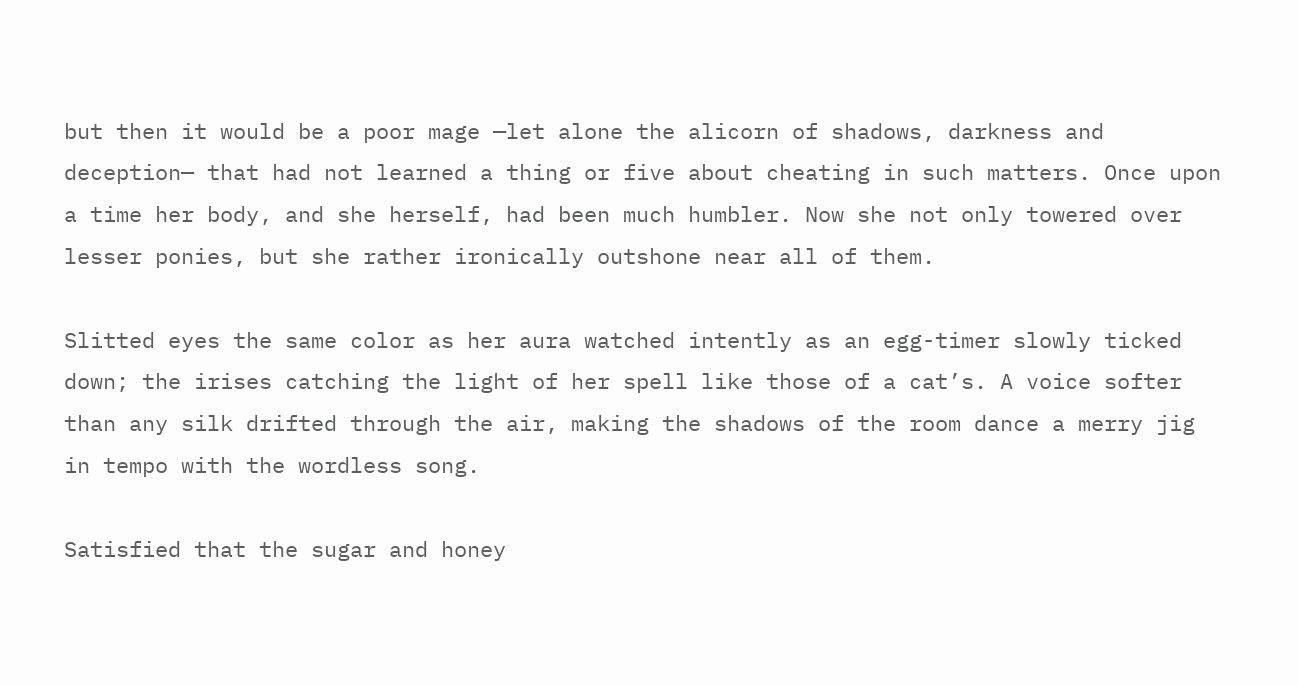but then it would be a poor mage —let alone the alicorn of shadows, darkness and deception— that had not learned a thing or five about cheating in such matters. Once upon a time her body, and she herself, had been much humbler. Now she not only towered over lesser ponies, but she rather ironically outshone near all of them.

Slitted eyes the same color as her aura watched intently as an egg-timer slowly ticked down; the irises catching the light of her spell like those of a cat’s. A voice softer than any silk drifted through the air, making the shadows of the room dance a merry jig in tempo with the wordless song.

Satisfied that the sugar and honey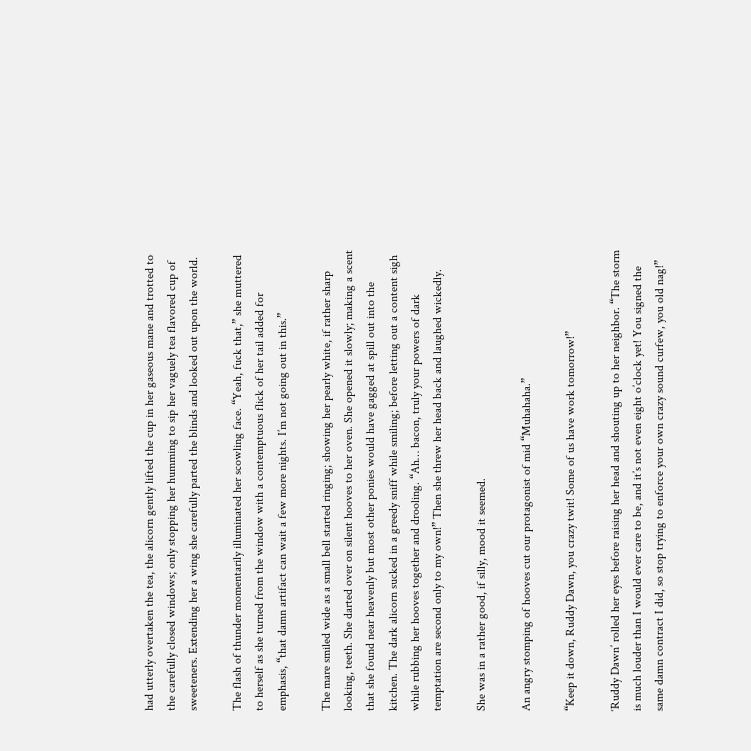had utterly overtaken the tea, the alicorn gently lifted the cup in her gaseous mane and trotted to the carefully closed windows; only stopping her humming to sip her vaguely tea flavored cup of sweeteners. Extending her a wing she carefully parted the blinds and looked out upon the world.

The flash of thunder momentarily illuminated her scowling face. “Yeah, fuck that,” she muttered to herself as she turned from the window with a contemptuous flick of her tail added for emphasis, “that damn artifact can wait a few more nights. I’m not going out in this.”

The mare smiled wide as a small bell started ringing; showing her pearly white, if rather sharp looking, teeth. She darted over on silent hooves to her oven. She opened it slowly; making a scent that she found near heavenly but most other ponies would have gagged at spill out into the kitchen. The dark alicorn sucked in a greedy sniff while smiling; before letting out a content sigh while rubbing her hooves together and drooling. “Ah… bacon, truly your powers of dark temptation are second only to my own!” Then she threw her head back and laughed wickedly.

She was in a rather good, if silly, mood it seemed.

An angry stomping of hooves cut our protagonist of mid “Muhahaha.”

“Keep it down, Ruddy Dawn, you crazy twit! Some of us have work tomorrow!”

‘Ruddy Dawn’ rolled her eyes before raising her head and shouting up to her neighbor. “The storm is much louder than I would ever care to be, and it’s not even eight o’clock yet! You signed the same damn contract I did, so stop trying to enforce your own crazy sound curfew, you old nag!”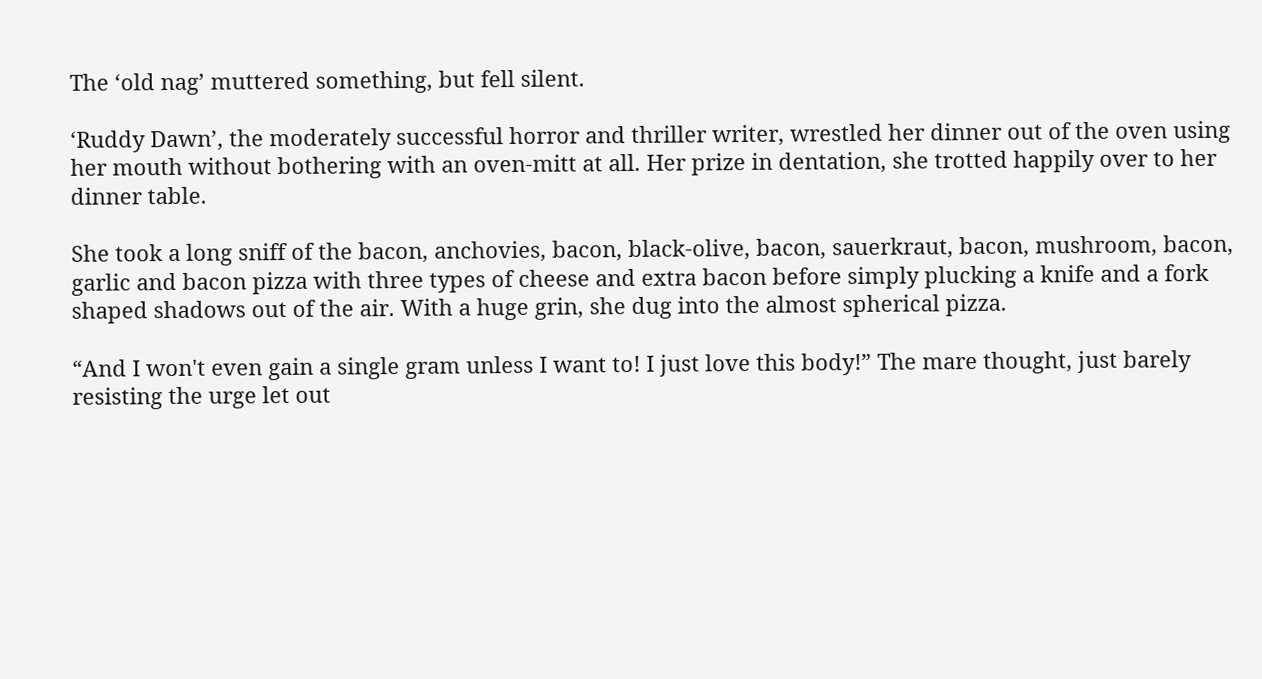The ‘old nag’ muttered something, but fell silent.

‘Ruddy Dawn’, the moderately successful horror and thriller writer, wrestled her dinner out of the oven using her mouth without bothering with an oven-mitt at all. Her prize in dentation, she trotted happily over to her dinner table.

She took a long sniff of the bacon, anchovies, bacon, black-olive, bacon, sauerkraut, bacon, mushroom, bacon, garlic and bacon pizza with three types of cheese and extra bacon before simply plucking a knife and a fork shaped shadows out of the air. With a huge grin, she dug into the almost spherical pizza.

“And I won't even gain a single gram unless I want to! I just love this body!” The mare thought, just barely resisting the urge let out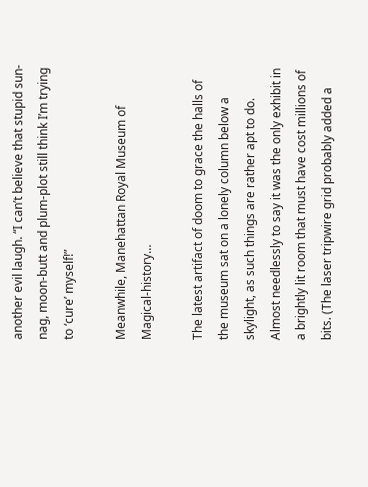another evil laugh. “I can’t believe that stupid sun-nag, moon-butt and plum-plot still think I’m trying to ‘cure’ myself!”

Meanwhile, Manehattan Royal Museum of Magical-history…

The latest artifact of doom to grace the halls of the museum sat on a lonely column below a skylight, as such things are rather apt to do. Almost needlessly to say it was the only exhibit in a brightly lit room that must have cost millions of bits. (The laser tripwire grid probably added a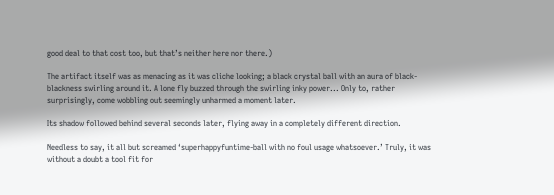good deal to that cost too, but that’s neither here nor there.)

The artifact itself was as menacing as it was cliche looking; a black crystal ball with an aura of black-blackness swirling around it. A lone fly buzzed through the swirling inky power... Only to, rather surprisingly, come wobbling out seemingly unharmed a moment later.

Its shadow followed behind several seconds later, flying away in a completely different direction.

Needless to say, it all but screamed ‘superhappyfuntime-ball with no foul usage whatsoever.’ Truly, it was without a doubt a tool fit for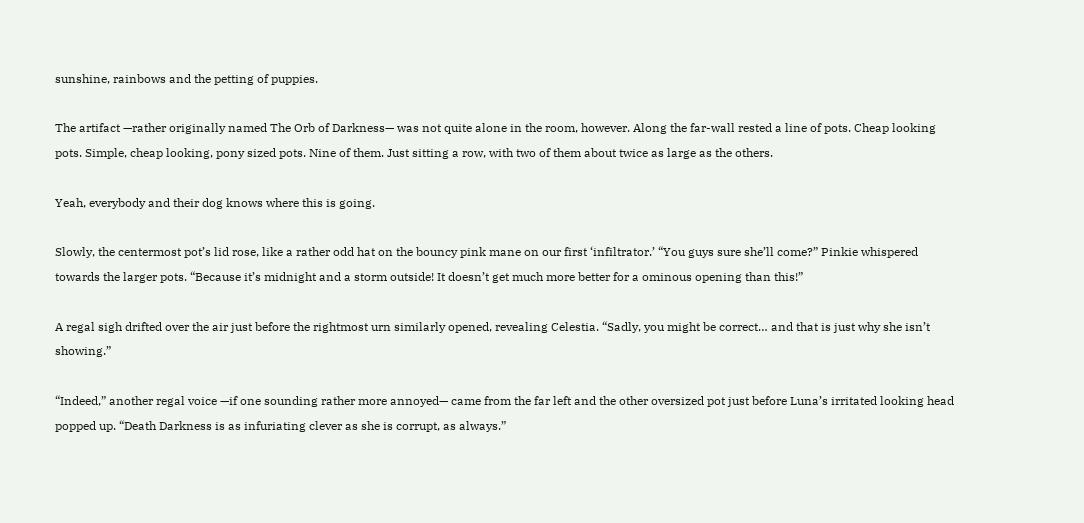sunshine, rainbows and the petting of puppies.

The artifact —rather originally named The Orb of Darkness— was not quite alone in the room, however. Along the far-wall rested a line of pots. Cheap looking pots. Simple, cheap looking, pony sized pots. Nine of them. Just sitting a row, with two of them about twice as large as the others.

Yeah, everybody and their dog knows where this is going.

Slowly, the centermost pot’s lid rose, like a rather odd hat on the bouncy pink mane on our first ‘infiltrator.’ “You guys sure she’ll come?” Pinkie whispered towards the larger pots. “Because it’s midnight and a storm outside! It doesn’t get much more better for a ominous opening than this!”

A regal sigh drifted over the air just before the rightmost urn similarly opened, revealing Celestia. “Sadly, you might be correct… and that is just why she isn’t showing.”

“Indeed,” another regal voice —if one sounding rather more annoyed— came from the far left and the other oversized pot just before Luna’s irritated looking head popped up. “Death Darkness is as infuriating clever as she is corrupt, as always.”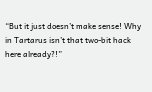“But it just doesn’t make sense! Why in Tartarus isn’t that two-bit hack here already?!”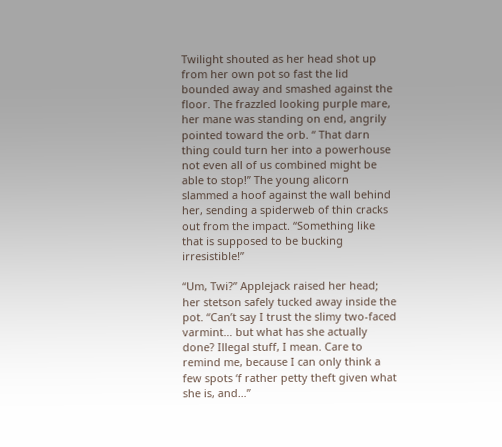Twilight shouted as her head shot up from her own pot so fast the lid bounded away and smashed against the floor. The frazzled looking purple mare, her mane was standing on end, angrily pointed toward the orb. “ That darn thing could turn her into a powerhouse not even all of us combined might be able to stop!” The young alicorn slammed a hoof against the wall behind her, sending a spiderweb of thin cracks out from the impact. “Something like that is supposed to be bucking irresistible!”

“Um, Twi?” Applejack raised her head; her stetson safely tucked away inside the pot. “Can’t say I trust the slimy two-faced varmint… but what has she actually done? Illegal stuff, I mean. Care to remind me, because I can only think a few spots ‘f rather petty theft given what she is, and…”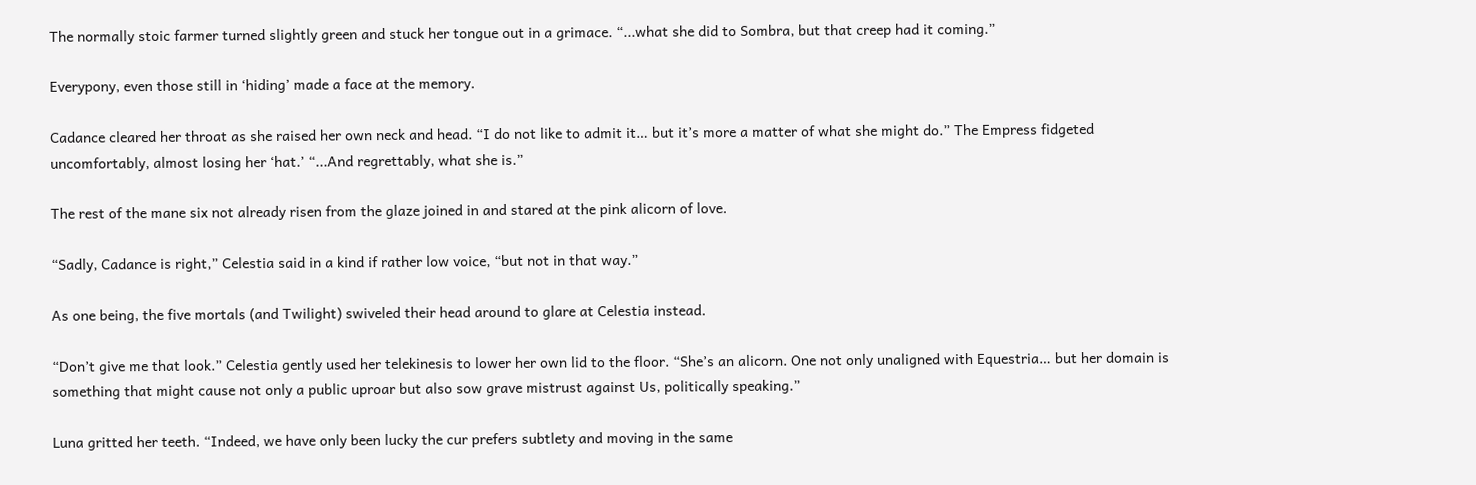The normally stoic farmer turned slightly green and stuck her tongue out in a grimace. “...what she did to Sombra, but that creep had it coming.”

Everypony, even those still in ‘hiding’ made a face at the memory.

Cadance cleared her throat as she raised her own neck and head. “I do not like to admit it… but it’s more a matter of what she might do.” The Empress fidgeted uncomfortably, almost losing her ‘hat.’ “...And regrettably, what she is.”

The rest of the mane six not already risen from the glaze joined in and stared at the pink alicorn of love.

“Sadly, Cadance is right,” Celestia said in a kind if rather low voice, “but not in that way.”

As one being, the five mortals (and Twilight) swiveled their head around to glare at Celestia instead.

“Don’t give me that look.” Celestia gently used her telekinesis to lower her own lid to the floor. “She’s an alicorn. One not only unaligned with Equestria… but her domain is something that might cause not only a public uproar but also sow grave mistrust against Us, politically speaking.”

Luna gritted her teeth. “Indeed, we have only been lucky the cur prefers subtlety and moving in the same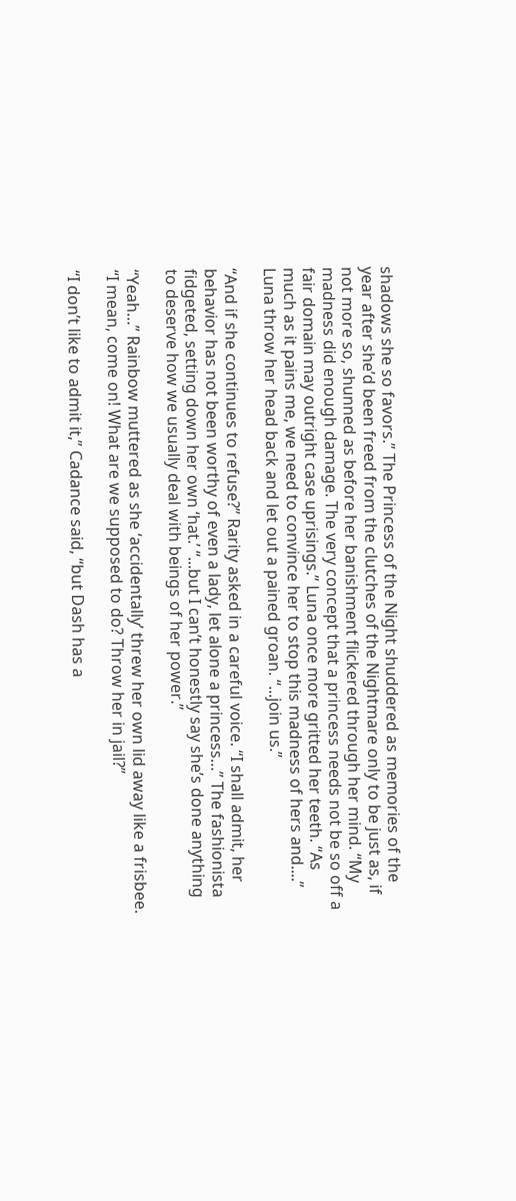shadows she so favors.” The Princess of the Night shuddered as memories of the year after she’d been freed from the clutches of the Nightmare only to be just as, if not more so, shunned as before her banishment flickered through her mind. “My madness did enough damage. The very concept that a princess needs not be so off a fair domain may outright case uprisings.” Luna once more gritted her teeth. “As much as it pains me, we need to convince her to stop this madness of hers and....” Luna throw her head back and let out a pained groan. “...join us.”

“And if she continues to refuse?” Rarity asked in a careful voice. “I shall admit, her behavior has not been worthy of even a lady, let alone a princess…” The fashionista fidgeted, setting down her own ‘hat.’ “...but I can’t honestly say she’s done anything to deserve how we usually deal with beings of her power.”

“Yeah…” Rainbow muttered as she ‘accidentally’ threw her own lid away like a frisbee. “I mean, come on! What are we supposed to do? Throw her in jail?”

“I don’t like to admit it,” Cadance said, “but Dash has a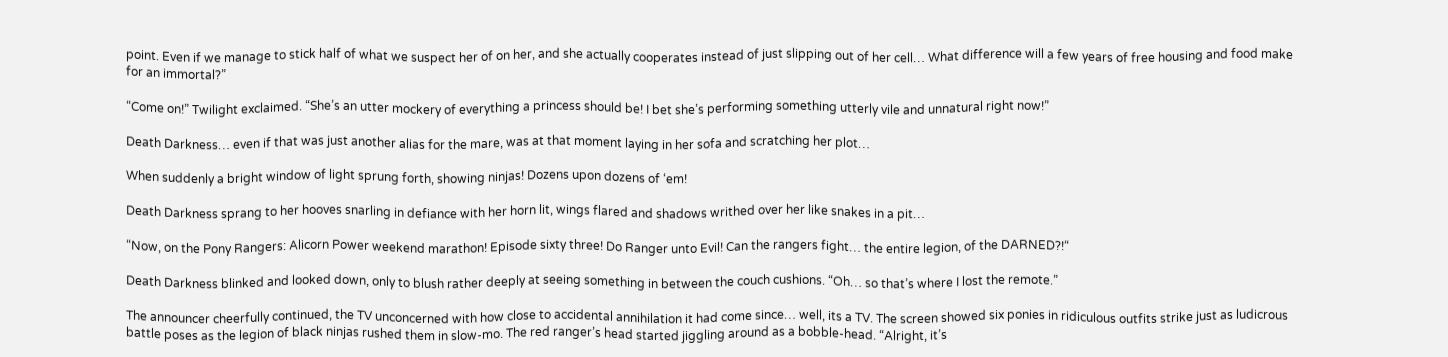point. Even if we manage to stick half of what we suspect her of on her, and she actually cooperates instead of just slipping out of her cell… What difference will a few years of free housing and food make for an immortal?”

“Come on!” Twilight exclaimed. “She’s an utter mockery of everything a princess should be! I bet she’s performing something utterly vile and unnatural right now!”

Death Darkness… even if that was just another alias for the mare, was at that moment laying in her sofa and scratching her plot…

When suddenly a bright window of light sprung forth, showing ninjas! Dozens upon dozens of ‘em!

Death Darkness sprang to her hooves snarling in defiance with her horn lit, wings flared and shadows writhed over her like snakes in a pit…

“Now, on the Pony Rangers: Alicorn Power weekend marathon! Episode sixty three! Do Ranger unto Evil! Can the rangers fight… the entire legion, of the DARNED?!“

Death Darkness blinked and looked down, only to blush rather deeply at seeing something in between the couch cushions. “Oh… so that’s where I lost the remote.”

The announcer cheerfully continued, the TV unconcerned with how close to accidental annihilation it had come since… well, its a TV. The screen showed six ponies in ridiculous outfits strike just as ludicrous battle poses as the legion of black ninjas rushed them in slow-mo. The red ranger’s head started jiggling around as a bobble-head. “Alright, it’s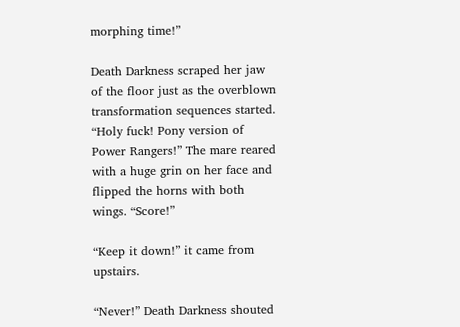morphing time!”

Death Darkness scraped her jaw of the floor just as the overblown transformation sequences started. “Holy fuck! Pony version of Power Rangers!” The mare reared with a huge grin on her face and flipped the horns with both wings. “Score!”

“Keep it down!” it came from upstairs.

“Never!” Death Darkness shouted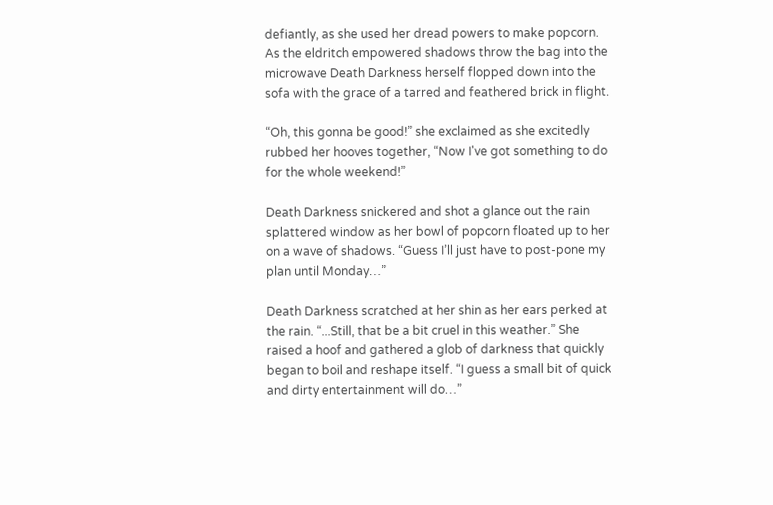defiantly, as she used her dread powers to make popcorn. As the eldritch empowered shadows throw the bag into the microwave Death Darkness herself flopped down into the sofa with the grace of a tarred and feathered brick in flight.

“Oh, this gonna be good!” she exclaimed as she excitedly rubbed her hooves together, “Now I've got something to do for the whole weekend!”

Death Darkness snickered and shot a glance out the rain splattered window as her bowl of popcorn floated up to her on a wave of shadows. “Guess I’ll just have to post-pone my plan until Monday…”

Death Darkness scratched at her shin as her ears perked at the rain. “...Still, that be a bit cruel in this weather.” She raised a hoof and gathered a glob of darkness that quickly began to boil and reshape itself. “I guess a small bit of quick and dirty entertainment will do…”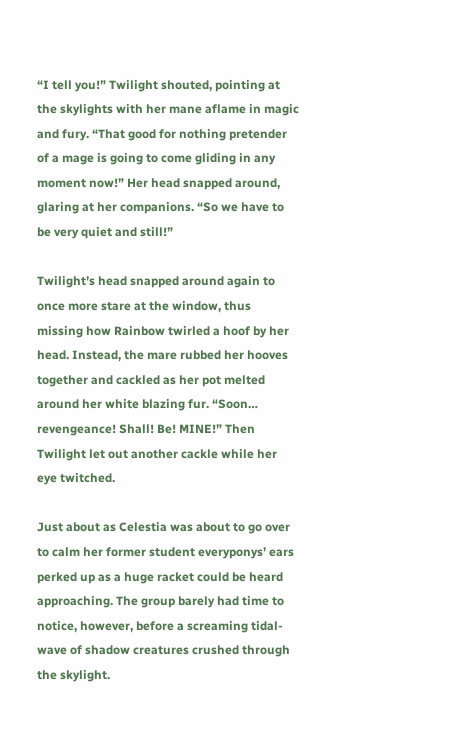“I tell you!” Twilight shouted, pointing at the skylights with her mane aflame in magic and fury. “That good for nothing pretender of a mage is going to come gliding in any moment now!” Her head snapped around, glaring at her companions. “So we have to be very quiet and still!”

Twilight’s head snapped around again to once more stare at the window, thus missing how Rainbow twirled a hoof by her head. Instead, the mare rubbed her hooves together and cackled as her pot melted around her white blazing fur. “Soon… revengeance! Shall! Be! MINE!” Then Twilight let out another cackle while her eye twitched.

Just about as Celestia was about to go over to calm her former student everyponys’ ears perked up as a huge racket could be heard approaching. The group barely had time to notice, however, before a screaming tidal-wave of shadow creatures crushed through the skylight.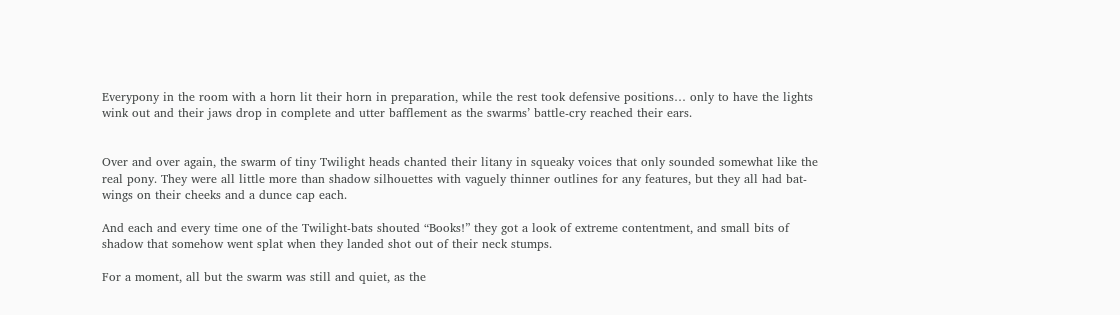Everypony in the room with a horn lit their horn in preparation, while the rest took defensive positions… only to have the lights wink out and their jaws drop in complete and utter bafflement as the swarms’ battle-cry reached their ears.


Over and over again, the swarm of tiny Twilight heads chanted their litany in squeaky voices that only sounded somewhat like the real pony. They were all little more than shadow silhouettes with vaguely thinner outlines for any features, but they all had bat-wings on their cheeks and a dunce cap each.

And each and every time one of the Twilight-bats shouted “Books!” they got a look of extreme contentment, and small bits of shadow that somehow went splat when they landed shot out of their neck stumps.

For a moment, all but the swarm was still and quiet, as the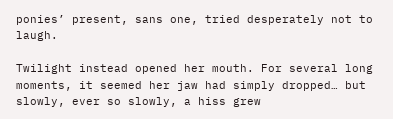ponies’ present, sans one, tried desperately not to laugh.

Twilight instead opened her mouth. For several long moments, it seemed her jaw had simply dropped… but slowly, ever so slowly, a hiss grew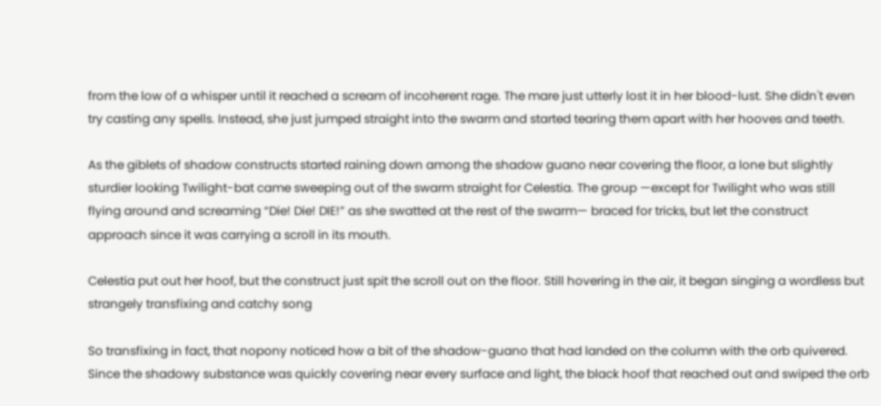from the low of a whisper until it reached a scream of incoherent rage. The mare just utterly lost it in her blood-lust. She didn't even try casting any spells. Instead, she just jumped straight into the swarm and started tearing them apart with her hooves and teeth.

As the giblets of shadow constructs started raining down among the shadow guano near covering the floor, a lone but slightly sturdier looking Twilight-bat came sweeping out of the swarm straight for Celestia. The group —except for Twilight who was still flying around and screaming “Die! Die! DIE!” as she swatted at the rest of the swarm— braced for tricks, but let the construct approach since it was carrying a scroll in its mouth.

Celestia put out her hoof, but the construct just spit the scroll out on the floor. Still hovering in the air, it began singing a wordless but strangely transfixing and catchy song

So transfixing in fact, that nopony noticed how a bit of the shadow-guano that had landed on the column with the orb quivered. Since the shadowy substance was quickly covering near every surface and light, the black hoof that reached out and swiped the orb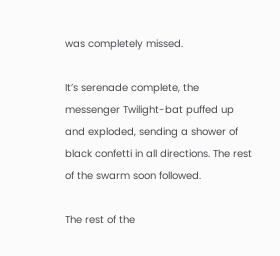was completely missed.

It’s serenade complete, the messenger Twilight-bat puffed up and exploded, sending a shower of black confetti in all directions. The rest of the swarm soon followed.

The rest of the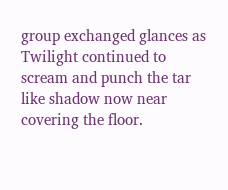group exchanged glances as Twilight continued to scream and punch the tar like shadow now near covering the floor.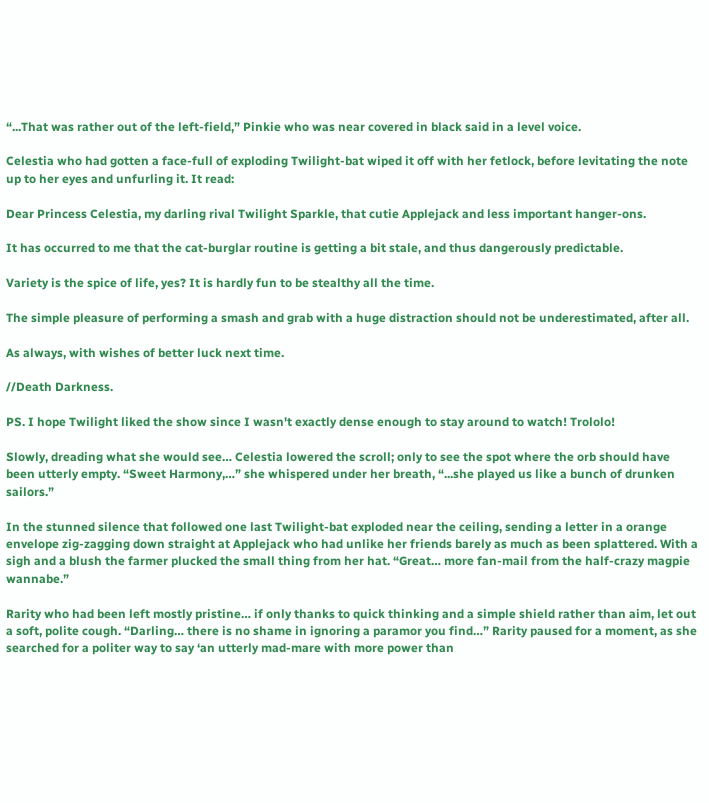“...That was rather out of the left-field,” Pinkie who was near covered in black said in a level voice.

Celestia who had gotten a face-full of exploding Twilight-bat wiped it off with her fetlock, before levitating the note up to her eyes and unfurling it. It read:

Dear Princess Celestia, my darling rival Twilight Sparkle, that cutie Applejack and less important hanger-ons.

It has occurred to me that the cat-burglar routine is getting a bit stale, and thus dangerously predictable.

Variety is the spice of life, yes? It is hardly fun to be stealthy all the time.

The simple pleasure of performing a smash and grab with a huge distraction should not be underestimated, after all.

As always, with wishes of better luck next time.

//Death Darkness.

PS. I hope Twilight liked the show since I wasn't exactly dense enough to stay around to watch! Trololo!

Slowly, dreading what she would see… Celestia lowered the scroll; only to see the spot where the orb should have been utterly empty. “Sweet Harmony,…” she whispered under her breath, “...she played us like a bunch of drunken sailors.”

In the stunned silence that followed one last Twilight-bat exploded near the ceiling, sending a letter in a orange envelope zig-zagging down straight at Applejack who had unlike her friends barely as much as been splattered. With a sigh and a blush the farmer plucked the small thing from her hat. “Great… more fan-mail from the half-crazy magpie wannabe.”

Rarity who had been left mostly pristine… if only thanks to quick thinking and a simple shield rather than aim, let out a soft, polite cough. “Darling… there is no shame in ignoring a paramor you find…” Rarity paused for a moment, as she searched for a politer way to say ‘an utterly mad-mare with more power than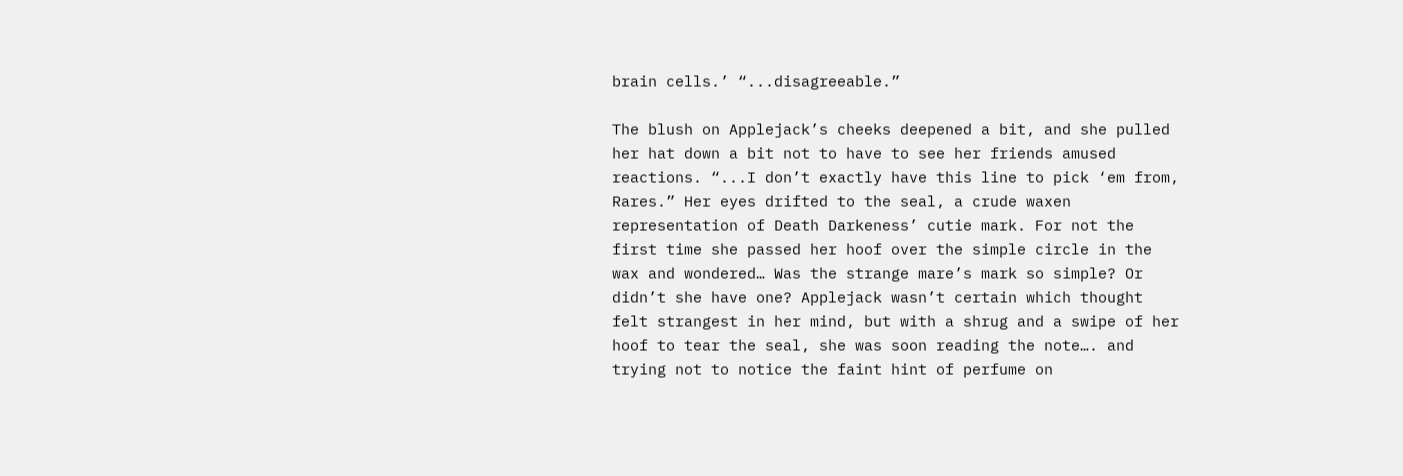brain cells.’ “...disagreeable.”

The blush on Applejack’s cheeks deepened a bit, and she pulled her hat down a bit not to have to see her friends amused reactions. “...I don’t exactly have this line to pick ‘em from, Rares.” Her eyes drifted to the seal, a crude waxen representation of Death Darkeness’ cutie mark. For not the first time she passed her hoof over the simple circle in the wax and wondered… Was the strange mare’s mark so simple? Or didn’t she have one? Applejack wasn’t certain which thought felt strangest in her mind, but with a shrug and a swipe of her hoof to tear the seal, she was soon reading the note…. and trying not to notice the faint hint of perfume on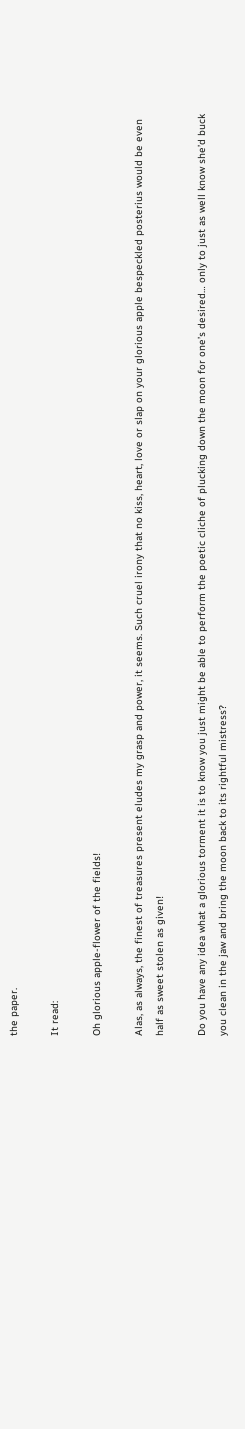the paper.

It read:

Oh glorious apple-flower of the fields!

Alas, as always, the finest of treasures present eludes my grasp and power, it seems. Such cruel irony that no kiss, heart, love or slap on your glorious apple bespeckled posterius would be even half as sweet stolen as given!

Do you have any idea what a glorious torment it is to know you just might be able to perform the poetic cliche of plucking down the moon for one’s desired… only to just as well know she’d buck you clean in the jaw and bring the moon back to its rightful mistress?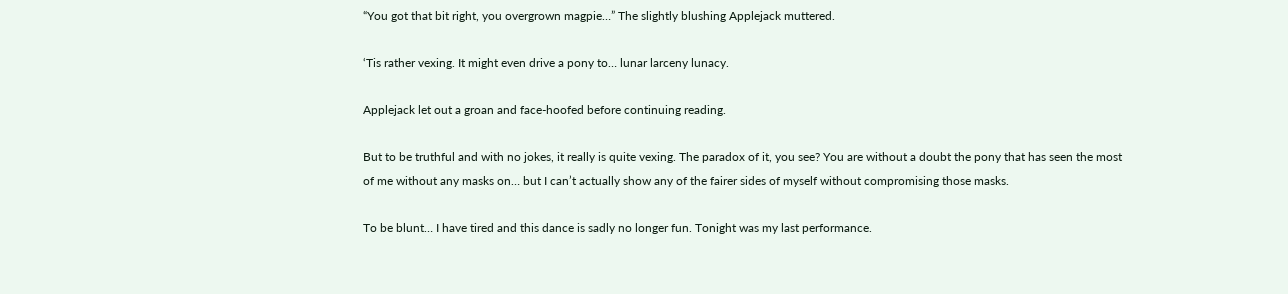“You got that bit right, you overgrown magpie…” The slightly blushing Applejack muttered.

‘Tis rather vexing. It might even drive a pony to… lunar larceny lunacy.

Applejack let out a groan and face-hoofed before continuing reading.

But to be truthful and with no jokes, it really is quite vexing. The paradox of it, you see? You are without a doubt the pony that has seen the most of me without any masks on… but I can’t actually show any of the fairer sides of myself without compromising those masks.

To be blunt… I have tired and this dance is sadly no longer fun. Tonight was my last performance.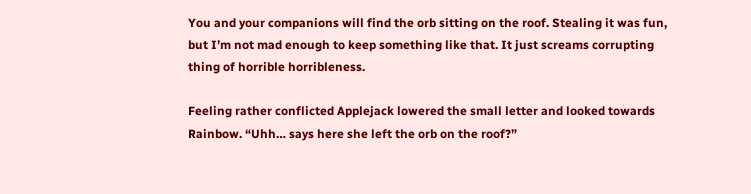You and your companions will find the orb sitting on the roof. Stealing it was fun, but I’m not mad enough to keep something like that. It just screams corrupting thing of horrible horribleness.

Feeling rather conflicted Applejack lowered the small letter and looked towards Rainbow. “Uhh… says here she left the orb on the roof?”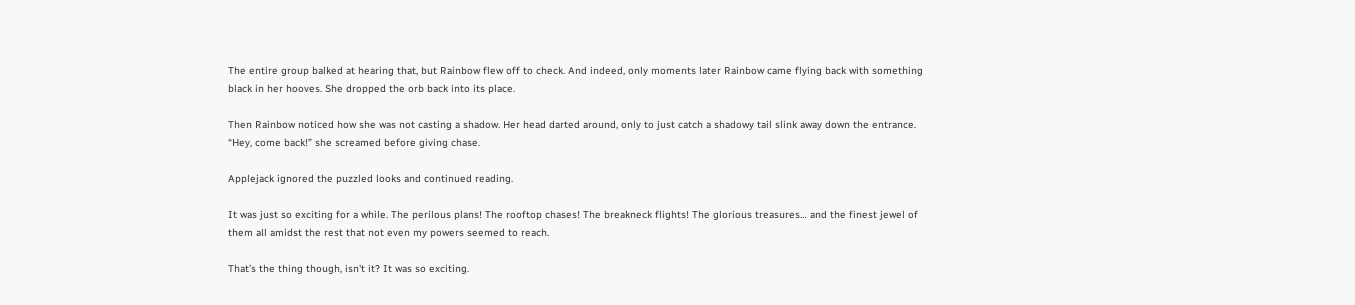The entire group balked at hearing that, but Rainbow flew off to check. And indeed, only moments later Rainbow came flying back with something black in her hooves. She dropped the orb back into its place.

Then Rainbow noticed how she was not casting a shadow. Her head darted around, only to just catch a shadowy tail slink away down the entrance. “Hey, come back!” she screamed before giving chase.

Applejack ignored the puzzled looks and continued reading.

It was just so exciting for a while. The perilous plans! The rooftop chases! The breakneck flights! The glorious treasures… and the finest jewel of them all amidst the rest that not even my powers seemed to reach.

That’s the thing though, isn't it? It was so exciting.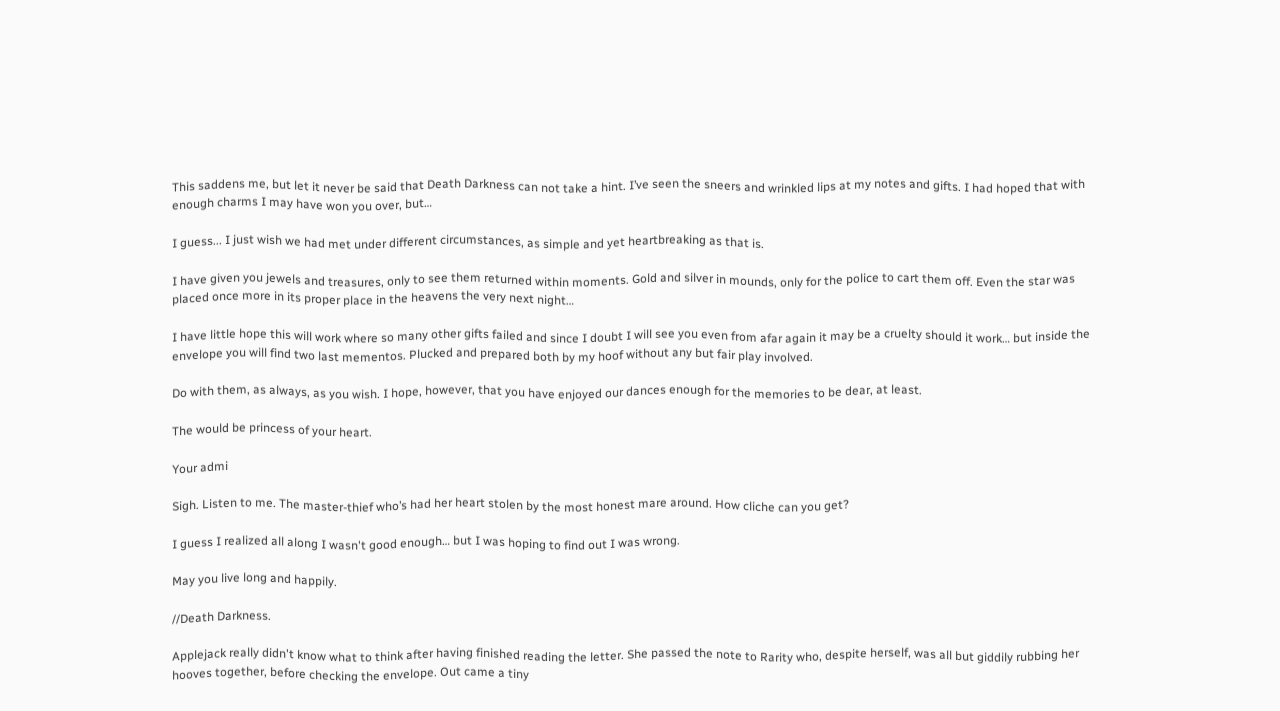This saddens me, but let it never be said that Death Darkness can not take a hint. I’ve seen the sneers and wrinkled lips at my notes and gifts. I had hoped that with enough charms I may have won you over, but…

I guess... I just wish we had met under different circumstances, as simple and yet heartbreaking as that is.

I have given you jewels and treasures, only to see them returned within moments. Gold and silver in mounds, only for the police to cart them off. Even the star was placed once more in its proper place in the heavens the very next night…

I have little hope this will work where so many other gifts failed and since I doubt I will see you even from afar again it may be a cruelty should it work… but inside the envelope you will find two last mementos. Plucked and prepared both by my hoof without any but fair play involved.

Do with them, as always, as you wish. I hope, however, that you have enjoyed our dances enough for the memories to be dear, at least.

The would be princess of your heart.

Your admi

Sigh. Listen to me. The master-thief who’s had her heart stolen by the most honest mare around. How cliche can you get?

I guess I realized all along I wasn't good enough… but I was hoping to find out I was wrong.

May you live long and happily.

//Death Darkness.

Applejack really didn't know what to think after having finished reading the letter. She passed the note to Rarity who, despite herself, was all but giddily rubbing her hooves together, before checking the envelope. Out came a tiny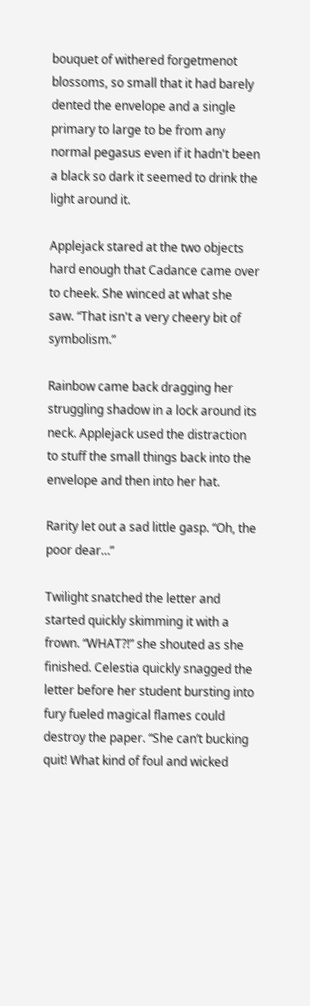bouquet of withered forgetmenot blossoms, so small that it had barely dented the envelope and a single primary to large to be from any normal pegasus even if it hadn't been a black so dark it seemed to drink the light around it.

Applejack stared at the two objects hard enough that Cadance came over to cheek. She winced at what she saw. “That isn't a very cheery bit of symbolism.”

Rainbow came back dragging her struggling shadow in a lock around its neck. Applejack used the distraction to stuff the small things back into the envelope and then into her hat.

Rarity let out a sad little gasp. “Oh, the poor dear…”

Twilight snatched the letter and started quickly skimming it with a frown. “WHAT?!” she shouted as she finished. Celestia quickly snagged the letter before her student bursting into fury fueled magical flames could destroy the paper. “She can’t bucking quit! What kind of foul and wicked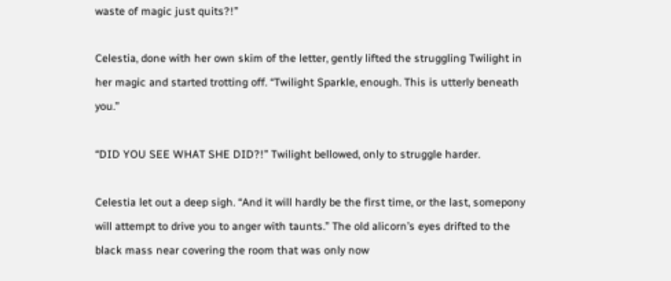waste of magic just quits?!”

Celestia, done with her own skim of the letter, gently lifted the struggling Twilight in her magic and started trotting off. “Twilight Sparkle, enough. This is utterly beneath you.”

“DID YOU SEE WHAT SHE DID?!” Twilight bellowed, only to struggle harder.

Celestia let out a deep sigh. “And it will hardly be the first time, or the last, somepony will attempt to drive you to anger with taunts.” The old alicorn’s eyes drifted to the black mass near covering the room that was only now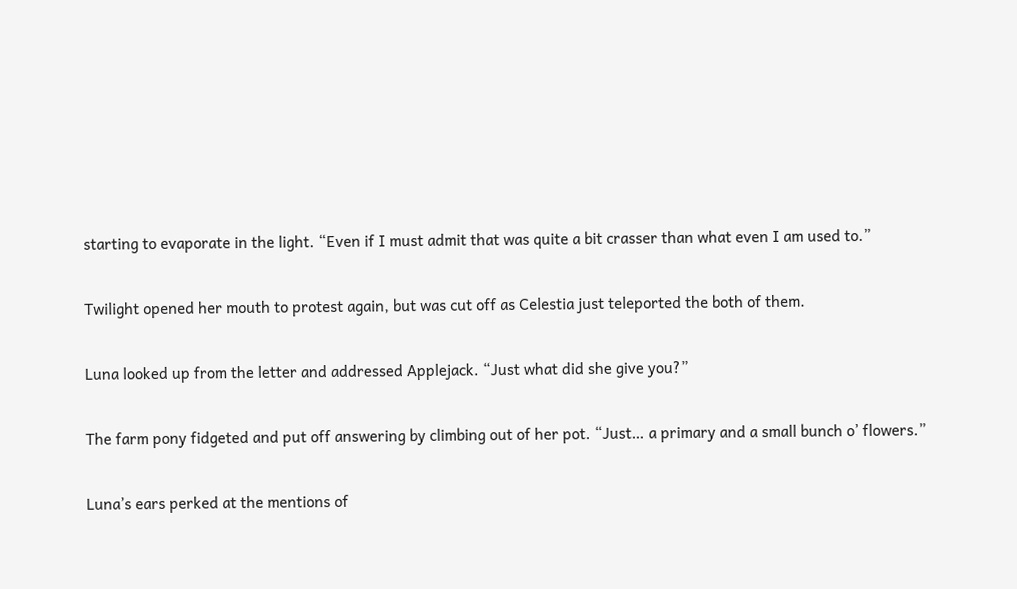starting to evaporate in the light. “Even if I must admit that was quite a bit crasser than what even I am used to.”

Twilight opened her mouth to protest again, but was cut off as Celestia just teleported the both of them.

Luna looked up from the letter and addressed Applejack. “Just what did she give you?”

The farm pony fidgeted and put off answering by climbing out of her pot. “Just… a primary and a small bunch o’ flowers.”

Luna’s ears perked at the mentions of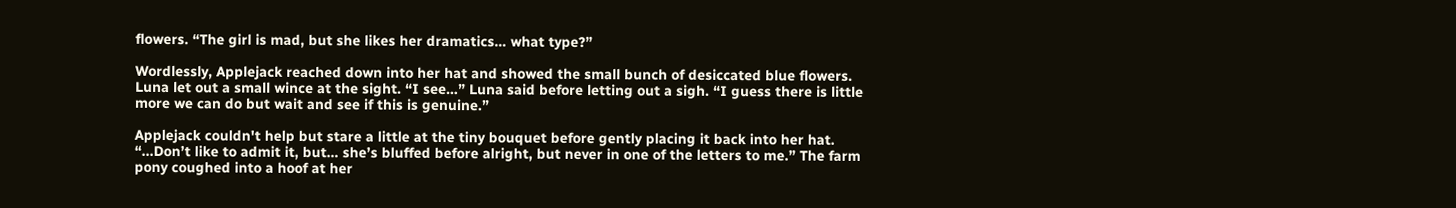flowers. “The girl is mad, but she likes her dramatics… what type?”

Wordlessly, Applejack reached down into her hat and showed the small bunch of desiccated blue flowers. Luna let out a small wince at the sight. “I see…” Luna said before letting out a sigh. “I guess there is little more we can do but wait and see if this is genuine.”

Applejack couldn't help but stare a little at the tiny bouquet before gently placing it back into her hat. “...Don’t like to admit it, but… she’s bluffed before alright, but never in one of the letters to me.” The farm pony coughed into a hoof at her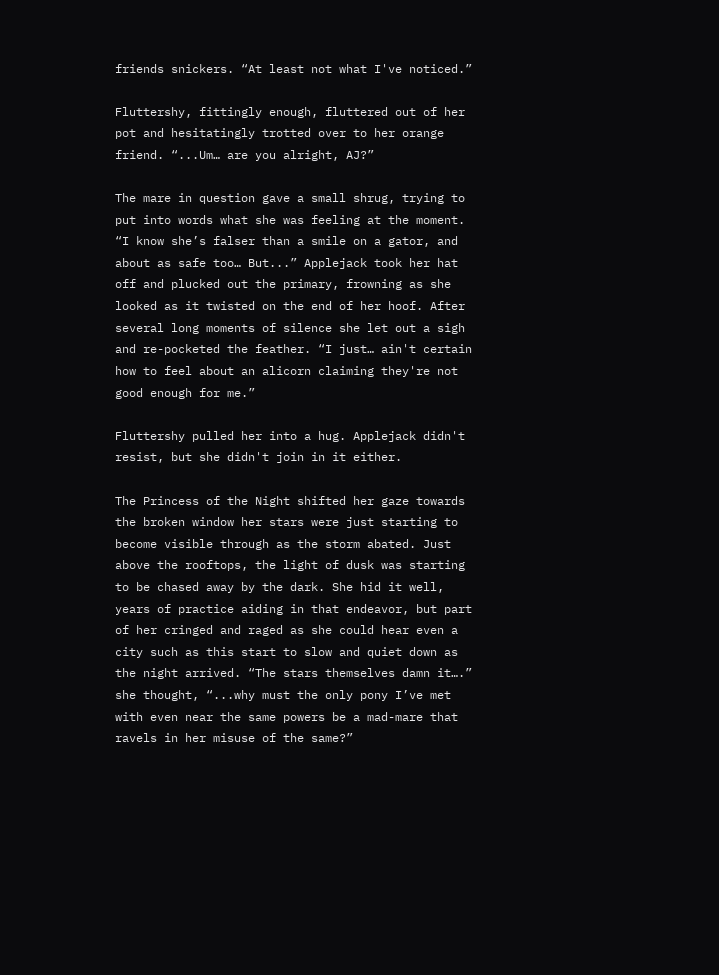friends snickers. “At least not what I've noticed.”

Fluttershy, fittingly enough, fluttered out of her pot and hesitatingly trotted over to her orange friend. “...Um… are you alright, AJ?”

The mare in question gave a small shrug, trying to put into words what she was feeling at the moment. “I know she’s falser than a smile on a gator, and about as safe too… But...” Applejack took her hat off and plucked out the primary, frowning as she looked as it twisted on the end of her hoof. After several long moments of silence she let out a sigh and re-pocketed the feather. “I just… ain't certain how to feel about an alicorn claiming they're not good enough for me.”

Fluttershy pulled her into a hug. Applejack didn't resist, but she didn't join in it either.

The Princess of the Night shifted her gaze towards the broken window her stars were just starting to become visible through as the storm abated. Just above the rooftops, the light of dusk was starting to be chased away by the dark. She hid it well, years of practice aiding in that endeavor, but part of her cringed and raged as she could hear even a city such as this start to slow and quiet down as the night arrived. “The stars themselves damn it….” she thought, “...why must the only pony I’ve met with even near the same powers be a mad-mare that ravels in her misuse of the same?”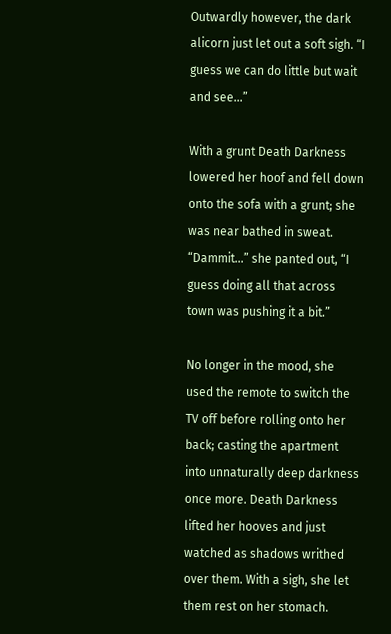Outwardly however, the dark alicorn just let out a soft sigh. “I guess we can do little but wait and see…”

With a grunt Death Darkness lowered her hoof and fell down onto the sofa with a grunt; she was near bathed in sweat. “Dammit…” she panted out, “I guess doing all that across town was pushing it a bit.”

No longer in the mood, she used the remote to switch the TV off before rolling onto her back; casting the apartment into unnaturally deep darkness once more. Death Darkness lifted her hooves and just watched as shadows writhed over them. With a sigh, she let them rest on her stomach.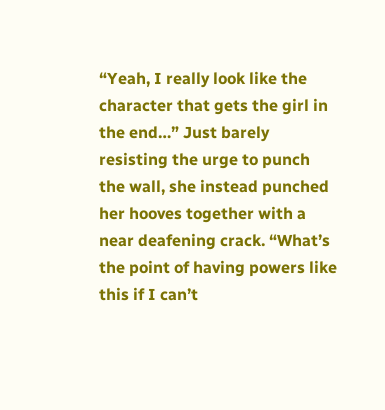“Yeah, I really look like the character that gets the girl in the end…” Just barely resisting the urge to punch the wall, she instead punched her hooves together with a near deafening crack. “What’s the point of having powers like this if I can’t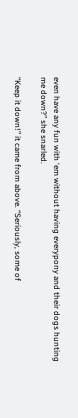even have any fun with ‘em without having everypony and their dogs hunting me down?” she snarled.

“Keep it down!” it came from above. “Seriously, some of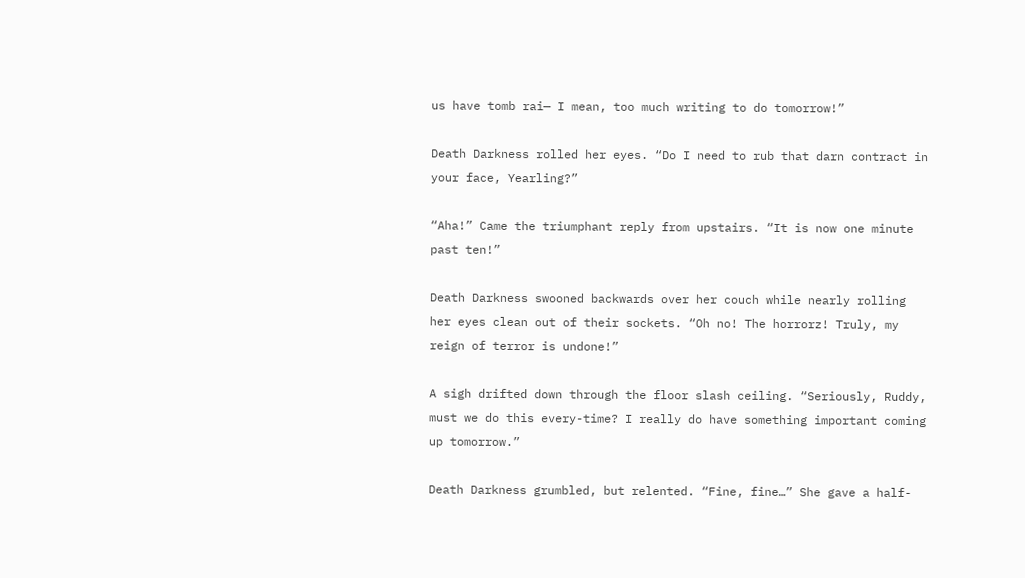us have tomb rai— I mean, too much writing to do tomorrow!”

Death Darkness rolled her eyes. “Do I need to rub that darn contract in your face, Yearling?”

“Aha!” Came the triumphant reply from upstairs. “It is now one minute past ten!”

Death Darkness swooned backwards over her couch while nearly rolling her eyes clean out of their sockets. “Oh no! The horrorz! Truly, my reign of terror is undone!”

A sigh drifted down through the floor slash ceiling. “Seriously, Ruddy, must we do this every-time? I really do have something important coming up tomorrow.”

Death Darkness grumbled, but relented. “Fine, fine…” She gave a half-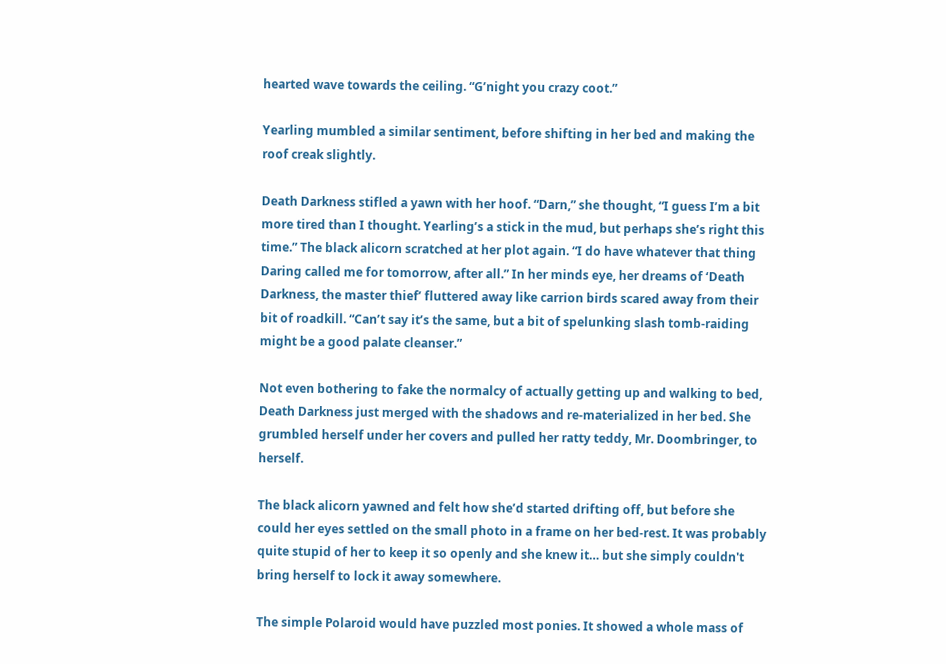hearted wave towards the ceiling. “G’night you crazy coot.”

Yearling mumbled a similar sentiment, before shifting in her bed and making the roof creak slightly.

Death Darkness stifled a yawn with her hoof. “Darn,” she thought, “I guess I’m a bit more tired than I thought. Yearling’s a stick in the mud, but perhaps she’s right this time.” The black alicorn scratched at her plot again. “I do have whatever that thing Daring called me for tomorrow, after all.” In her minds eye, her dreams of ‘Death Darkness, the master thief’ fluttered away like carrion birds scared away from their bit of roadkill. “Can’t say it’s the same, but a bit of spelunking slash tomb-raiding might be a good palate cleanser.”

Not even bothering to fake the normalcy of actually getting up and walking to bed, Death Darkness just merged with the shadows and re-materialized in her bed. She grumbled herself under her covers and pulled her ratty teddy, Mr. Doombringer, to herself.

The black alicorn yawned and felt how she’d started drifting off, but before she could her eyes settled on the small photo in a frame on her bed-rest. It was probably quite stupid of her to keep it so openly and she knew it… but she simply couldn't bring herself to lock it away somewhere.

The simple Polaroid would have puzzled most ponies. It showed a whole mass of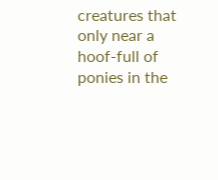creatures that only near a hoof-full of ponies in the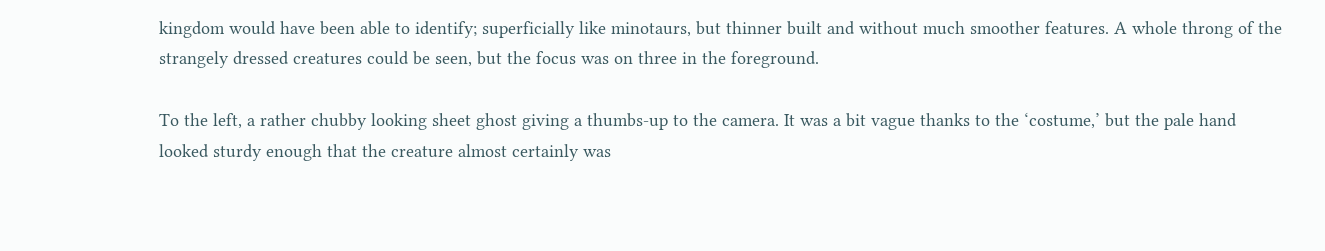kingdom would have been able to identify; superficially like minotaurs, but thinner built and without much smoother features. A whole throng of the strangely dressed creatures could be seen, but the focus was on three in the foreground.

To the left, a rather chubby looking sheet ghost giving a thumbs-up to the camera. It was a bit vague thanks to the ‘costume,’ but the pale hand looked sturdy enough that the creature almost certainly was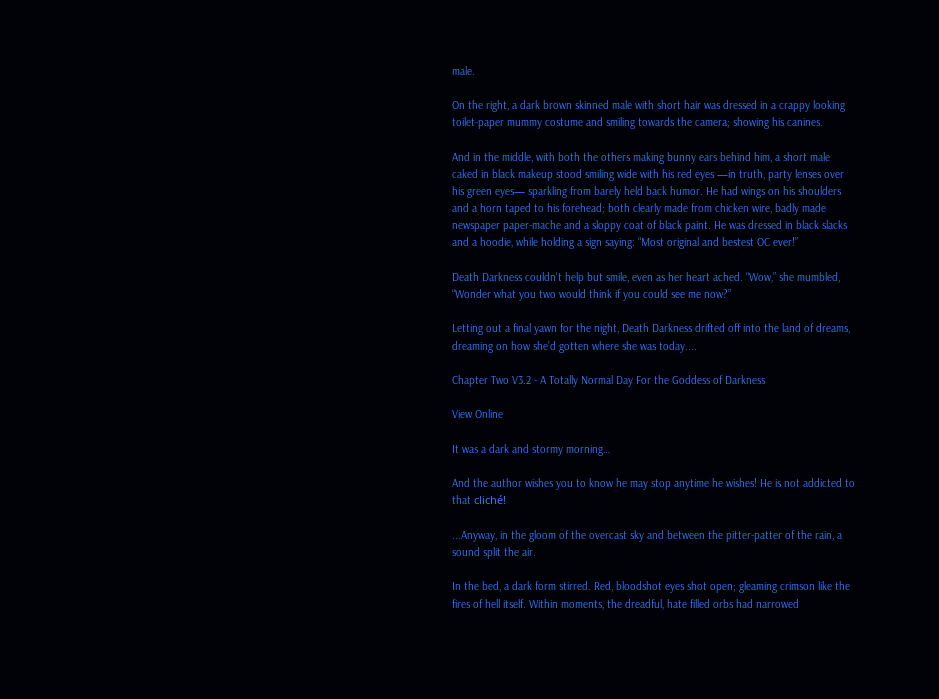male.

On the right, a dark brown skinned male with short hair was dressed in a crappy looking toilet-paper mummy costume and smiling towards the camera; showing his canines.

And in the middle, with both the others making bunny ears behind him, a short male caked in black makeup stood smiling wide with his red eyes —in truth, party lenses over his green eyes— sparkling from barely held back humor. He had wings on his shoulders and a horn taped to his forehead; both clearly made from chicken wire, badly made newspaper paper-mache and a sloppy coat of black paint. He was dressed in black slacks and a hoodie, while holding a sign saying: “Most original and bestest OC ever!”

Death Darkness couldn't help but smile, even as her heart ached. “Wow,” she mumbled, “Wonder what you two would think if you could see me now?”

Letting out a final yawn for the night, Death Darkness drifted off into the land of dreams, dreaming on how she’d gotten where she was today....

Chapter Two V3.2 - A Totally Normal Day For the Goddess of Darkness

View Online

It was a dark and stormy morning…

And the author wishes you to know he may stop anytime he wishes! He is not addicted to that cliché!

...Anyway, in the gloom of the overcast sky and between the pitter-patter of the rain, a sound split the air.

In the bed, a dark form stirred. Red, bloodshot eyes shot open; gleaming crimson like the fires of hell itself. Within moments, the dreadful, hate filled orbs had narrowed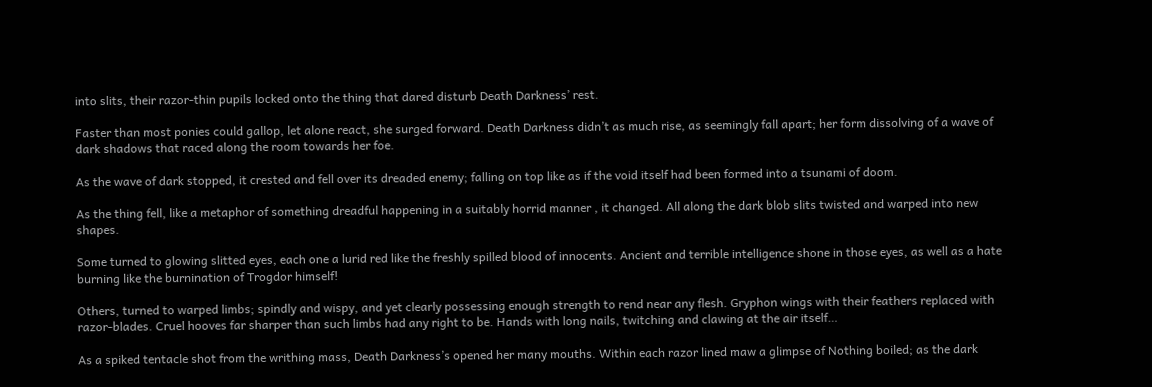into slits, their razor-thin pupils locked onto the thing that dared disturb Death Darkness’ rest.

Faster than most ponies could gallop, let alone react, she surged forward. Death Darkness didn’t as much rise, as seemingly fall apart; her form dissolving of a wave of dark shadows that raced along the room towards her foe.

As the wave of dark stopped, it crested and fell over its dreaded enemy; falling on top like as if the void itself had been formed into a tsunami of doom.

As the thing fell, like a metaphor of something dreadful happening in a suitably horrid manner , it changed. All along the dark blob slits twisted and warped into new shapes.

Some turned to glowing slitted eyes, each one a lurid red like the freshly spilled blood of innocents. Ancient and terrible intelligence shone in those eyes, as well as a hate burning like the burnination of Trogdor himself!

Others, turned to warped limbs; spindly and wispy, and yet clearly possessing enough strength to rend near any flesh. Gryphon wings with their feathers replaced with razor-blades. Cruel hooves far sharper than such limbs had any right to be. Hands with long nails, twitching and clawing at the air itself…

As a spiked tentacle shot from the writhing mass, Death Darkness’s opened her many mouths. Within each razor lined maw a glimpse of Nothing boiled; as the dark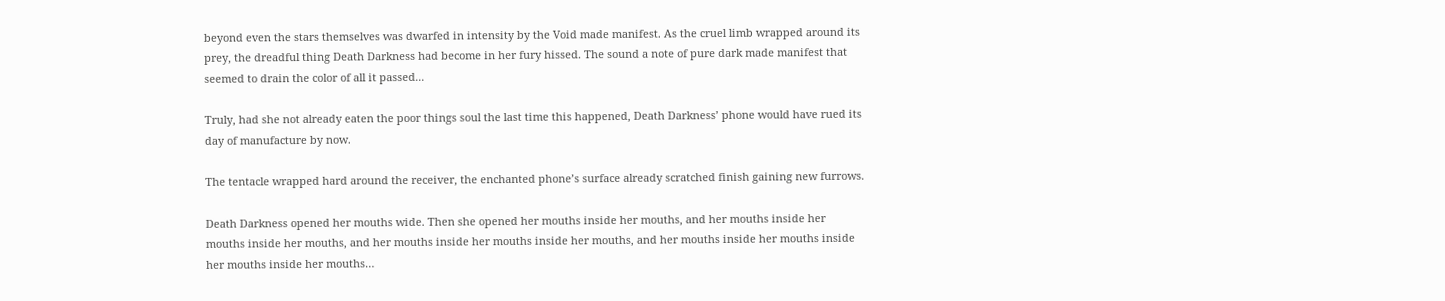beyond even the stars themselves was dwarfed in intensity by the Void made manifest. As the cruel limb wrapped around its prey, the dreadful thing Death Darkness had become in her fury hissed. The sound a note of pure dark made manifest that seemed to drain the color of all it passed...

Truly, had she not already eaten the poor things soul the last time this happened, Death Darkness’ phone would have rued its day of manufacture by now.

The tentacle wrapped hard around the receiver, the enchanted phone’s surface already scratched finish gaining new furrows.

Death Darkness opened her mouths wide. Then she opened her mouths inside her mouths, and her mouths inside her mouths inside her mouths, and her mouths inside her mouths inside her mouths, and her mouths inside her mouths inside her mouths inside her mouths…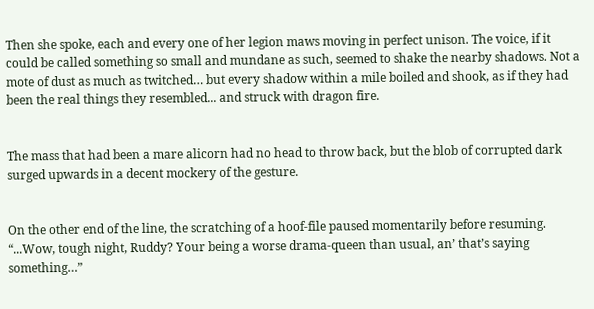Then she spoke, each and every one of her legion maws moving in perfect unison. The voice, if it could be called something so small and mundane as such, seemed to shake the nearby shadows. Not a mote of dust as much as twitched… but every shadow within a mile boiled and shook, as if they had been the real things they resembled... and struck with dragon fire.


The mass that had been a mare alicorn had no head to throw back, but the blob of corrupted dark surged upwards in a decent mockery of the gesture.


On the other end of the line, the scratching of a hoof-file paused momentarily before resuming. “...Wow, tough night, Ruddy? Your being a worse drama-queen than usual, an’ that’s saying something…”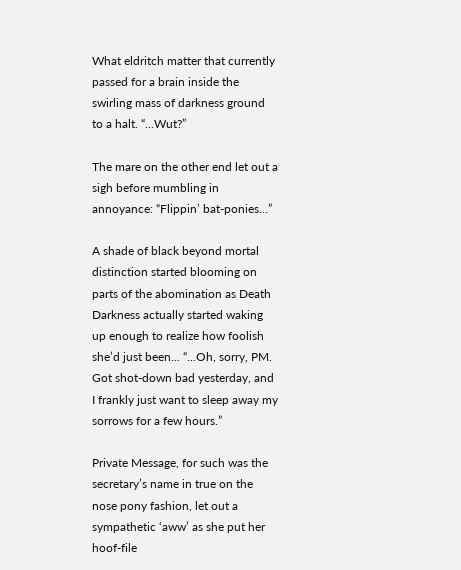What eldritch matter that currently passed for a brain inside the swirling mass of darkness ground to a halt. “...Wut?”

The mare on the other end let out a sigh before mumbling in annoyance: “Flippin’ bat-ponies…”

A shade of black beyond mortal distinction started blooming on parts of the abomination as Death Darkness actually started waking up enough to realize how foolish she’d just been... “...Oh, sorry, PM. Got shot-down bad yesterday, and I frankly just want to sleep away my sorrows for a few hours.”

Private Message, for such was the secretary’s name in true on the nose pony fashion, let out a sympathetic ‘aww’ as she put her hoof-file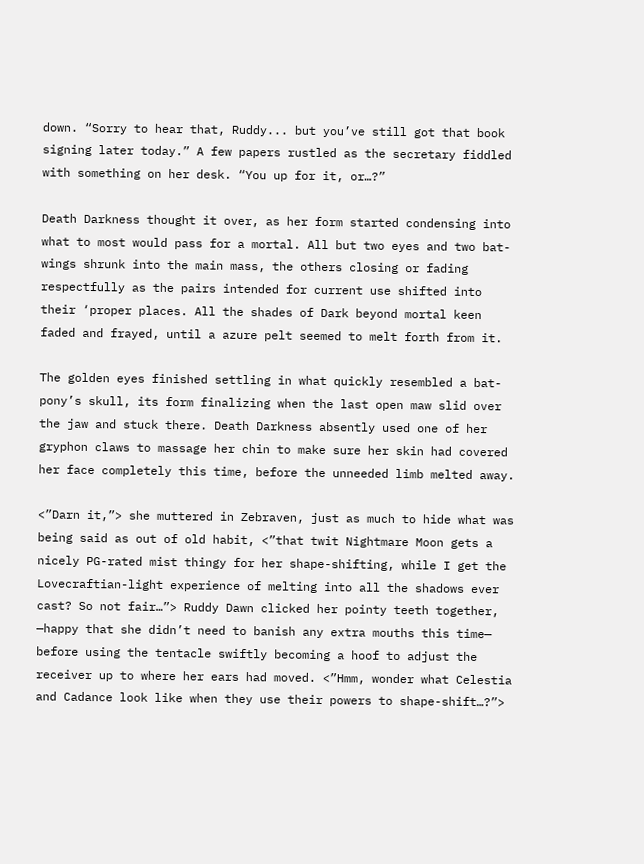down. “Sorry to hear that, Ruddy... but you’ve still got that book signing later today.” A few papers rustled as the secretary fiddled with something on her desk. “You up for it, or…?”

Death Darkness thought it over, as her form started condensing into what to most would pass for a mortal. All but two eyes and two bat-wings shrunk into the main mass, the others closing or fading respectfully as the pairs intended for current use shifted into their ‘proper places. All the shades of Dark beyond mortal keen faded and frayed, until a azure pelt seemed to melt forth from it.

The golden eyes finished settling in what quickly resembled a bat-pony’s skull, its form finalizing when the last open maw slid over the jaw and stuck there. Death Darkness absently used one of her gryphon claws to massage her chin to make sure her skin had covered her face completely this time, before the unneeded limb melted away.

<”Darn it,”> she muttered in Zebraven, just as much to hide what was being said as out of old habit, <”that twit Nightmare Moon gets a nicely PG-rated mist thingy for her shape-shifting, while I get the Lovecraftian-light experience of melting into all the shadows ever cast? So not fair…”> Ruddy Dawn clicked her pointy teeth together, —happy that she didn’t need to banish any extra mouths this time— before using the tentacle swiftly becoming a hoof to adjust the receiver up to where her ears had moved. <”Hmm, wonder what Celestia and Cadance look like when they use their powers to shape-shift…?”>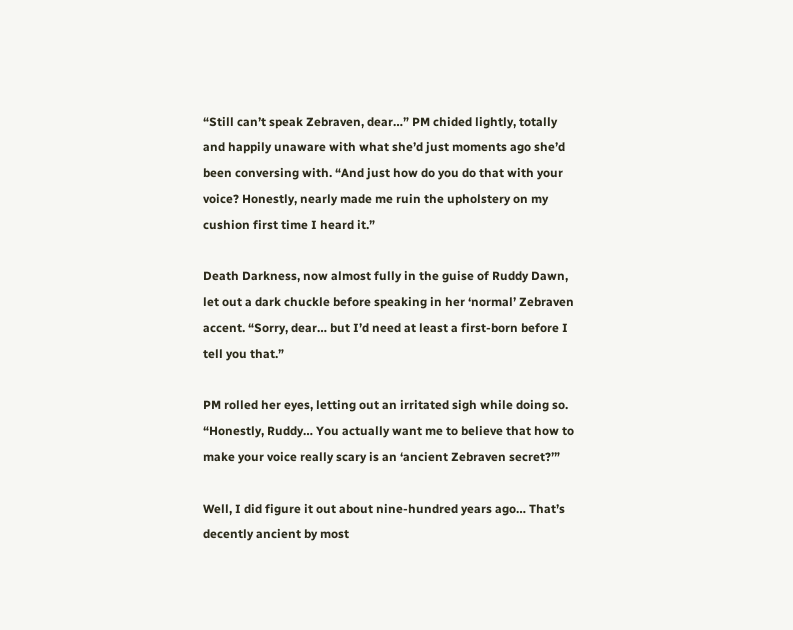“Still can’t speak Zebraven, dear…” PM chided lightly, totally and happily unaware with what she’d just moments ago she’d been conversing with. “And just how do you do that with your voice? Honestly, nearly made me ruin the upholstery on my cushion first time I heard it.”

Death Darkness, now almost fully in the guise of Ruddy Dawn, let out a dark chuckle before speaking in her ‘normal’ Zebraven accent. “Sorry, dear… but I’d need at least a first-born before I tell you that.”

PM rolled her eyes, letting out an irritated sigh while doing so. “Honestly, Ruddy… You actually want me to believe that how to make your voice really scary is an ‘ancient Zebraven secret?’”

Well, I did figure it out about nine-hundred years ago… That’s decently ancient by most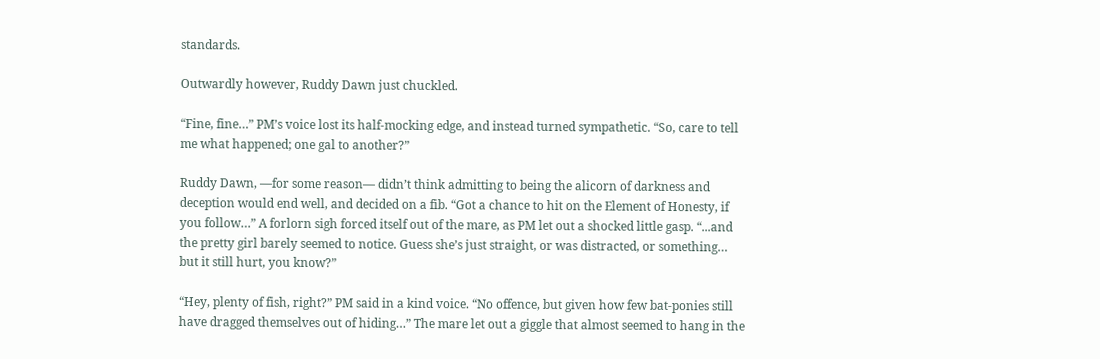standards.

Outwardly however, Ruddy Dawn just chuckled.

“Fine, fine…” PM’s voice lost its half-mocking edge, and instead turned sympathetic. “So, care to tell me what happened; one gal to another?”

Ruddy Dawn, —for some reason— didn’t think admitting to being the alicorn of darkness and deception would end well, and decided on a fib. “Got a chance to hit on the Element of Honesty, if you follow…” A forlorn sigh forced itself out of the mare, as PM let out a shocked little gasp. “...and the pretty girl barely seemed to notice. Guess she’s just straight, or was distracted, or something… but it still hurt, you know?”

“Hey, plenty of fish, right?” PM said in a kind voice. “No offence, but given how few bat-ponies still have dragged themselves out of hiding…” The mare let out a giggle that almost seemed to hang in the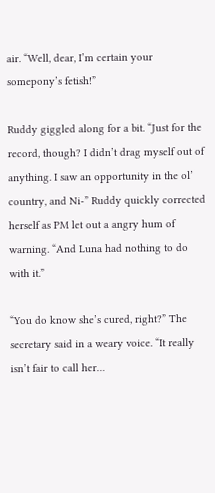air. “Well, dear, I’m certain your somepony’s fetish!”

Ruddy giggled along for a bit. “Just for the record, though? I didn’t drag myself out of anything. I saw an opportunity in the ol’ country, and Ni-” Ruddy quickly corrected herself as PM let out a angry hum of warning. “And Luna had nothing to do with it.”

“You do know she’s cured, right?” The secretary said in a weary voice. “It really isn’t fair to call her…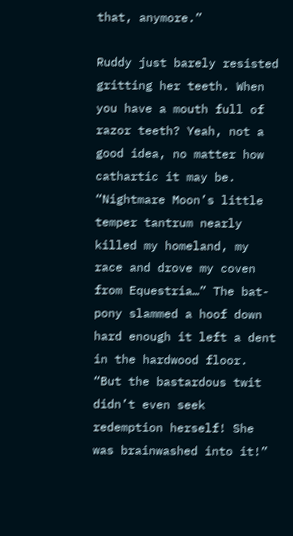that, anymore.”

Ruddy just barely resisted gritting her teeth. When you have a mouth full of razor teeth? Yeah, not a good idea, no matter how cathartic it may be. “Nightmare Moon’s little temper tantrum nearly killed my homeland, my race and drove my coven from Equestria…” The bat-pony slammed a hoof down hard enough it left a dent in the hardwood floor. “But the bastardous twit didn’t even seek redemption herself! She was brainwashed into it!”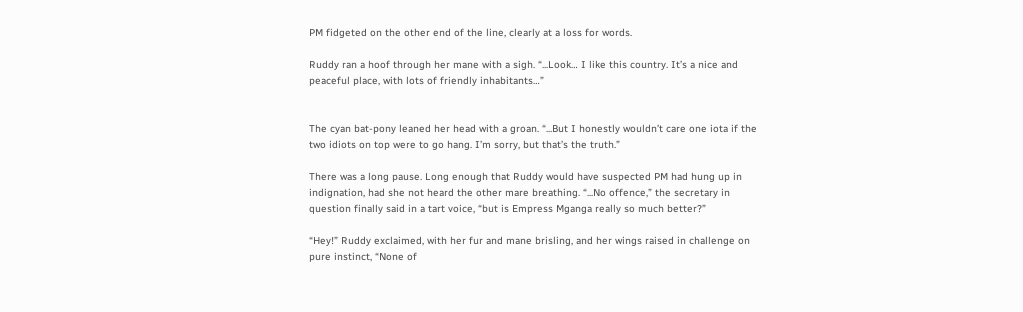PM fidgeted on the other end of the line, clearly at a loss for words.

Ruddy ran a hoof through her mane with a sigh. “...Look… I like this country. It’s a nice and peaceful place, with lots of friendly inhabitants…”


The cyan bat-pony leaned her head with a groan. “...But I honestly wouldn’t care one iota if the two idiots on top were to go hang. I’m sorry, but that’s the truth.”

There was a long pause. Long enough that Ruddy would have suspected PM had hung up in indignation, had she not heard the other mare breathing. “...No offence,” the secretary in question finally said in a tart voice, “but is Empress Mganga really so much better?”

“Hey!” Ruddy exclaimed, with her fur and mane brisling, and her wings raised in challenge on pure instinct, “None of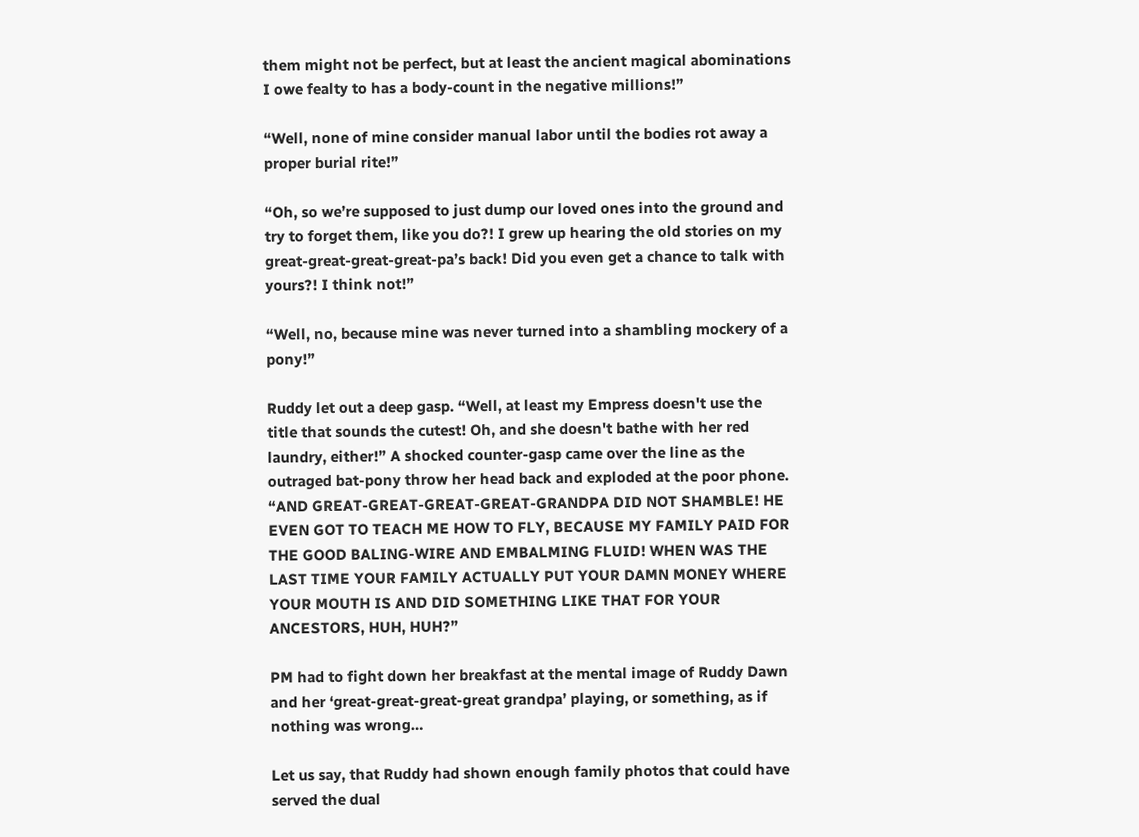them might not be perfect, but at least the ancient magical abominations I owe fealty to has a body-count in the negative millions!”

“Well, none of mine consider manual labor until the bodies rot away a proper burial rite!”

“Oh, so we’re supposed to just dump our loved ones into the ground and try to forget them, like you do?! I grew up hearing the old stories on my great-great-great-great-pa’s back! Did you even get a chance to talk with yours?! I think not!”

“Well, no, because mine was never turned into a shambling mockery of a pony!”

Ruddy let out a deep gasp. “Well, at least my Empress doesn't use the title that sounds the cutest! Oh, and she doesn't bathe with her red laundry, either!” A shocked counter-gasp came over the line as the outraged bat-pony throw her head back and exploded at the poor phone. “AND GREAT-GREAT-GREAT-GREAT-GRANDPA DID NOT SHAMBLE! HE EVEN GOT TO TEACH ME HOW TO FLY, BECAUSE MY FAMILY PAID FOR THE GOOD BALING-WIRE AND EMBALMING FLUID! WHEN WAS THE LAST TIME YOUR FAMILY ACTUALLY PUT YOUR DAMN MONEY WHERE YOUR MOUTH IS AND DID SOMETHING LIKE THAT FOR YOUR ANCESTORS, HUH, HUH?”

PM had to fight down her breakfast at the mental image of Ruddy Dawn and her ‘great-great-great-great grandpa’ playing, or something, as if nothing was wrong…

Let us say, that Ruddy had shown enough family photos that could have served the dual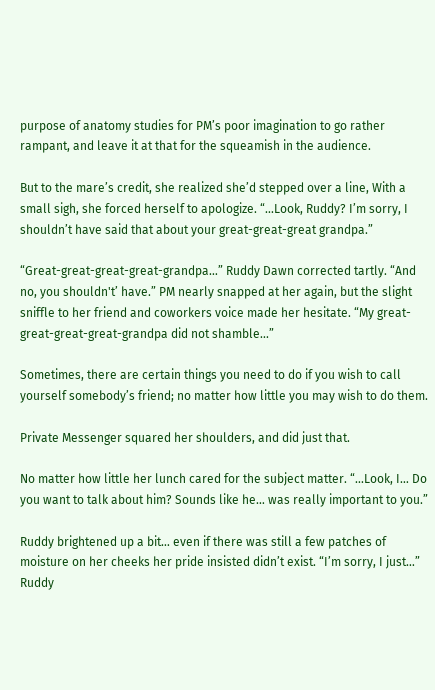purpose of anatomy studies for PM’s poor imagination to go rather rampant, and leave it at that for the squeamish in the audience.

But to the mare’s credit, she realized she’d stepped over a line, With a small sigh, she forced herself to apologize. “...Look, Ruddy? I’m sorry, I shouldn’t have said that about your great-great-great grandpa.”

“Great-great-great-great-grandpa…” Ruddy Dawn corrected tartly. “And no, you shouldn't’ have.” PM nearly snapped at her again, but the slight sniffle to her friend and coworkers voice made her hesitate. “My great-great-great-great-grandpa did not shamble...”

Sometimes, there are certain things you need to do if you wish to call yourself somebody’s friend; no matter how little you may wish to do them.

Private Messenger squared her shoulders, and did just that.

No matter how little her lunch cared for the subject matter. “...Look, I… Do you want to talk about him? Sounds like he… was really important to you.”

Ruddy brightened up a bit… even if there was still a few patches of moisture on her cheeks her pride insisted didn’t exist. “I’m sorry, I just…” Ruddy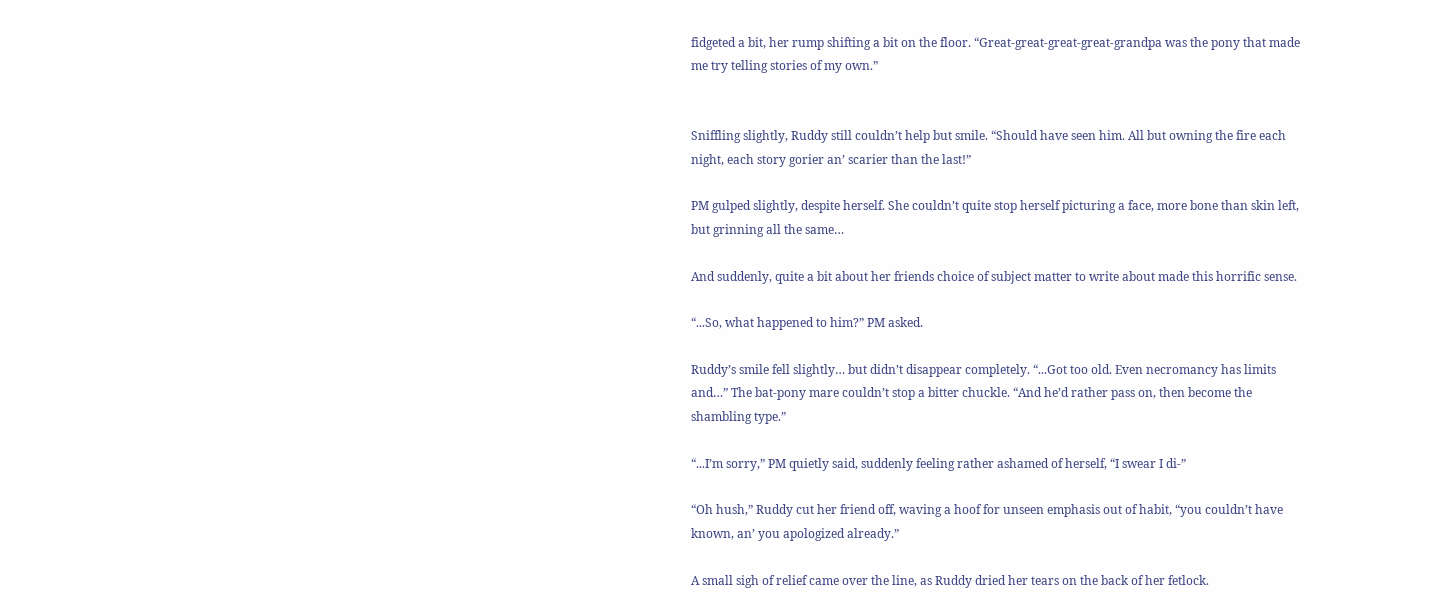fidgeted a bit, her rump shifting a bit on the floor. “Great-great-great-great-grandpa was the pony that made me try telling stories of my own.”


Sniffling slightly, Ruddy still couldn’t help but smile. “Should have seen him. All but owning the fire each night, each story gorier an’ scarier than the last!”

PM gulped slightly, despite herself. She couldn’t quite stop herself picturing a face, more bone than skin left, but grinning all the same…

And suddenly, quite a bit about her friends choice of subject matter to write about made this horrific sense.

“...So, what happened to him?” PM asked.

Ruddy’s smile fell slightly… but didn’t disappear completely. “...Got too old. Even necromancy has limits and…” The bat-pony mare couldn’t stop a bitter chuckle. “And he’d rather pass on, then become the shambling type.”

“...I’m sorry,” PM quietly said, suddenly feeling rather ashamed of herself, “I swear I di-”

“Oh hush,” Ruddy cut her friend off, waving a hoof for unseen emphasis out of habit, “you couldn’t have known, an’ you apologized already.”

A small sigh of relief came over the line, as Ruddy dried her tears on the back of her fetlock.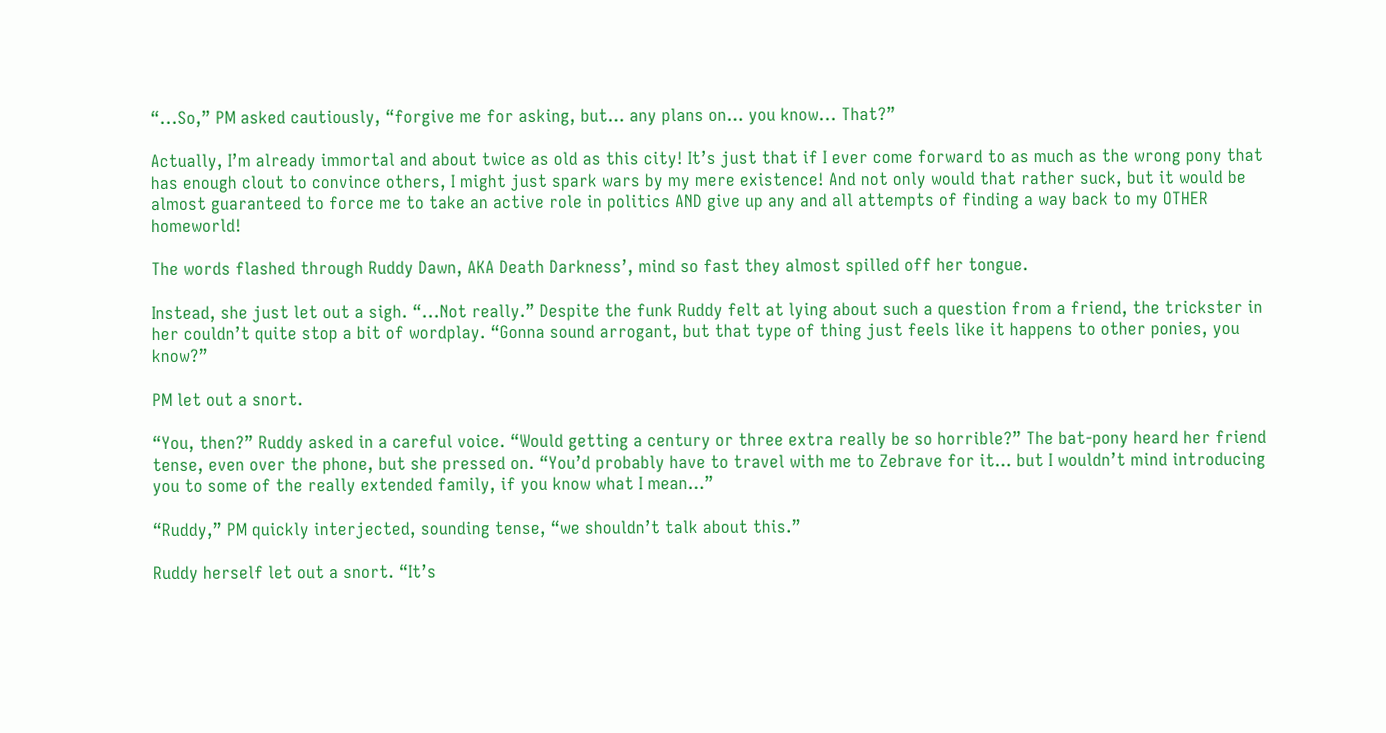“...So,” PM asked cautiously, “forgive me for asking, but… any plans on… you know... That?”

Actually, I’m already immortal and about twice as old as this city! It’s just that if I ever come forward to as much as the wrong pony that has enough clout to convince others, I might just spark wars by my mere existence! And not only would that rather suck, but it would be almost guaranteed to force me to take an active role in politics AND give up any and all attempts of finding a way back to my OTHER homeworld!

The words flashed through Ruddy Dawn, AKA Death Darkness’, mind so fast they almost spilled off her tongue.

Instead, she just let out a sigh. “...Not really.” Despite the funk Ruddy felt at lying about such a question from a friend, the trickster in her couldn’t quite stop a bit of wordplay. “Gonna sound arrogant, but that type of thing just feels like it happens to other ponies, you know?”

PM let out a snort.

“You, then?” Ruddy asked in a careful voice. “Would getting a century or three extra really be so horrible?” The bat-pony heard her friend tense, even over the phone, but she pressed on. “You’d probably have to travel with me to Zebrave for it… but I wouldn’t mind introducing you to some of the really extended family, if you know what I mean…”

“Ruddy,” PM quickly interjected, sounding tense, “we shouldn’t talk about this.”

Ruddy herself let out a snort. “It’s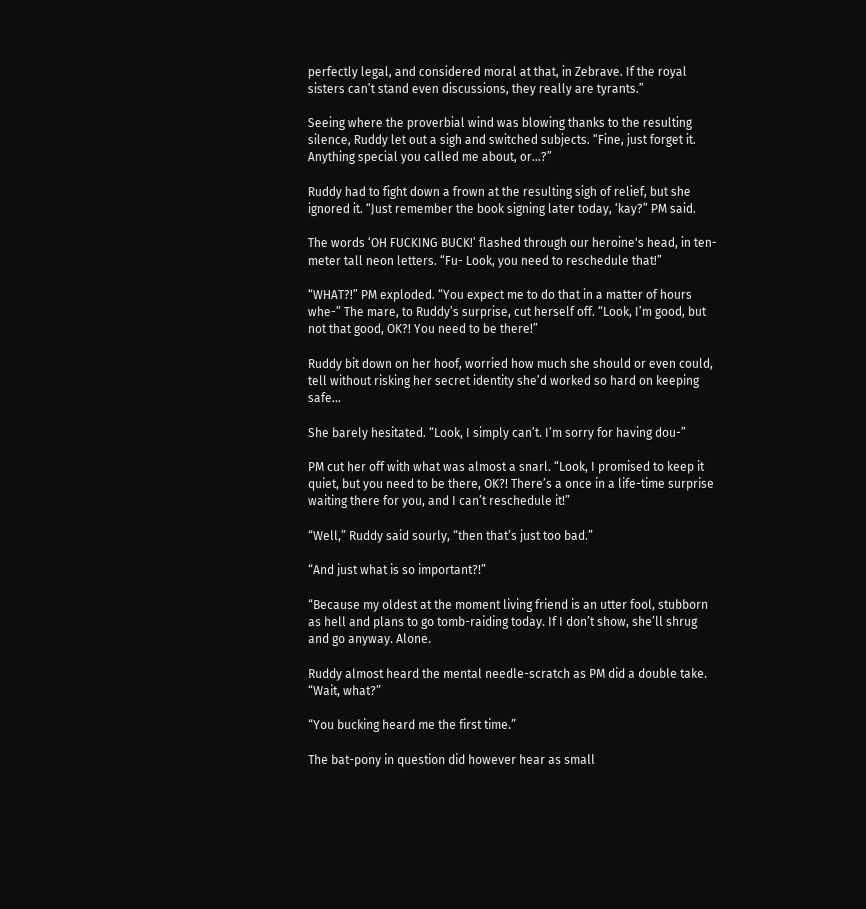perfectly legal, and considered moral at that, in Zebrave. If the royal sisters can’t stand even discussions, they really are tyrants.”

Seeing where the proverbial wind was blowing thanks to the resulting silence, Ruddy let out a sigh and switched subjects. “Fine, just forget it. Anything special you called me about, or…?”

Ruddy had to fight down a frown at the resulting sigh of relief, but she ignored it. “Just remember the book signing later today, ‘kay?” PM said.

The words ‘OH FUCKING BUCK!’ flashed through our heroine's head, in ten-meter tall neon letters. “Fu- Look, you need to reschedule that!”

“WHAT?!” PM exploded. “You expect me to do that in a matter of hours whe-” The mare, to Ruddy’s surprise, cut herself off. “Look, I’m good, but not that good, OK?! You need to be there!”

Ruddy bit down on her hoof, worried how much she should or even could, tell without risking her secret identity she’d worked so hard on keeping safe…

She barely hesitated. “Look, I simply can’t. I’m sorry for having dou-”

PM cut her off with what was almost a snarl. “Look, I promised to keep it quiet, but you need to be there, OK?! There’s a once in a life-time surprise waiting there for you, and I can’t reschedule it!”

“Well,” Ruddy said sourly, “then that’s just too bad.”

“And just what is so important?!”

“Because my oldest at the moment living friend is an utter fool, stubborn as hell and plans to go tomb-raiding today. If I don’t show, she’ll shrug and go anyway. Alone.

Ruddy almost heard the mental needle-scratch as PM did a double take. “Wait, what?”

“You bucking heard me the first time.”

The bat-pony in question did however hear as small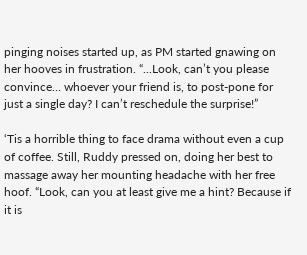pinging noises started up, as PM started gnawing on her hooves in frustration. “...Look, can’t you please convince… whoever your friend is, to post-pone for just a single day? I can’t reschedule the surprise!”

‘Tis a horrible thing to face drama without even a cup of coffee. Still, Ruddy pressed on, doing her best to massage away her mounting headache with her free hoof. “Look, can you at least give me a hint? Because if it is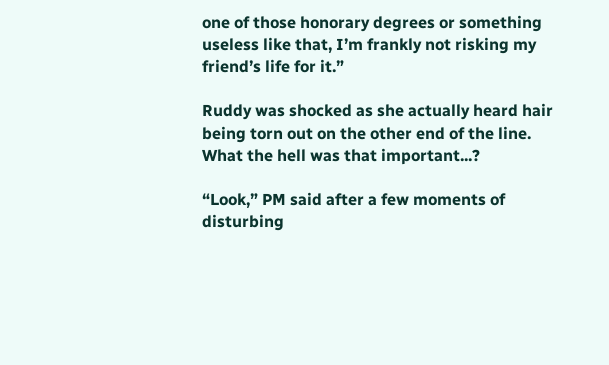one of those honorary degrees or something useless like that, I’m frankly not risking my friend’s life for it.”

Ruddy was shocked as she actually heard hair being torn out on the other end of the line. What the hell was that important...?

“Look,” PM said after a few moments of disturbing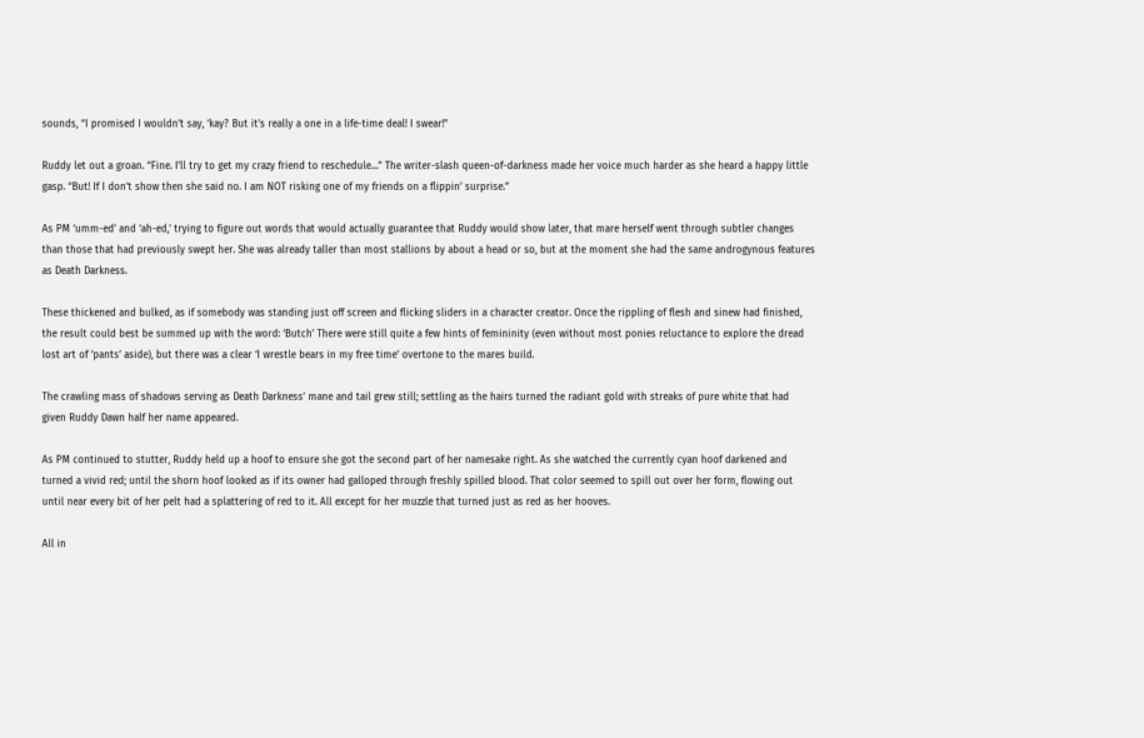sounds, “I promised I wouldn’t say, ‘kay? But it’s really a one in a life-time deal! I swear!”

Ruddy let out a groan. “Fine. I’ll try to get my crazy friend to reschedule…” The writer-slash queen-of-darkness made her voice much harder as she heard a happy little gasp. “But! If I don’t show then she said no. I am NOT risking one of my friends on a flippin’ surprise.”

As PM ‘umm-ed’ and ‘ah-ed,’ trying to figure out words that would actually guarantee that Ruddy would show later, that mare herself went through subtler changes than those that had previously swept her. She was already taller than most stallions by about a head or so, but at the moment she had the same androgynous features as Death Darkness.

These thickened and bulked, as if somebody was standing just off screen and flicking sliders in a character creator. Once the rippling of flesh and sinew had finished, the result could best be summed up with the word: ‘Butch’ There were still quite a few hints of femininity (even without most ponies reluctance to explore the dread lost art of ‘pants’ aside), but there was a clear ‘I wrestle bears in my free time’ overtone to the mares build.

The crawling mass of shadows serving as Death Darkness’ mane and tail grew still; settling as the hairs turned the radiant gold with streaks of pure white that had given Ruddy Dawn half her name appeared.

As PM continued to stutter, Ruddy held up a hoof to ensure she got the second part of her namesake right. As she watched the currently cyan hoof darkened and turned a vivid red; until the shorn hoof looked as if its owner had galloped through freshly spilled blood. That color seemed to spill out over her form, flowing out until near every bit of her pelt had a splattering of red to it. All except for her muzzle that turned just as red as her hooves.

All in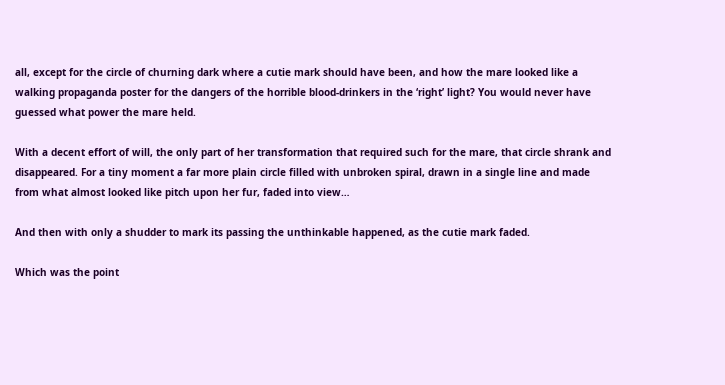all, except for the circle of churning dark where a cutie mark should have been, and how the mare looked like a walking propaganda poster for the dangers of the horrible blood-drinkers in the ‘right’ light? You would never have guessed what power the mare held.

With a decent effort of will, the only part of her transformation that required such for the mare, that circle shrank and disappeared. For a tiny moment a far more plain circle filled with unbroken spiral, drawn in a single line and made from what almost looked like pitch upon her fur, faded into view…

And then with only a shudder to mark its passing the unthinkable happened, as the cutie mark faded.

Which was the point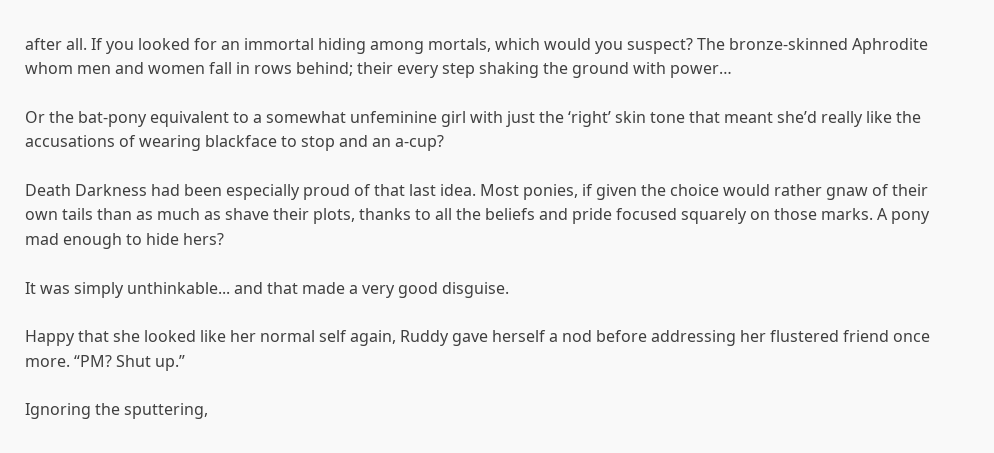after all. If you looked for an immortal hiding among mortals, which would you suspect? The bronze-skinned Aphrodite whom men and women fall in rows behind; their every step shaking the ground with power…

Or the bat-pony equivalent to a somewhat unfeminine girl with just the ‘right’ skin tone that meant she’d really like the accusations of wearing blackface to stop and an a-cup?

Death Darkness had been especially proud of that last idea. Most ponies, if given the choice would rather gnaw of their own tails than as much as shave their plots, thanks to all the beliefs and pride focused squarely on those marks. A pony mad enough to hide hers?

It was simply unthinkable... and that made a very good disguise.

Happy that she looked like her normal self again, Ruddy gave herself a nod before addressing her flustered friend once more. “PM? Shut up.”

Ignoring the sputtering,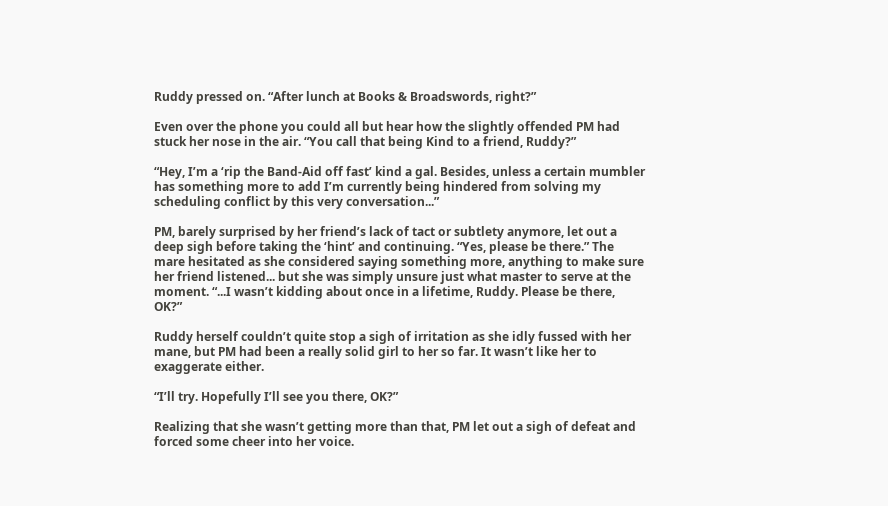Ruddy pressed on. “After lunch at Books & Broadswords, right?”

Even over the phone you could all but hear how the slightly offended PM had stuck her nose in the air. “You call that being Kind to a friend, Ruddy?”

“Hey, I’m a ‘rip the Band-Aid off fast’ kind a gal. Besides, unless a certain mumbler has something more to add I’m currently being hindered from solving my scheduling conflict by this very conversation...”

PM, barely surprised by her friend’s lack of tact or subtlety anymore, let out a deep sigh before taking the ‘hint’ and continuing. “Yes, please be there.” The mare hesitated as she considered saying something more, anything to make sure her friend listened... but she was simply unsure just what master to serve at the moment. “...I wasn’t kidding about once in a lifetime, Ruddy. Please be there, OK?”

Ruddy herself couldn’t quite stop a sigh of irritation as she idly fussed with her mane, but PM had been a really solid girl to her so far. It wasn’t like her to exaggerate either.

“I’ll try. Hopefully I’ll see you there, OK?”

Realizing that she wasn’t getting more than that, PM let out a sigh of defeat and forced some cheer into her voice.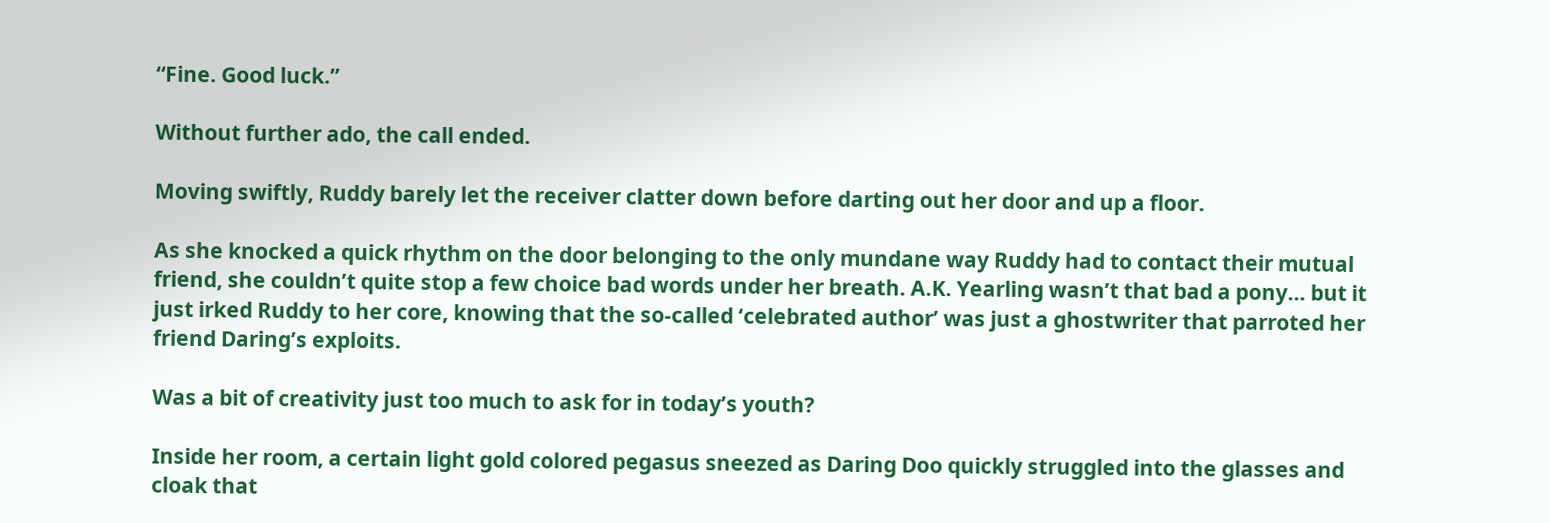“Fine. Good luck.”

Without further ado, the call ended.

Moving swiftly, Ruddy barely let the receiver clatter down before darting out her door and up a floor.

As she knocked a quick rhythm on the door belonging to the only mundane way Ruddy had to contact their mutual friend, she couldn’t quite stop a few choice bad words under her breath. A.K. Yearling wasn’t that bad a pony… but it just irked Ruddy to her core, knowing that the so-called ‘celebrated author’ was just a ghostwriter that parroted her friend Daring’s exploits.

Was a bit of creativity just too much to ask for in today’s youth?

Inside her room, a certain light gold colored pegasus sneezed as Daring Doo quickly struggled into the glasses and cloak that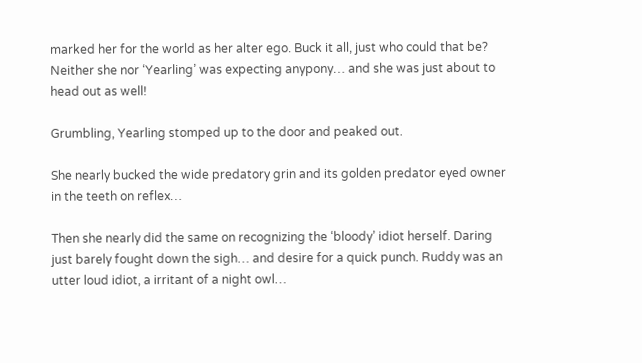marked her for the world as her alter ego. Buck it all, just who could that be? Neither she nor ‘Yearling’ was expecting anypony… and she was just about to head out as well!

Grumbling, Yearling stomped up to the door and peaked out.

She nearly bucked the wide predatory grin and its golden predator eyed owner in the teeth on reflex…

Then she nearly did the same on recognizing the ‘bloody’ idiot herself. Daring just barely fought down the sigh… and desire for a quick punch. Ruddy was an utter loud idiot, a irritant of a night owl…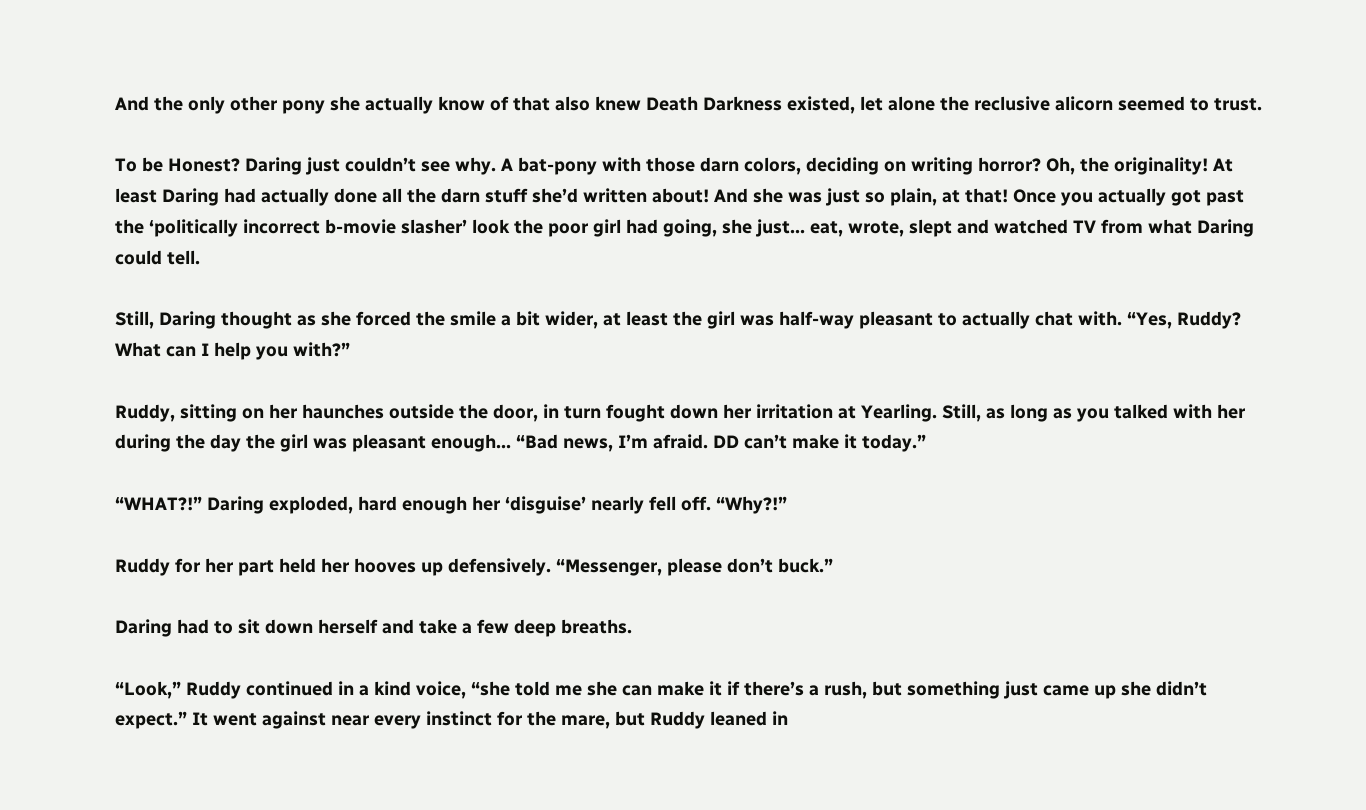And the only other pony she actually know of that also knew Death Darkness existed, let alone the reclusive alicorn seemed to trust.

To be Honest? Daring just couldn’t see why. A bat-pony with those darn colors, deciding on writing horror? Oh, the originality! At least Daring had actually done all the darn stuff she’d written about! And she was just so plain, at that! Once you actually got past the ‘politically incorrect b-movie slasher’ look the poor girl had going, she just… eat, wrote, slept and watched TV from what Daring could tell.

Still, Daring thought as she forced the smile a bit wider, at least the girl was half-way pleasant to actually chat with. “Yes, Ruddy? What can I help you with?”

Ruddy, sitting on her haunches outside the door, in turn fought down her irritation at Yearling. Still, as long as you talked with her during the day the girl was pleasant enough… “Bad news, I’m afraid. DD can’t make it today.”

“WHAT?!” Daring exploded, hard enough her ‘disguise’ nearly fell off. “Why?!”

Ruddy for her part held her hooves up defensively. “Messenger, please don’t buck.”

Daring had to sit down herself and take a few deep breaths.

“Look,” Ruddy continued in a kind voice, “she told me she can make it if there’s a rush, but something just came up she didn’t expect.” It went against near every instinct for the mare, but Ruddy leaned in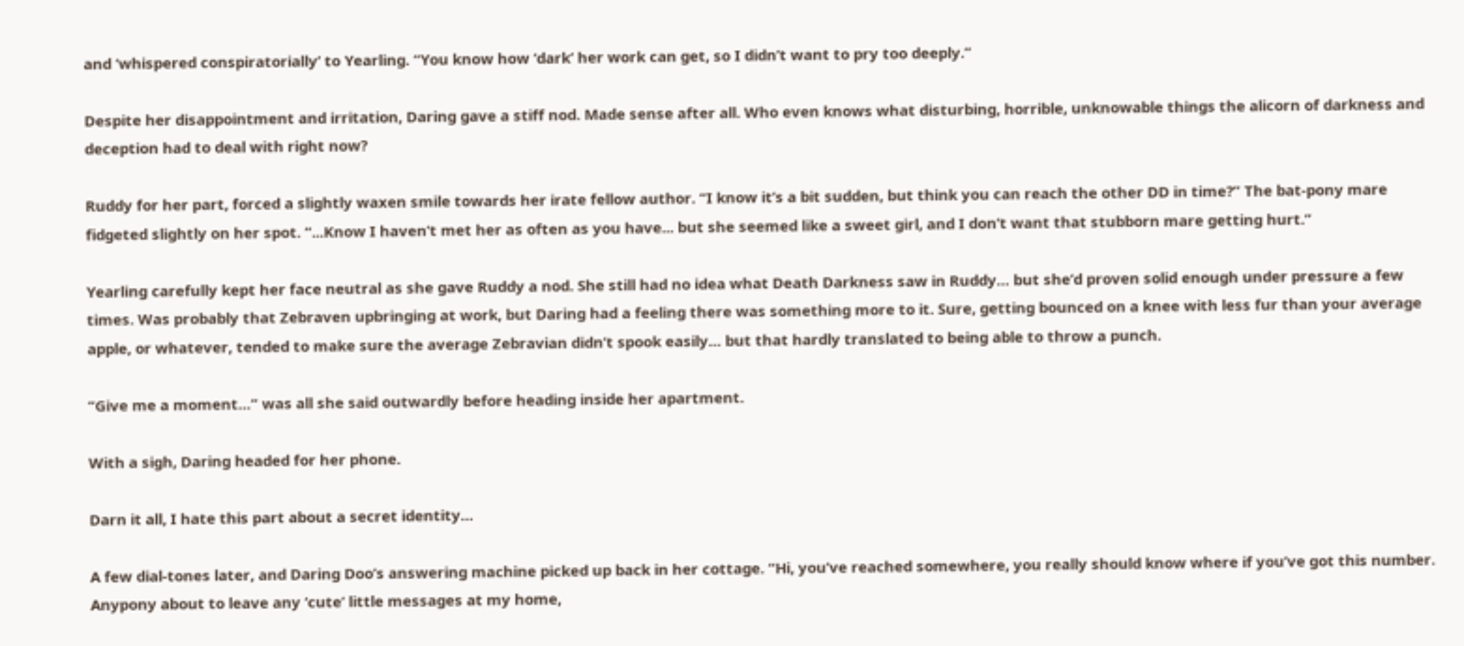and ‘whispered conspiratorially’ to Yearling. “You know how ‘dark’ her work can get, so I didn’t want to pry too deeply.”

Despite her disappointment and irritation, Daring gave a stiff nod. Made sense after all. Who even knows what disturbing, horrible, unknowable things the alicorn of darkness and deception had to deal with right now?

Ruddy for her part, forced a slightly waxen smile towards her irate fellow author. “I know it’s a bit sudden, but think you can reach the other DD in time?” The bat-pony mare fidgeted slightly on her spot. “...Know I haven’t met her as often as you have... but she seemed like a sweet girl, and I don’t want that stubborn mare getting hurt.”

Yearling carefully kept her face neutral as she gave Ruddy a nod. She still had no idea what Death Darkness saw in Ruddy… but she’d proven solid enough under pressure a few times. Was probably that Zebraven upbringing at work, but Daring had a feeling there was something more to it. Sure, getting bounced on a knee with less fur than your average apple, or whatever, tended to make sure the average Zebravian didn’t spook easily… but that hardly translated to being able to throw a punch.

“Give me a moment…” was all she said outwardly before heading inside her apartment.

With a sigh, Daring headed for her phone.

Darn it all, I hate this part about a secret identity…

A few dial-tones later, and Daring Doo’s answering machine picked up back in her cottage. “Hi, you’ve reached somewhere, you really should know where if you’ve got this number. Anypony about to leave any ‘cute’ little messages at my home,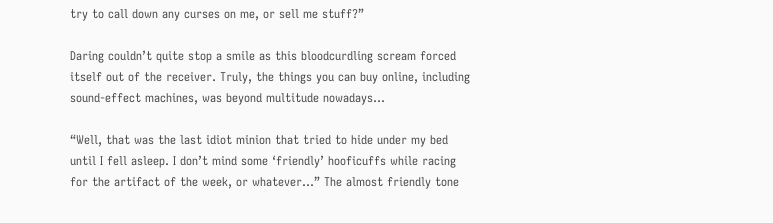try to call down any curses on me, or sell me stuff?”

Daring couldn’t quite stop a smile as this bloodcurdling scream forced itself out of the receiver. Truly, the things you can buy online, including sound-effect machines, was beyond multitude nowadays…

“Well, that was the last idiot minion that tried to hide under my bed until I fell asleep. I don’t mind some ‘friendly’ hooficuffs while racing for the artifact of the week, or whatever…” The almost friendly tone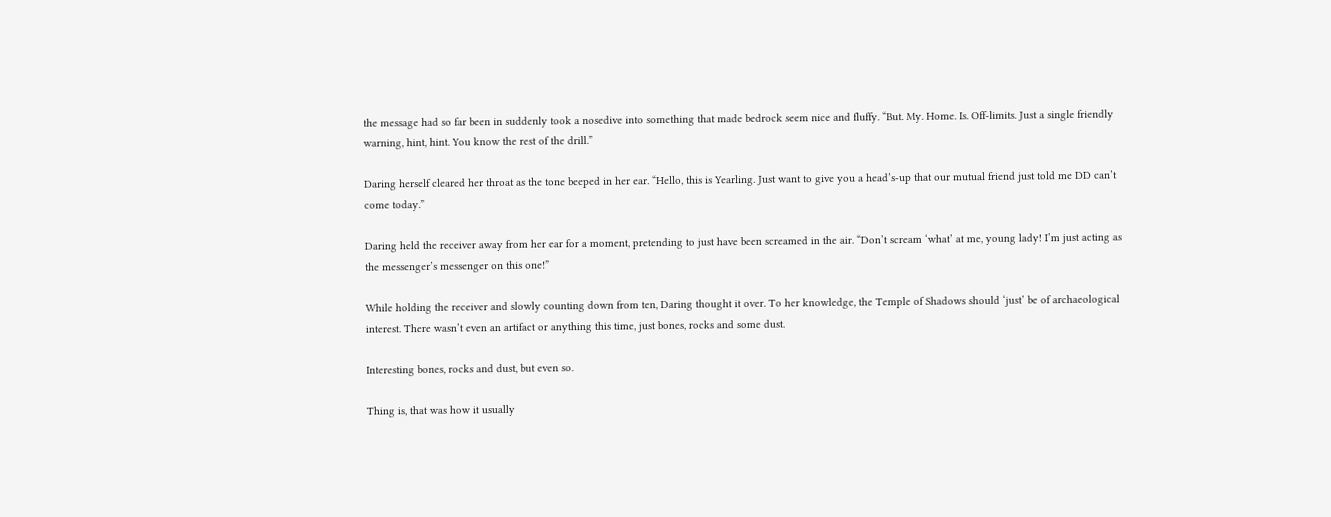the message had so far been in suddenly took a nosedive into something that made bedrock seem nice and fluffy. “But. My. Home. Is. Off-limits. Just a single friendly warning, hint, hint. You know the rest of the drill.”

Daring herself cleared her throat as the tone beeped in her ear. “Hello, this is Yearling. Just want to give you a head’s-up that our mutual friend just told me DD can’t come today.”

Daring held the receiver away from her ear for a moment, pretending to just have been screamed in the air. “Don’t scream ‘what’ at me, young lady! I’m just acting as the messenger’s messenger on this one!”

While holding the receiver and slowly counting down from ten, Daring thought it over. To her knowledge, the Temple of Shadows should ‘just’ be of archaeological interest. There wasn’t even an artifact or anything this time, just bones, rocks and some dust.

Interesting bones, rocks and dust, but even so.

Thing is, that was how it usually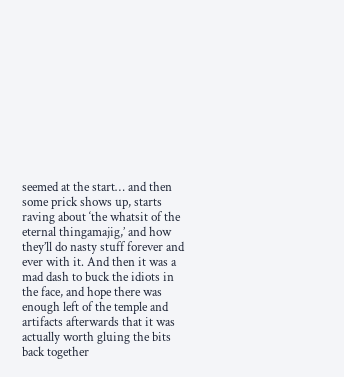seemed at the start… and then some prick shows up, starts raving about ‘the whatsit of the eternal thingamajig,’ and how they’ll do nasty stuff forever and ever with it. And then it was a mad dash to buck the idiots in the face, and hope there was enough left of the temple and artifacts afterwards that it was actually worth gluing the bits back together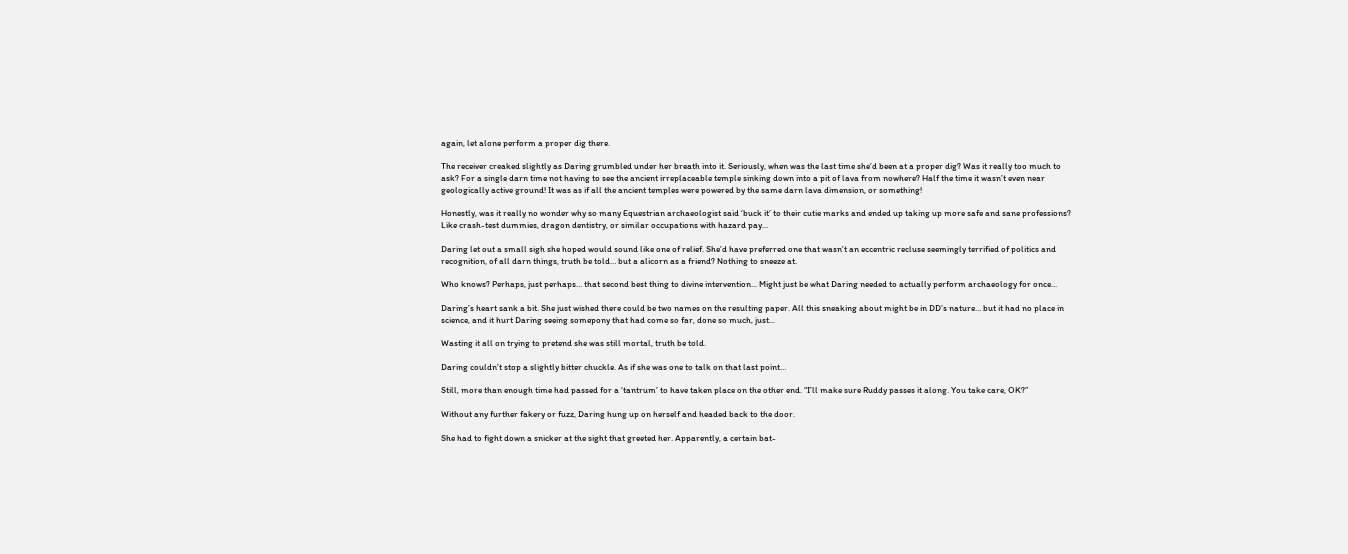again, let alone perform a proper dig there.

The receiver creaked slightly as Daring grumbled under her breath into it. Seriously, when was the last time she’d been at a proper dig? Was it really too much to ask? For a single darn time not having to see the ancient irreplaceable temple sinking down into a pit of lava from nowhere? Half the time it wasn’t even near geologically active ground! It was as if all the ancient temples were powered by the same darn lava dimension, or something!

Honestly, was it really no wonder why so many Equestrian archaeologist said ‘buck it’ to their cutie marks and ended up taking up more safe and sane professions? Like crash-test dummies, dragon dentistry, or similar occupations with hazard pay...

Daring let out a small sigh she hoped would sound like one of relief. She’d have preferred one that wasn’t an eccentric recluse seemingly terrified of politics and recognition, of all darn things, truth be told… but a alicorn as a friend? Nothing to sneeze at.

Who knows? Perhaps, just perhaps… that second best thing to divine intervention... Might just be what Daring needed to actually perform archaeology for once...

Daring’s heart sank a bit. She just wished there could be two names on the resulting paper. All this sneaking about might be in DD’s nature… but it had no place in science, and it hurt Daring seeing somepony that had come so far, done so much, just...

Wasting it all on trying to pretend she was still mortal, truth be told.

Daring couldn’t stop a slightly bitter chuckle. As if she was one to talk on that last point…

Still, more than enough time had passed for a ‘tantrum’ to have taken place on the other end. “I’ll make sure Ruddy passes it along. You take care, OK?”

Without any further fakery or fuzz, Daring hung up on herself and headed back to the door.

She had to fight down a snicker at the sight that greeted her. Apparently, a certain bat-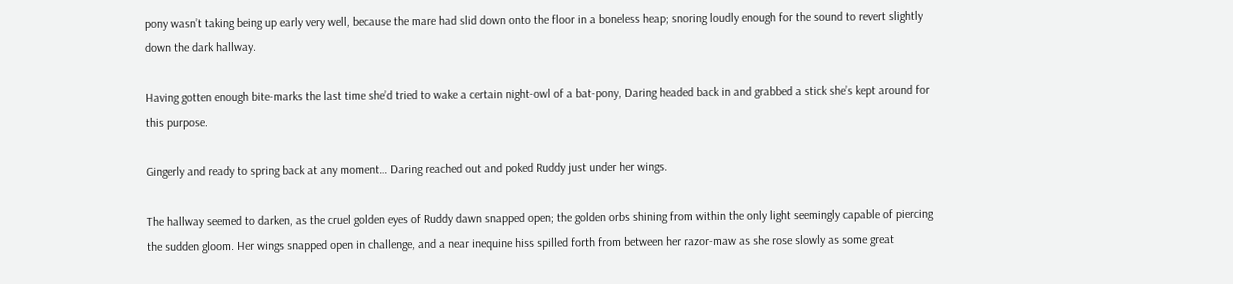pony wasn’t taking being up early very well, because the mare had slid down onto the floor in a boneless heap; snoring loudly enough for the sound to revert slightly down the dark hallway.

Having gotten enough bite-marks the last time she’d tried to wake a certain night-owl of a bat-pony, Daring headed back in and grabbed a stick she’s kept around for this purpose.

Gingerly and ready to spring back at any moment… Daring reached out and poked Ruddy just under her wings.

The hallway seemed to darken, as the cruel golden eyes of Ruddy dawn snapped open; the golden orbs shining from within the only light seemingly capable of piercing the sudden gloom. Her wings snapped open in challenge, and a near inequine hiss spilled forth from between her razor-maw as she rose slowly as some great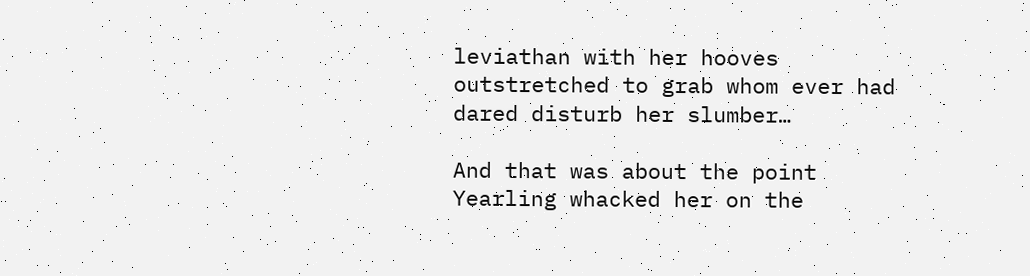leviathan with her hooves outstretched to grab whom ever had dared disturb her slumber…

And that was about the point Yearling whacked her on the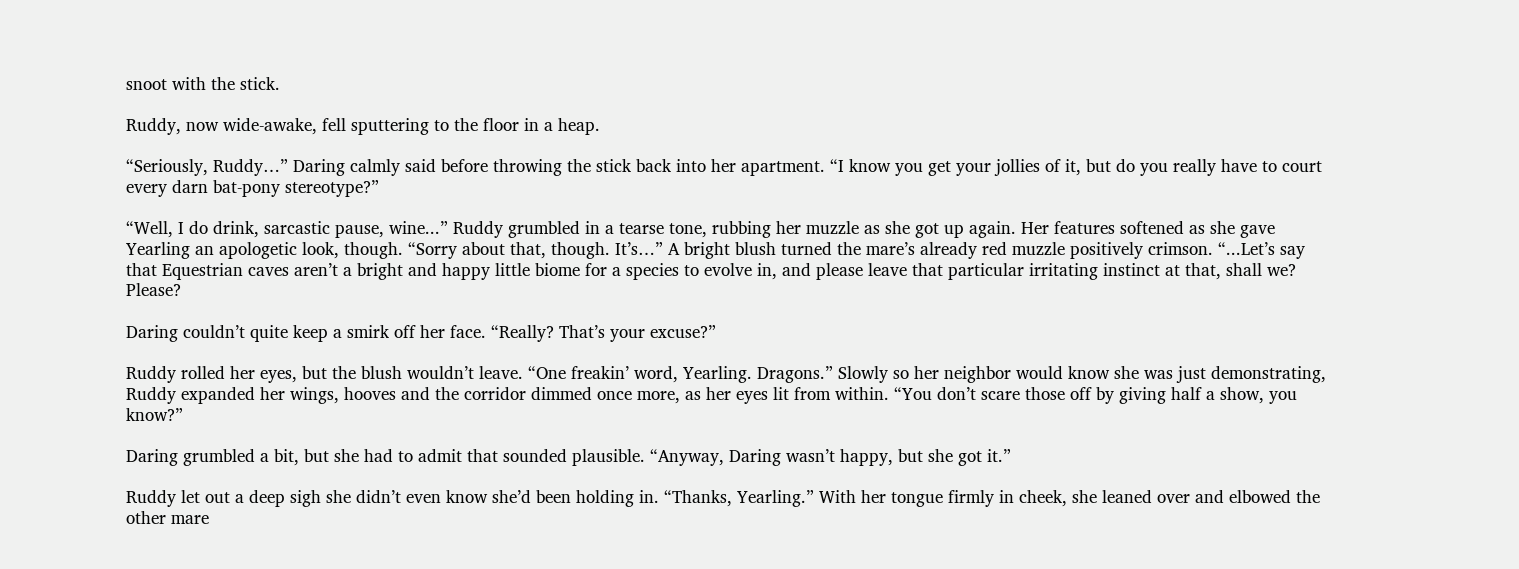snoot with the stick.

Ruddy, now wide-awake, fell sputtering to the floor in a heap.

“Seriously, Ruddy…” Daring calmly said before throwing the stick back into her apartment. “I know you get your jollies of it, but do you really have to court every darn bat-pony stereotype?”

“Well, I do drink, sarcastic pause, wine...” Ruddy grumbled in a tearse tone, rubbing her muzzle as she got up again. Her features softened as she gave Yearling an apologetic look, though. “Sorry about that, though. It’s…” A bright blush turned the mare’s already red muzzle positively crimson. “...Let’s say that Equestrian caves aren’t a bright and happy little biome for a species to evolve in, and please leave that particular irritating instinct at that, shall we? Please?

Daring couldn’t quite keep a smirk off her face. “Really? That’s your excuse?”

Ruddy rolled her eyes, but the blush wouldn’t leave. “One freakin’ word, Yearling. Dragons.” Slowly so her neighbor would know she was just demonstrating, Ruddy expanded her wings, hooves and the corridor dimmed once more, as her eyes lit from within. “You don’t scare those off by giving half a show, you know?”

Daring grumbled a bit, but she had to admit that sounded plausible. “Anyway, Daring wasn’t happy, but she got it.”

Ruddy let out a deep sigh she didn’t even know she’d been holding in. “Thanks, Yearling.” With her tongue firmly in cheek, she leaned over and elbowed the other mare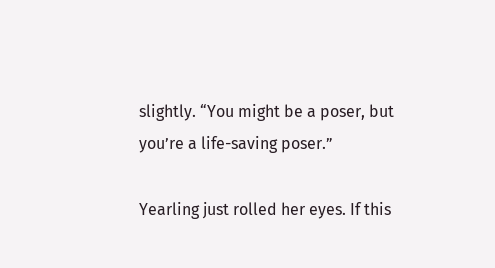slightly. “You might be a poser, but you’re a life-saving poser.”

Yearling just rolled her eyes. If this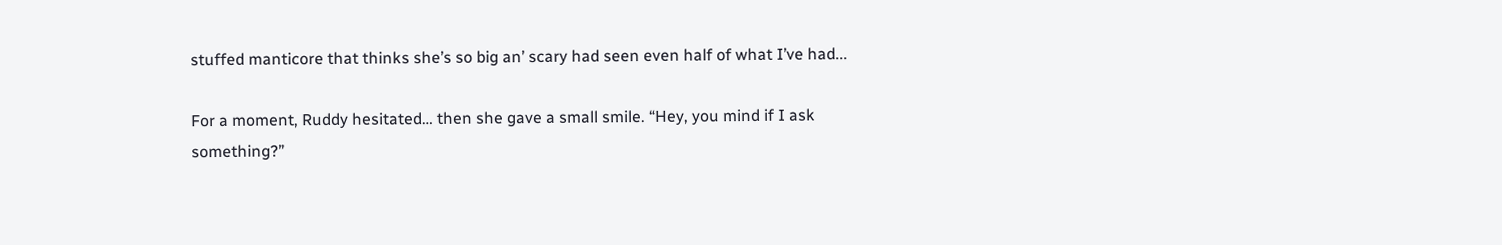stuffed manticore that thinks she’s so big an’ scary had seen even half of what I’ve had...

For a moment, Ruddy hesitated… then she gave a small smile. “Hey, you mind if I ask something?”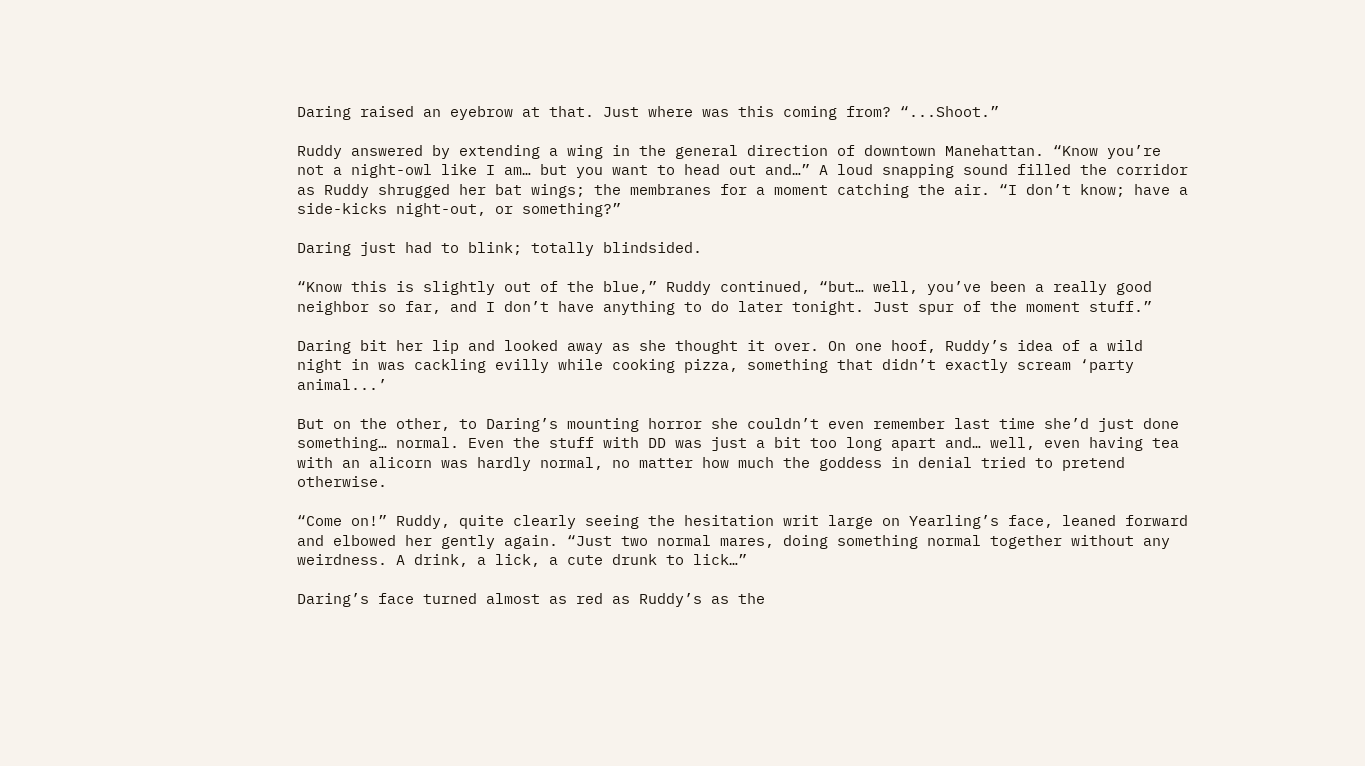Daring raised an eyebrow at that. Just where was this coming from? “...Shoot.”

Ruddy answered by extending a wing in the general direction of downtown Manehattan. “Know you’re not a night-owl like I am… but you want to head out and…” A loud snapping sound filled the corridor as Ruddy shrugged her bat wings; the membranes for a moment catching the air. “I don’t know; have a side-kicks night-out, or something?”

Daring just had to blink; totally blindsided.

“Know this is slightly out of the blue,” Ruddy continued, “but… well, you’ve been a really good neighbor so far, and I don’t have anything to do later tonight. Just spur of the moment stuff.”

Daring bit her lip and looked away as she thought it over. On one hoof, Ruddy’s idea of a wild night in was cackling evilly while cooking pizza, something that didn’t exactly scream ‘party animal...’

But on the other, to Daring’s mounting horror she couldn’t even remember last time she’d just done something… normal. Even the stuff with DD was just a bit too long apart and… well, even having tea with an alicorn was hardly normal, no matter how much the goddess in denial tried to pretend otherwise.

“Come on!” Ruddy, quite clearly seeing the hesitation writ large on Yearling’s face, leaned forward and elbowed her gently again. “Just two normal mares, doing something normal together without any weirdness. A drink, a lick, a cute drunk to lick…”

Daring’s face turned almost as red as Ruddy’s as the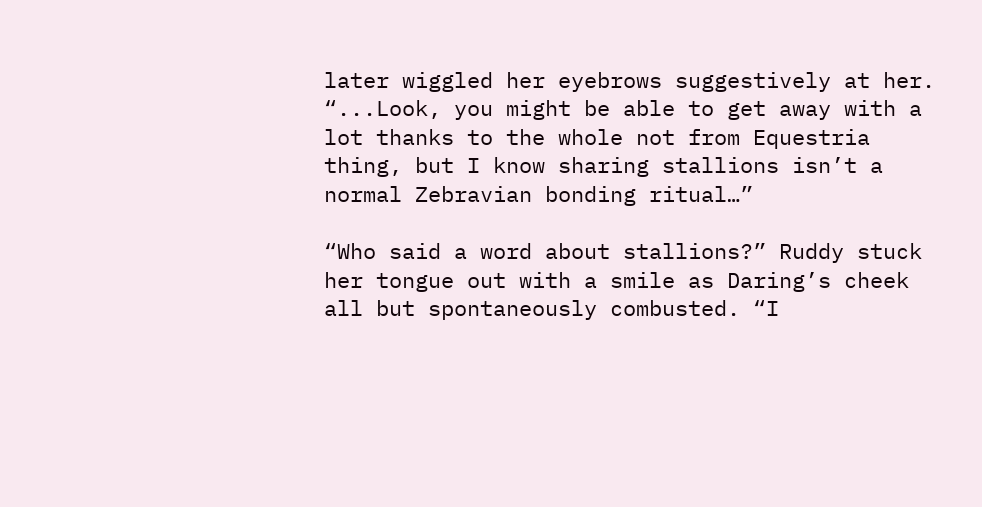later wiggled her eyebrows suggestively at her. “...Look, you might be able to get away with a lot thanks to the whole not from Equestria thing, but I know sharing stallions isn’t a normal Zebravian bonding ritual…”

“Who said a word about stallions?” Ruddy stuck her tongue out with a smile as Daring’s cheek all but spontaneously combusted. “I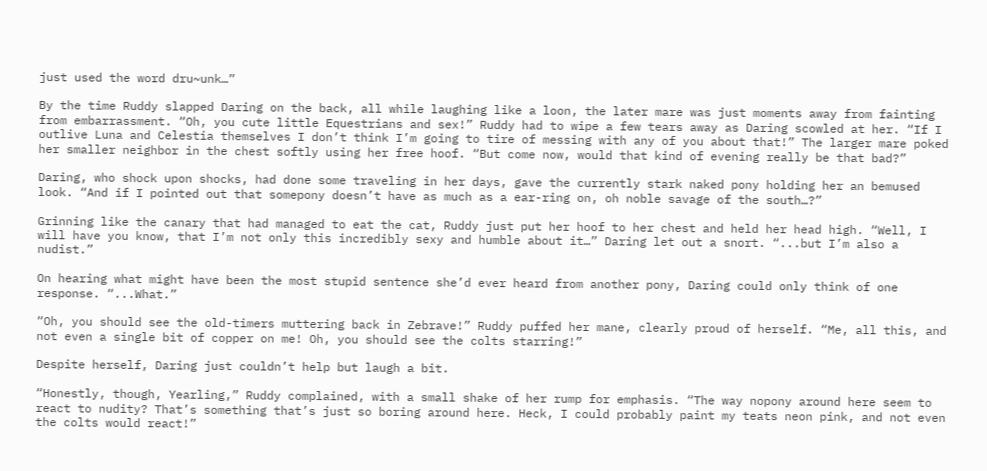just used the word dru~unk…”

By the time Ruddy slapped Daring on the back, all while laughing like a loon, the later mare was just moments away from fainting from embarrassment. “Oh, you cute little Equestrians and sex!” Ruddy had to wipe a few tears away as Daring scowled at her. “If I outlive Luna and Celestia themselves I don’t think I’m going to tire of messing with any of you about that!” The larger mare poked her smaller neighbor in the chest softly using her free hoof. “But come now, would that kind of evening really be that bad?”

Daring, who shock upon shocks, had done some traveling in her days, gave the currently stark naked pony holding her an bemused look. “And if I pointed out that somepony doesn’t have as much as a ear-ring on, oh noble savage of the south…?”

Grinning like the canary that had managed to eat the cat, Ruddy just put her hoof to her chest and held her head high. “Well, I will have you know, that I’m not only this incredibly sexy and humble about it…” Daring let out a snort. “...but I’m also a nudist.”

On hearing what might have been the most stupid sentence she’d ever heard from another pony, Daring could only think of one response. “...What.”

“Oh, you should see the old-timers muttering back in Zebrave!” Ruddy puffed her mane, clearly proud of herself. “Me, all this, and not even a single bit of copper on me! Oh, you should see the colts starring!”

Despite herself, Daring just couldn’t help but laugh a bit.

“Honestly, though, Yearling,” Ruddy complained, with a small shake of her rump for emphasis. “The way nopony around here seem to react to nudity? That’s something that’s just so boring around here. Heck, I could probably paint my teats neon pink, and not even the colts would react!”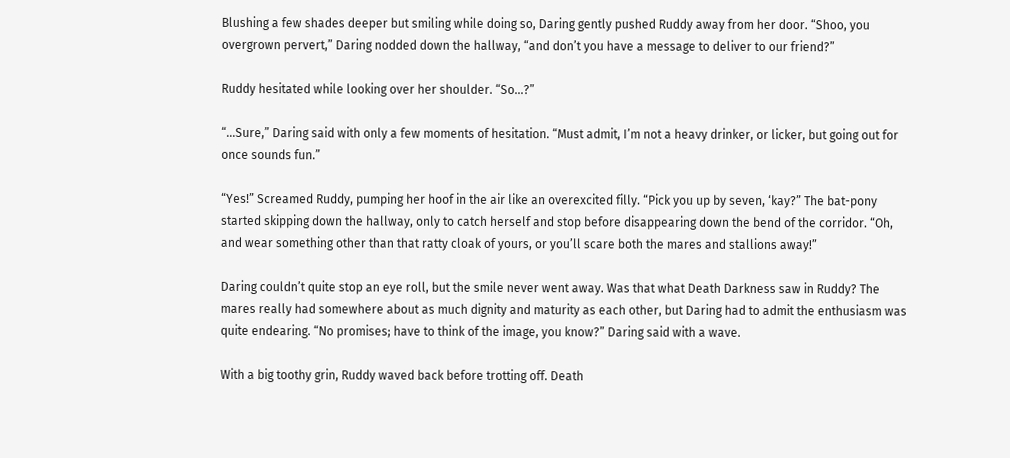Blushing a few shades deeper but smiling while doing so, Daring gently pushed Ruddy away from her door. “Shoo, you overgrown pervert,” Daring nodded down the hallway, “and don’t you have a message to deliver to our friend?”

Ruddy hesitated while looking over her shoulder. “So…?”

“...Sure,” Daring said with only a few moments of hesitation. “Must admit, I’m not a heavy drinker, or licker, but going out for once sounds fun.”

“Yes!” Screamed Ruddy, pumping her hoof in the air like an overexcited filly. “Pick you up by seven, ‘kay?” The bat-pony started skipping down the hallway, only to catch herself and stop before disappearing down the bend of the corridor. “Oh, and wear something other than that ratty cloak of yours, or you’ll scare both the mares and stallions away!”

Daring couldn’t quite stop an eye roll, but the smile never went away. Was that what Death Darkness saw in Ruddy? The mares really had somewhere about as much dignity and maturity as each other, but Daring had to admit the enthusiasm was quite endearing. “No promises; have to think of the image, you know?” Daring said with a wave.

With a big toothy grin, Ruddy waved back before trotting off. Death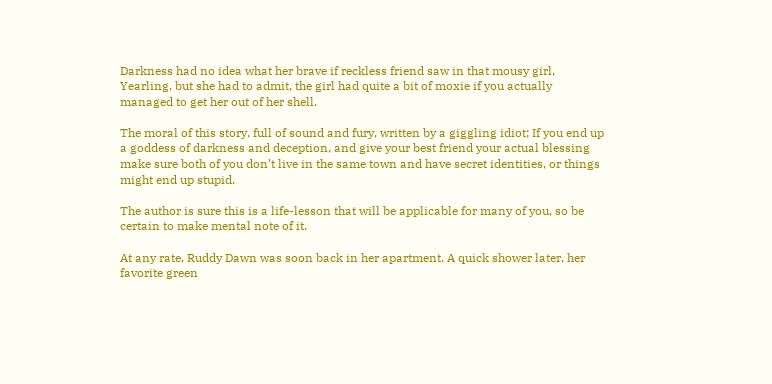Darkness had no idea what her brave if reckless friend saw in that mousy girl, Yearling, but she had to admit, the girl had quite a bit of moxie if you actually managed to get her out of her shell.

The moral of this story, full of sound and fury, written by a giggling idiot; If you end up a goddess of darkness and deception, and give your best friend your actual blessing make sure both of you don’t live in the same town and have secret identities, or things might end up stupid.

The author is sure this is a life-lesson that will be applicable for many of you, so be certain to make mental note of it.

At any rate, Ruddy Dawn was soon back in her apartment. A quick shower later, her favorite green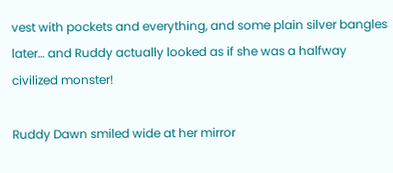vest with pockets and everything, and some plain silver bangles later… and Ruddy actually looked as if she was a halfway civilized monster!

Ruddy Dawn smiled wide at her mirror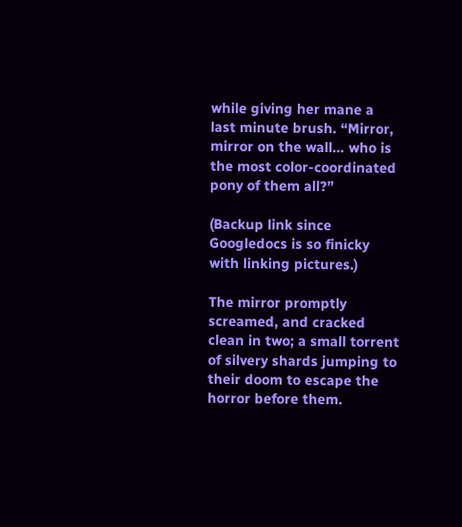while giving her mane a last minute brush. “Mirror, mirror on the wall… who is the most color-coordinated pony of them all?”

(Backup link since Googledocs is so finicky with linking pictures.)

The mirror promptly screamed, and cracked clean in two; a small torrent of silvery shards jumping to their doom to escape the horror before them.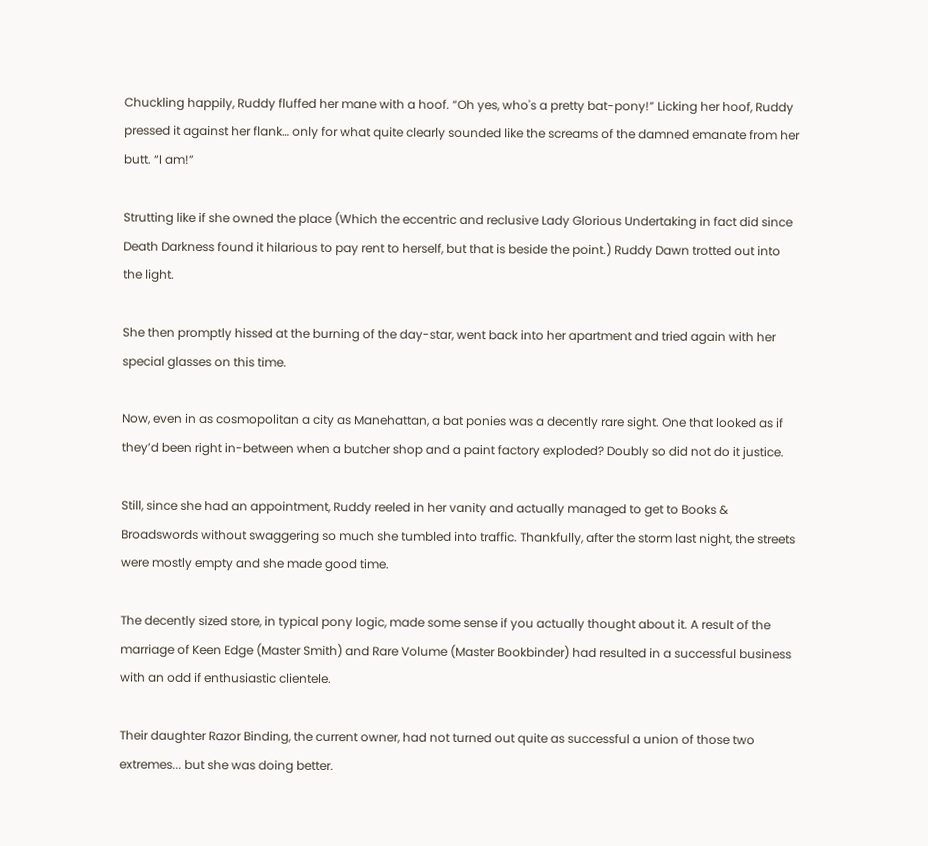Chuckling happily, Ruddy fluffed her mane with a hoof. “Oh yes, who's a pretty bat-pony!” Licking her hoof, Ruddy pressed it against her flank… only for what quite clearly sounded like the screams of the damned emanate from her butt. “I am!”

Strutting like if she owned the place (Which the eccentric and reclusive Lady Glorious Undertaking in fact did since Death Darkness found it hilarious to pay rent to herself, but that is beside the point.) Ruddy Dawn trotted out into the light.

She then promptly hissed at the burning of the day-star, went back into her apartment and tried again with her special glasses on this time.

Now, even in as cosmopolitan a city as Manehattan, a bat ponies was a decently rare sight. One that looked as if they’d been right in-between when a butcher shop and a paint factory exploded? Doubly so did not do it justice.

Still, since she had an appointment, Ruddy reeled in her vanity and actually managed to get to Books & Broadswords without swaggering so much she tumbled into traffic. Thankfully, after the storm last night, the streets were mostly empty and she made good time.

The decently sized store, in typical pony logic, made some sense if you actually thought about it. A result of the marriage of Keen Edge (Master Smith) and Rare Volume (Master Bookbinder) had resulted in a successful business with an odd if enthusiastic clientele.

Their daughter Razor Binding, the current owner, had not turned out quite as successful a union of those two extremes... but she was doing better.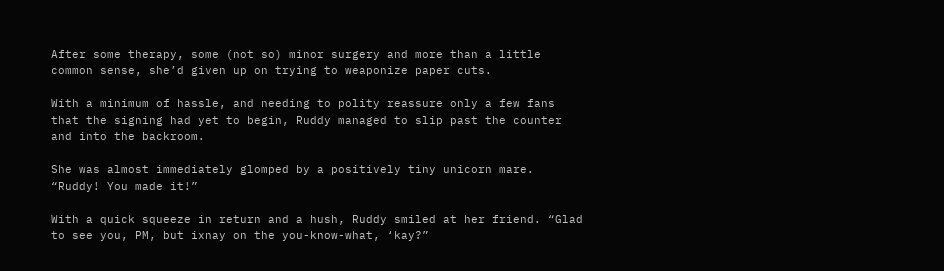After some therapy, some (not so) minor surgery and more than a little common sense, she’d given up on trying to weaponize paper cuts.

With a minimum of hassle, and needing to polity reassure only a few fans that the signing had yet to begin, Ruddy managed to slip past the counter and into the backroom.

She was almost immediately glomped by a positively tiny unicorn mare. “Ruddy! You made it!”

With a quick squeeze in return and a hush, Ruddy smiled at her friend. “Glad to see you, PM, but ixnay on the you-know-what, ‘kay?”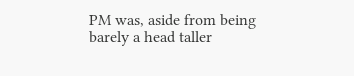PM was, aside from being barely a head taller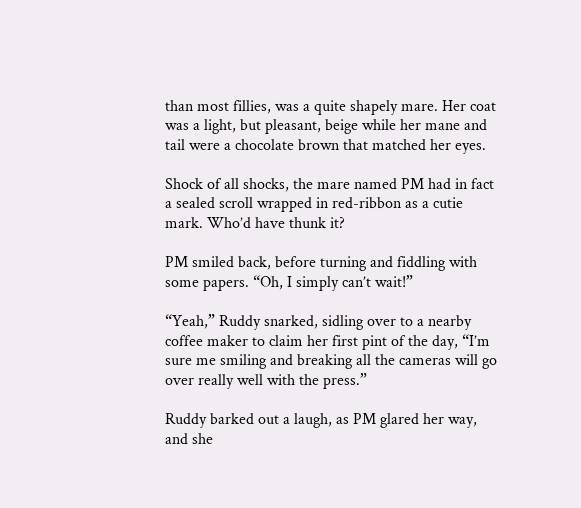than most fillies, was a quite shapely mare. Her coat was a light, but pleasant, beige while her mane and tail were a chocolate brown that matched her eyes.

Shock of all shocks, the mare named PM had in fact a sealed scroll wrapped in red-ribbon as a cutie mark. Who’d have thunk it?

PM smiled back, before turning and fiddling with some papers. “Oh, I simply can’t wait!”

“Yeah,” Ruddy snarked, sidling over to a nearby coffee maker to claim her first pint of the day, “I’m sure me smiling and breaking all the cameras will go over really well with the press.”

Ruddy barked out a laugh, as PM glared her way, and she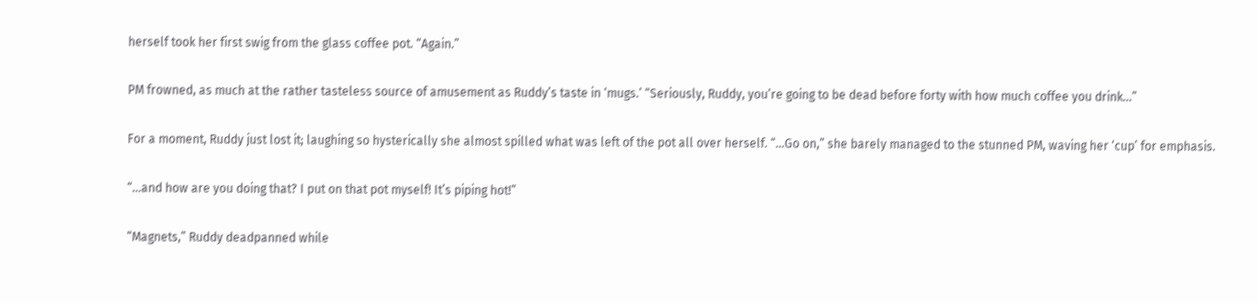herself took her first swig from the glass coffee pot. “Again.”

PM frowned, as much at the rather tasteless source of amusement as Ruddy’s taste in ‘mugs.’ “Seriously, Ruddy, you’re going to be dead before forty with how much coffee you drink…”

For a moment, Ruddy just lost it; laughing so hysterically she almost spilled what was left of the pot all over herself. “...Go on,” she barely managed to the stunned PM, waving her ‘cup’ for emphasis.

“...and how are you doing that? I put on that pot myself! It’s piping hot!”

“Magnets,” Ruddy deadpanned while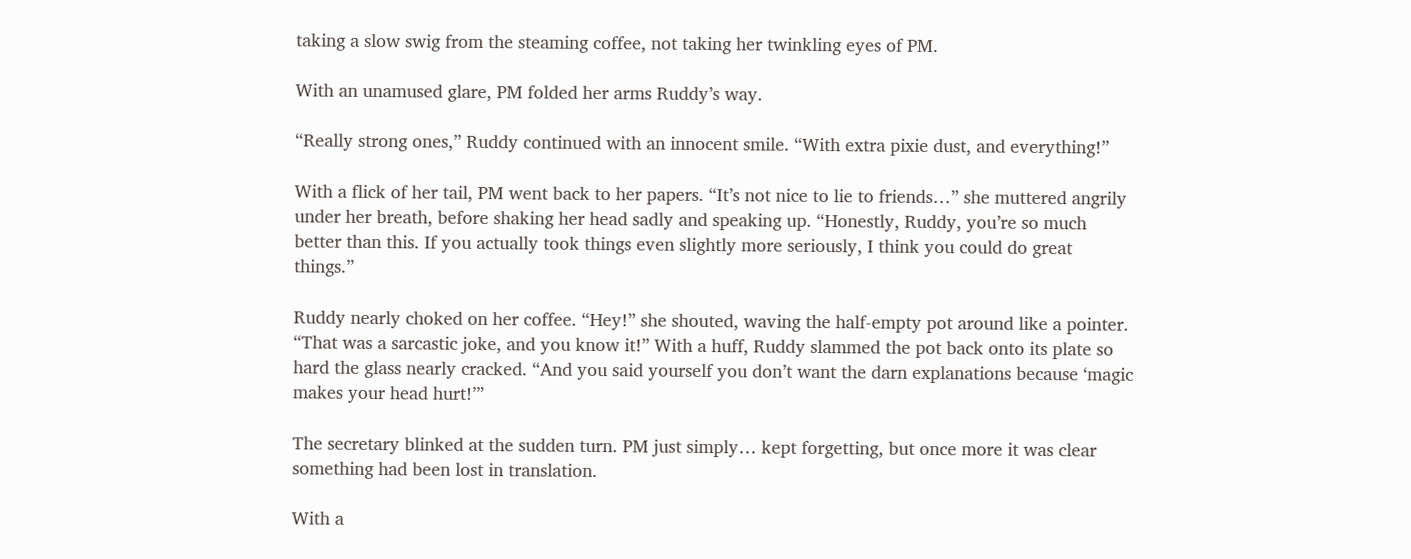taking a slow swig from the steaming coffee, not taking her twinkling eyes of PM.

With an unamused glare, PM folded her arms Ruddy’s way.

“Really strong ones,” Ruddy continued with an innocent smile. “With extra pixie dust, and everything!”

With a flick of her tail, PM went back to her papers. “It’s not nice to lie to friends…” she muttered angrily under her breath, before shaking her head sadly and speaking up. “Honestly, Ruddy, you’re so much better than this. If you actually took things even slightly more seriously, I think you could do great things.”

Ruddy nearly choked on her coffee. “Hey!” she shouted, waving the half-empty pot around like a pointer. “That was a sarcastic joke, and you know it!” With a huff, Ruddy slammed the pot back onto its plate so hard the glass nearly cracked. “And you said yourself you don’t want the darn explanations because ‘magic makes your head hurt!’”

The secretary blinked at the sudden turn. PM just simply… kept forgetting, but once more it was clear something had been lost in translation.

With a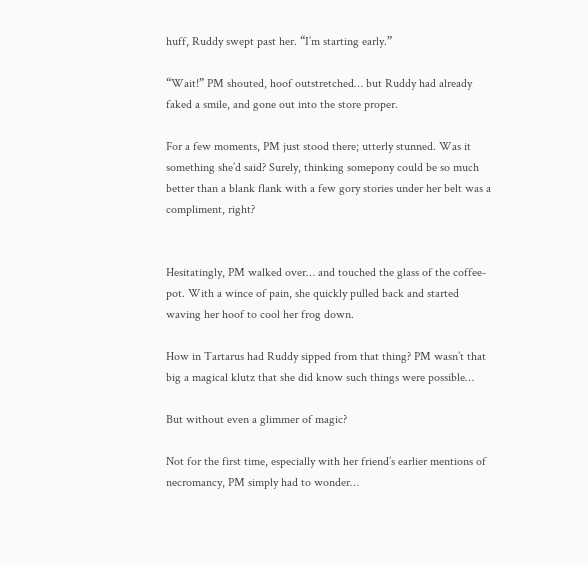huff, Ruddy swept past her. “I’m starting early.”

“Wait!” PM shouted, hoof outstretched… but Ruddy had already faked a smile, and gone out into the store proper.

For a few moments, PM just stood there; utterly stunned. Was it something she’d said? Surely, thinking somepony could be so much better than a blank flank with a few gory stories under her belt was a compliment, right?


Hesitatingly, PM walked over… and touched the glass of the coffee-pot. With a wince of pain, she quickly pulled back and started waving her hoof to cool her frog down.

How in Tartarus had Ruddy sipped from that thing? PM wasn’t that big a magical klutz that she did know such things were possible…

But without even a glimmer of magic?

Not for the first time, especially with her friend’s earlier mentions of necromancy, PM simply had to wonder…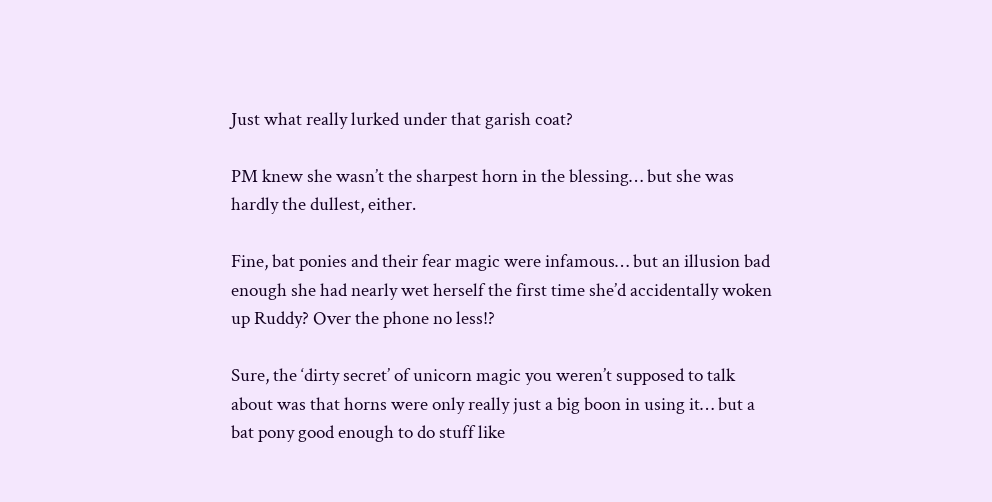Just what really lurked under that garish coat?

PM knew she wasn’t the sharpest horn in the blessing… but she was hardly the dullest, either.

Fine, bat ponies and their fear magic were infamous… but an illusion bad enough she had nearly wet herself the first time she’d accidentally woken up Ruddy? Over the phone no less!?

Sure, the ‘dirty secret’ of unicorn magic you weren’t supposed to talk about was that horns were only really just a big boon in using it… but a bat pony good enough to do stuff like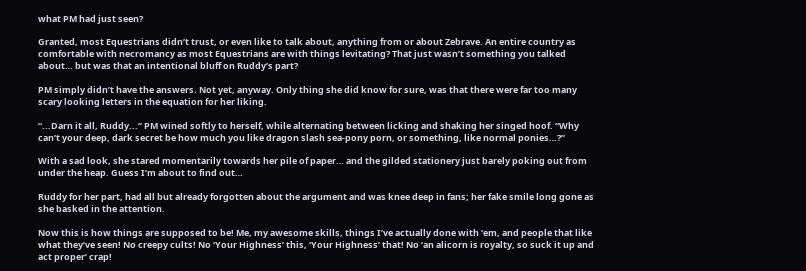what PM had just seen?

Granted, most Equestrians didn’t trust, or even like to talk about, anything from or about Zebrave. An entire country as comfortable with necromancy as most Equestrians are with things levitating? That just wasn’t something you talked about… but was that an intentional bluff on Ruddy’s part?

PM simply didn’t have the answers. Not yet, anyway. Only thing she did know for sure, was that there were far too many scary looking letters in the equation for her liking.

“...Darn it all, Ruddy...” PM wined softly to herself, while alternating between licking and shaking her singed hoof. “Why can’t your deep, dark secret be how much you like dragon slash sea-pony porn, or something, like normal ponies…?”

With a sad look, she stared momentarily towards her pile of paper… and the gilded stationery just barely poking out from under the heap. Guess I’m about to find out…

Ruddy for her part, had all but already forgotten about the argument and was knee deep in fans; her fake smile long gone as she basked in the attention.

Now this is how things are supposed to be! Me, my awesome skills, things I’ve actually done with ‘em, and people that like what they’ve seen! No creepy cults! No ‘Your Highness’ this, ‘Your Highness’ that! No ‘an alicorn is royalty, so suck it up and act proper’ crap!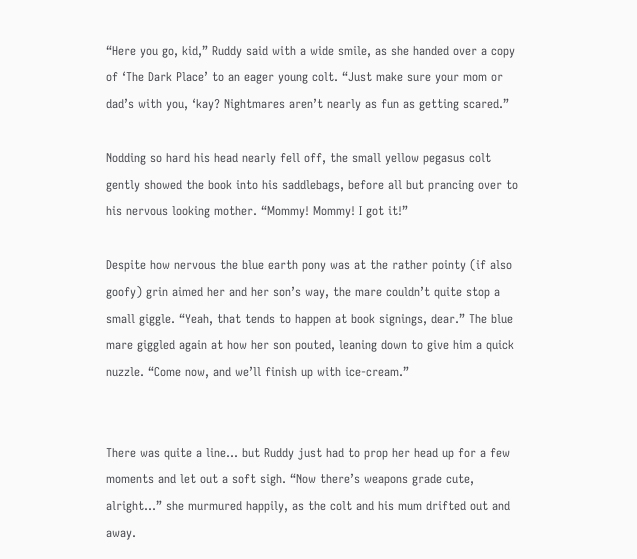“Here you go, kid,” Ruddy said with a wide smile, as she handed over a copy of ‘The Dark Place’ to an eager young colt. “Just make sure your mom or dad’s with you, ‘kay? Nightmares aren’t nearly as fun as getting scared.”

Nodding so hard his head nearly fell off, the small yellow pegasus colt gently showed the book into his saddlebags, before all but prancing over to his nervous looking mother. “Mommy! Mommy! I got it!”

Despite how nervous the blue earth pony was at the rather pointy (if also goofy) grin aimed her and her son’s way, the mare couldn’t quite stop a small giggle. “Yeah, that tends to happen at book signings, dear.” The blue mare giggled again at how her son pouted, leaning down to give him a quick nuzzle. “Come now, and we’ll finish up with ice-cream.”


There was quite a line… but Ruddy just had to prop her head up for a few moments and let out a soft sigh. “Now there’s weapons grade cute, alright…” she murmured happily, as the colt and his mum drifted out and away.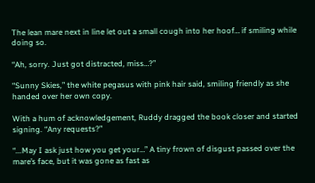The lean mare next in line let out a small cough into her hoof… if smiling while doing so.

“Ah, sorry. Just got distracted, miss…?”

“Sunny Skies,” the white pegasus with pink hair said, smiling friendly as she handed over her own copy.

With a hum of acknowledgement, Ruddy dragged the book closer and started signing. “Any requests?”

“...May I ask just how you get your…” A tiny frown of disgust passed over the mare’s face, but it was gone as fast as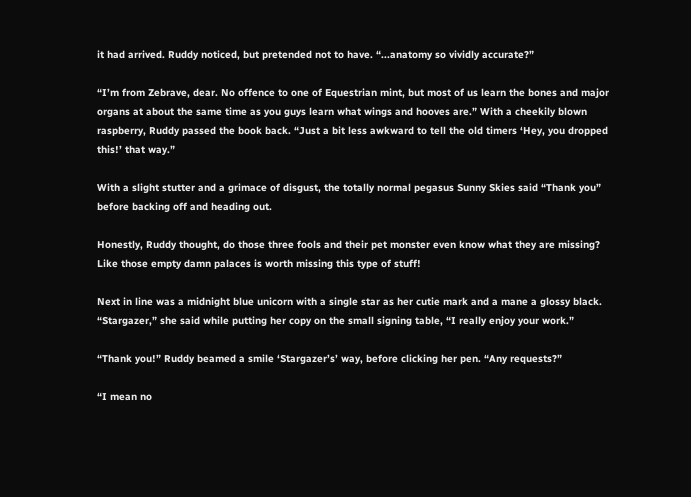it had arrived. Ruddy noticed, but pretended not to have. “...anatomy so vividly accurate?”

“I’m from Zebrave, dear. No offence to one of Equestrian mint, but most of us learn the bones and major organs at about the same time as you guys learn what wings and hooves are.” With a cheekily blown raspberry, Ruddy passed the book back. “Just a bit less awkward to tell the old timers ‘Hey, you dropped this!’ that way.”

With a slight stutter and a grimace of disgust, the totally normal pegasus Sunny Skies said “Thank you” before backing off and heading out.

Honestly, Ruddy thought, do those three fools and their pet monster even know what they are missing? Like those empty damn palaces is worth missing this type of stuff!

Next in line was a midnight blue unicorn with a single star as her cutie mark and a mane a glossy black. “Stargazer,” she said while putting her copy on the small signing table, “I really enjoy your work.”

“Thank you!” Ruddy beamed a smile ‘Stargazer’s’ way, before clicking her pen. “Any requests?”

“I mean no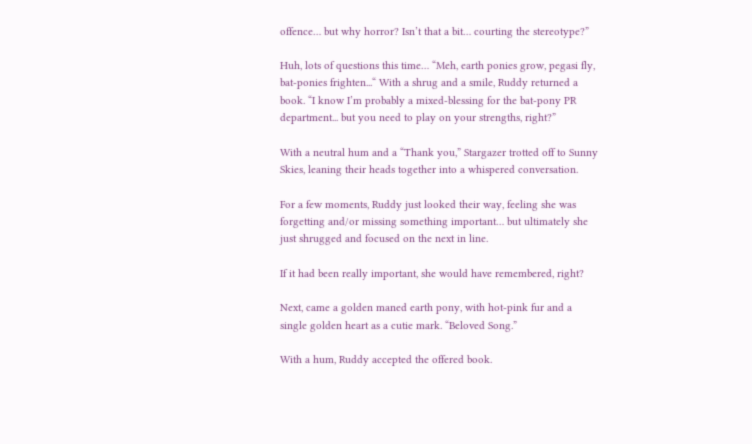offence… but why horror? Isn’t that a bit… courting the stereotype?”

Huh, lots of questions this time… “Meh, earth ponies grow, pegasi fly, bat-ponies frighten...“ With a shrug and a smile, Ruddy returned a book. “I know I’m probably a mixed-blessing for the bat-pony PR department... but you need to play on your strengths, right?”

With a neutral hum and a “Thank you,” Stargazer trotted off to Sunny Skies, leaning their heads together into a whispered conversation.

For a few moments, Ruddy just looked their way, feeling she was forgetting and/or missing something important… but ultimately she just shrugged and focused on the next in line.

If it had been really important, she would have remembered, right?

Next, came a golden maned earth pony, with hot-pink fur and a single golden heart as a cutie mark. “Beloved Song.”

With a hum, Ruddy accepted the offered book.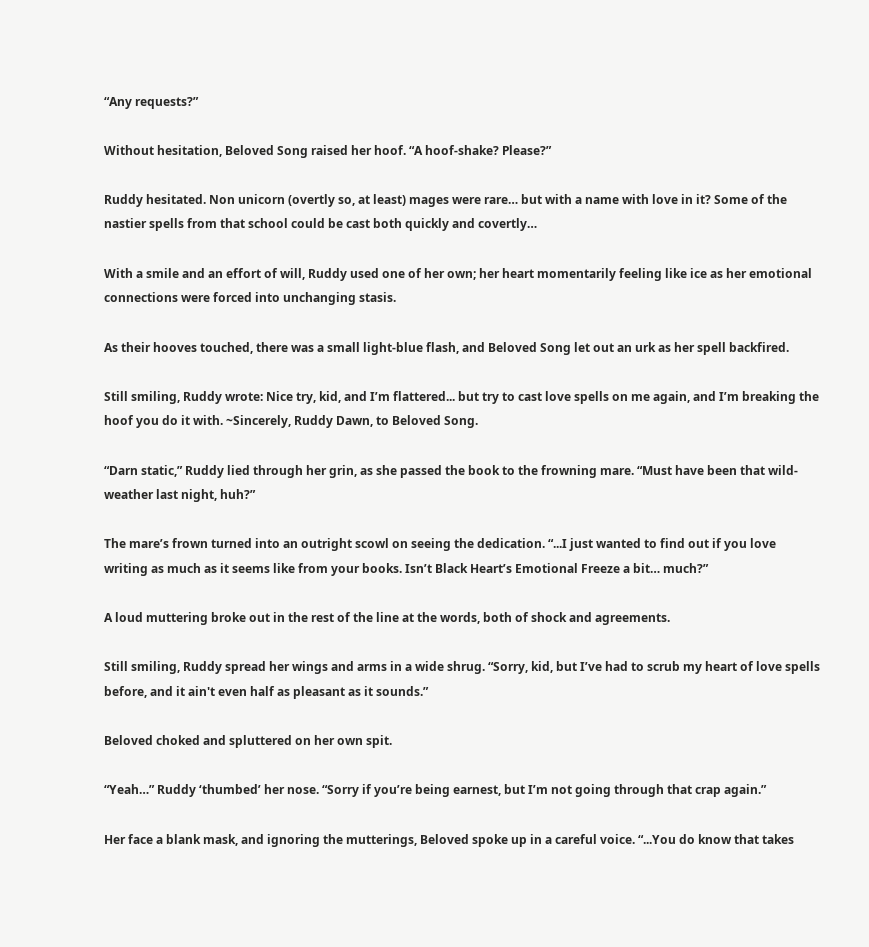“Any requests?”

Without hesitation, Beloved Song raised her hoof. “A hoof-shake? Please?”

Ruddy hesitated. Non unicorn (overtly so, at least) mages were rare… but with a name with love in it? Some of the nastier spells from that school could be cast both quickly and covertly…

With a smile and an effort of will, Ruddy used one of her own; her heart momentarily feeling like ice as her emotional connections were forced into unchanging stasis.

As their hooves touched, there was a small light-blue flash, and Beloved Song let out an urk as her spell backfired.

Still smiling, Ruddy wrote: Nice try, kid, and I’m flattered... but try to cast love spells on me again, and I’m breaking the hoof you do it with. ~Sincerely, Ruddy Dawn, to Beloved Song.

“Darn static,” Ruddy lied through her grin, as she passed the book to the frowning mare. “Must have been that wild-weather last night, huh?”

The mare’s frown turned into an outright scowl on seeing the dedication. “...I just wanted to find out if you love writing as much as it seems like from your books. Isn’t Black Heart’s Emotional Freeze a bit… much?”

A loud muttering broke out in the rest of the line at the words, both of shock and agreements.

Still smiling, Ruddy spread her wings and arms in a wide shrug. “Sorry, kid, but I’ve had to scrub my heart of love spells before, and it ain't even half as pleasant as it sounds.”

Beloved choked and spluttered on her own spit.

“Yeah…” Ruddy ‘thumbed’ her nose. “Sorry if you’re being earnest, but I’m not going through that crap again.”

Her face a blank mask, and ignoring the mutterings, Beloved spoke up in a careful voice. “...You do know that takes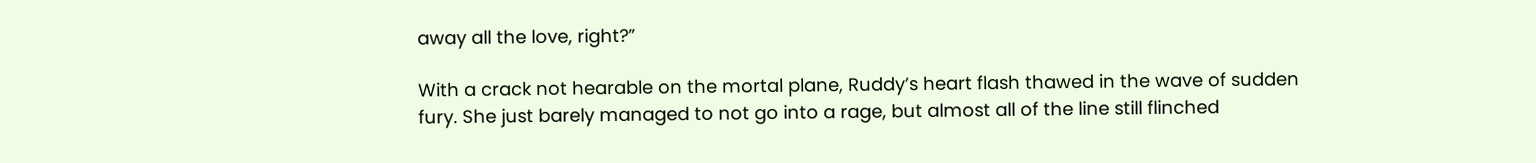away all the love, right?”

With a crack not hearable on the mortal plane, Ruddy’s heart flash thawed in the wave of sudden fury. She just barely managed to not go into a rage, but almost all of the line still flinched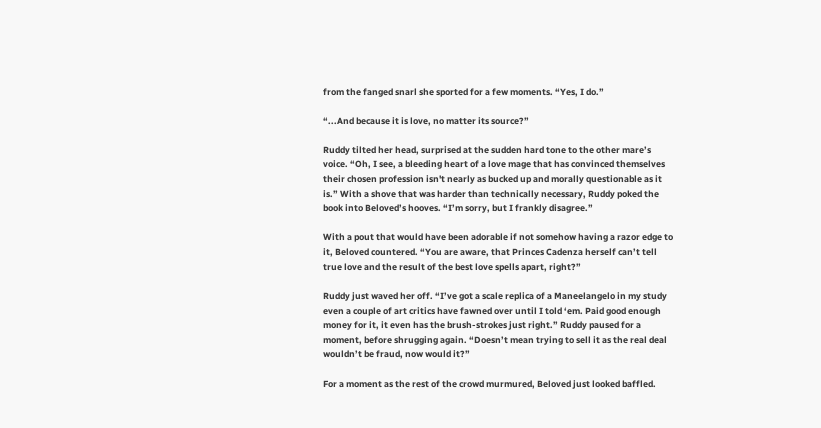from the fanged snarl she sported for a few moments. “Yes, I do.”

“...And because it is love, no matter its source?”

Ruddy tilted her head, surprised at the sudden hard tone to the other mare’s voice. “Oh, I see, a bleeding heart of a love mage that has convinced themselves their chosen profession isn't nearly as bucked up and morally questionable as it is.” With a shove that was harder than technically necessary, Ruddy poked the book into Beloved’s hooves. “I’m sorry, but I frankly disagree.”

With a pout that would have been adorable if not somehow having a razor edge to it, Beloved countered. “You are aware, that Princes Cadenza herself can’t tell true love and the result of the best love spells apart, right?”

Ruddy just waved her off. “I’ve got a scale replica of a Maneelangelo in my study even a couple of art critics have fawned over until I told ‘em. Paid good enough money for it, it even has the brush-strokes just right.” Ruddy paused for a moment, before shrugging again. “Doesn’t mean trying to sell it as the real deal wouldn’t be fraud, now would it?”

For a moment as the rest of the crowd murmured, Beloved just looked baffled.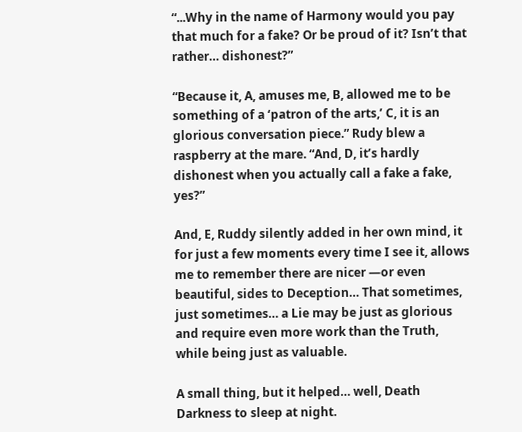“...Why in the name of Harmony would you pay that much for a fake? Or be proud of it? Isn’t that rather… dishonest?”

“Because it, A, amuses me, B, allowed me to be something of a ‘patron of the arts,’ C, it is an glorious conversation piece.” Rudy blew a raspberry at the mare. “And, D, it’s hardly dishonest when you actually call a fake a fake, yes?”

And, E, Ruddy silently added in her own mind, it for just a few moments every time I see it, allows me to remember there are nicer —or even beautiful, sides to Deception… That sometimes, just sometimes… a Lie may be just as glorious and require even more work than the Truth, while being just as valuable.

A small thing, but it helped… well, Death Darkness to sleep at night.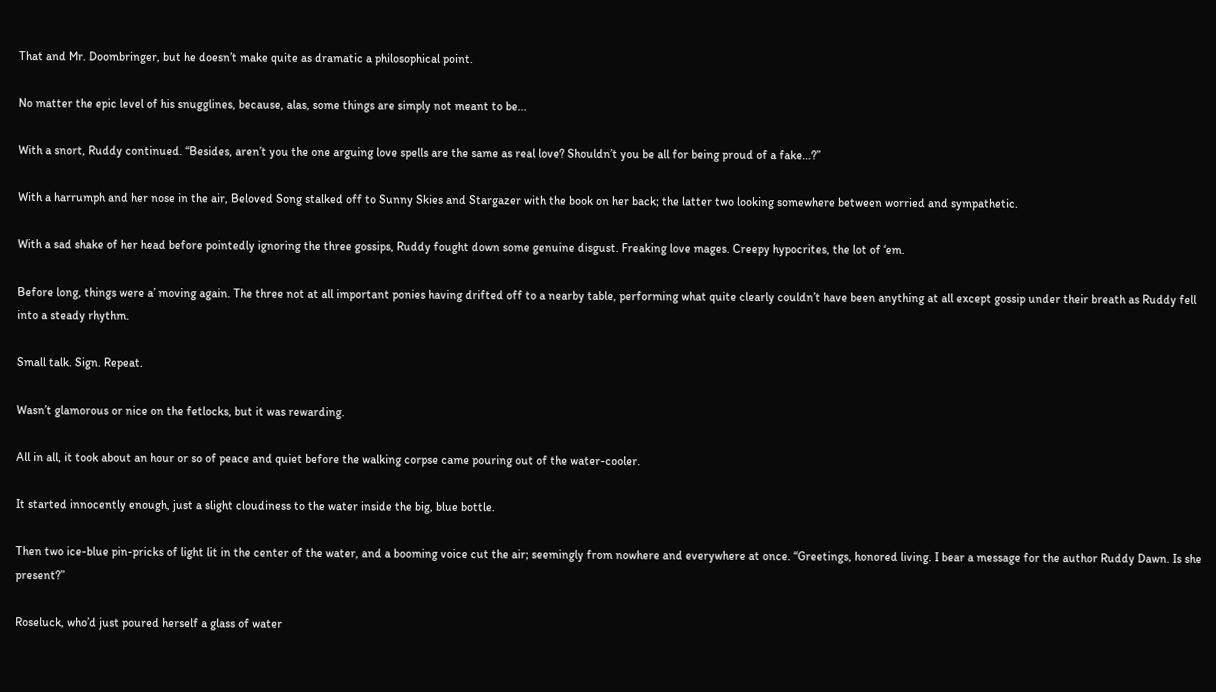That and Mr. Doombringer, but he doesn’t make quite as dramatic a philosophical point.

No matter the epic level of his snugglines, because, alas, some things are simply not meant to be...

With a snort, Ruddy continued. “Besides, aren’t you the one arguing love spells are the same as real love? Shouldn’t you be all for being proud of a fake…?”

With a harrumph and her nose in the air, Beloved Song stalked off to Sunny Skies and Stargazer with the book on her back; the latter two looking somewhere between worried and sympathetic.

With a sad shake of her head before pointedly ignoring the three gossips, Ruddy fought down some genuine disgust. Freaking love mages. Creepy hypocrites, the lot of ‘em.

Before long, things were a’ moving again. The three not at all important ponies having drifted off to a nearby table, performing what quite clearly couldn’t have been anything at all except gossip under their breath as Ruddy fell into a steady rhythm.

Small talk. Sign. Repeat.

Wasn’t glamorous or nice on the fetlocks, but it was rewarding.

All in all, it took about an hour or so of peace and quiet before the walking corpse came pouring out of the water-cooler.

It started innocently enough, just a slight cloudiness to the water inside the big, blue bottle.

Then two ice-blue pin-pricks of light lit in the center of the water, and a booming voice cut the air; seemingly from nowhere and everywhere at once. “Greetings, honored living. I bear a message for the author Ruddy Dawn. Is she present?”

Roseluck, who’d just poured herself a glass of water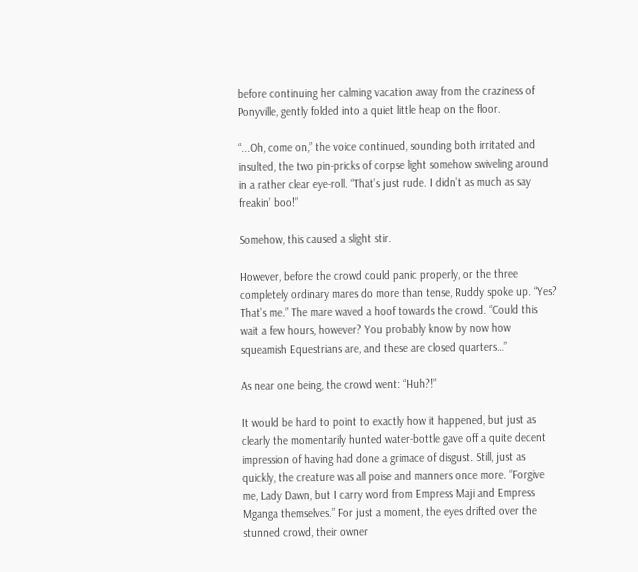before continuing her calming vacation away from the craziness of Ponyville, gently folded into a quiet little heap on the floor.

“...Oh, come on,” the voice continued, sounding both irritated and insulted, the two pin-pricks of corpse light somehow swiveling around in a rather clear eye-roll. “That’s just rude. I didn’t as much as say freakin’ boo!”

Somehow, this caused a slight stir.

However, before the crowd could panic properly, or the three completely ordinary mares do more than tense, Ruddy spoke up. “Yes? That’s me.” The mare waved a hoof towards the crowd. “Could this wait a few hours, however? You probably know by now how squeamish Equestrians are, and these are closed quarters…”

As near one being, the crowd went: “Huh?!”

It would be hard to point to exactly how it happened, but just as clearly the momentarily hunted water-bottle gave off a quite decent impression of having had done a grimace of disgust. Still, just as quickly, the creature was all poise and manners once more. “Forgive me, Lady Dawn, but I carry word from Empress Maji and Empress Mganga themselves.” For just a moment, the eyes drifted over the stunned crowd, their owner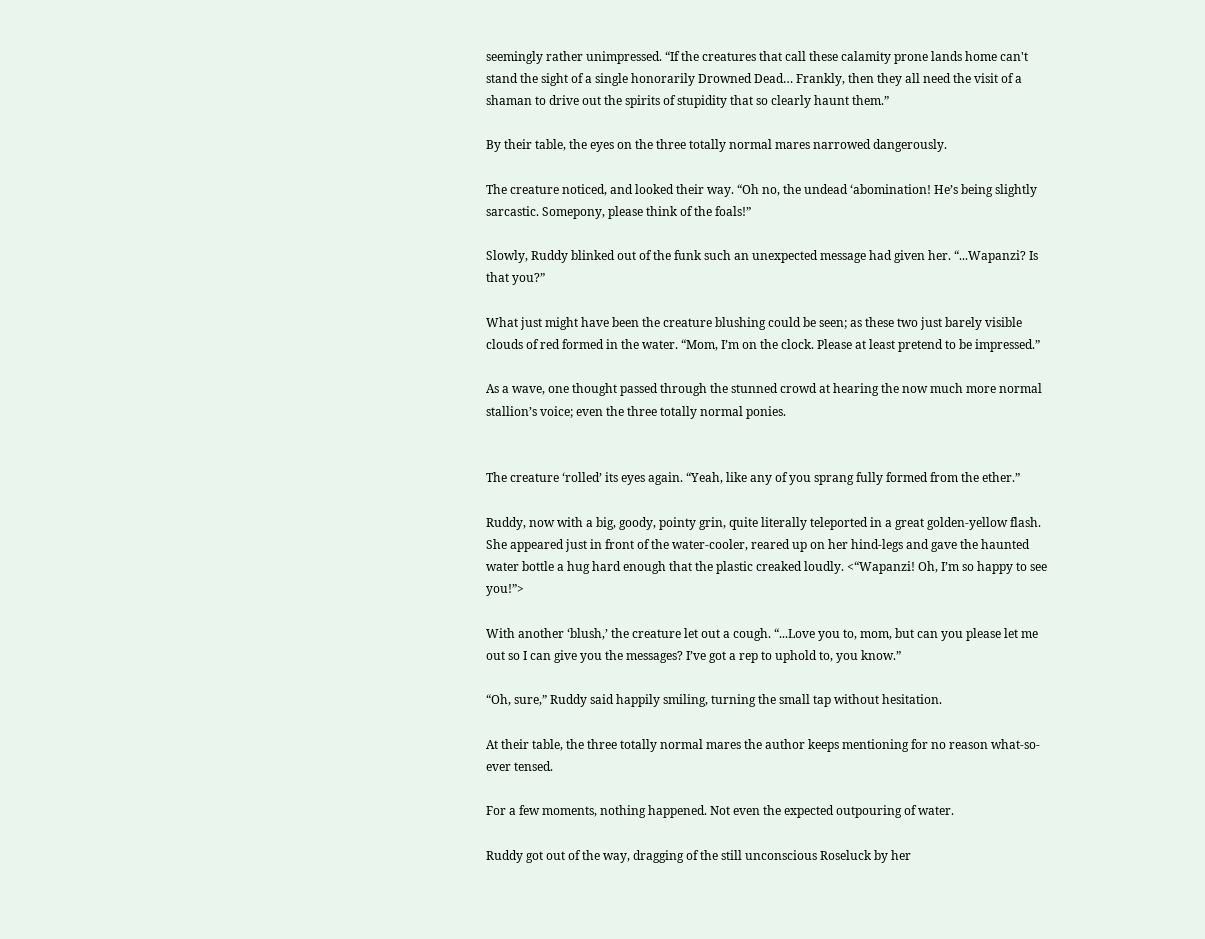seemingly rather unimpressed. “If the creatures that call these calamity prone lands home can't stand the sight of a single honorarily Drowned Dead… Frankly, then they all need the visit of a shaman to drive out the spirits of stupidity that so clearly haunt them.”

By their table, the eyes on the three totally normal mares narrowed dangerously.

The creature noticed, and looked their way. “Oh no, the undead ‘abomination! He’s being slightly sarcastic. Somepony, please think of the foals!”

Slowly, Ruddy blinked out of the funk such an unexpected message had given her. “...Wapanzi? Is that you?”

What just might have been the creature blushing could be seen; as these two just barely visible clouds of red formed in the water. “Mom, I’m on the clock. Please at least pretend to be impressed.”

As a wave, one thought passed through the stunned crowd at hearing the now much more normal stallion’s voice; even the three totally normal ponies.


The creature ‘rolled’ its eyes again. “Yeah, like any of you sprang fully formed from the ether.”

Ruddy, now with a big, goody, pointy grin, quite literally teleported in a great golden-yellow flash. She appeared just in front of the water-cooler, reared up on her hind-legs and gave the haunted water bottle a hug hard enough that the plastic creaked loudly. <“Wapanzi! Oh, I’m so happy to see you!”>

With another ‘blush,’ the creature let out a cough. “...Love you to, mom, but can you please let me out so I can give you the messages? I’ve got a rep to uphold to, you know.”

“Oh, sure,” Ruddy said happily smiling, turning the small tap without hesitation.

At their table, the three totally normal mares the author keeps mentioning for no reason what-so-ever tensed.

For a few moments, nothing happened. Not even the expected outpouring of water.

Ruddy got out of the way, dragging of the still unconscious Roseluck by her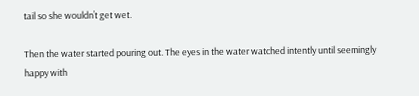tail so she wouldn’t get wet.

Then the water started pouring out. The eyes in the water watched intently until seemingly happy with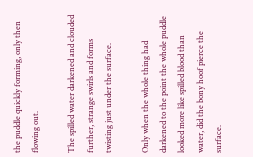the puddle quickly forming, only then flowing out.

The spilled water darkened and clouded further, strange swirls and forms twisting just under the surface.

Only when the whole thing had darkened to the point the whole puddle looked more like spilled blood than water, did the bony hoof pierce the surface.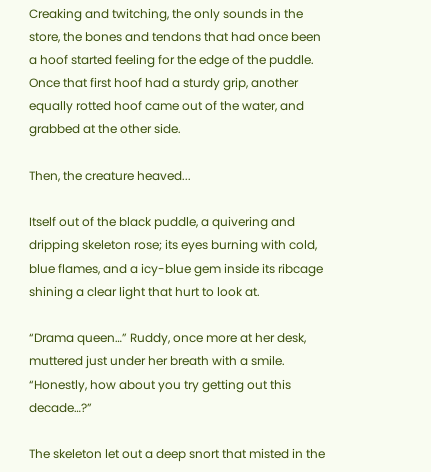Creaking and twitching, the only sounds in the store, the bones and tendons that had once been a hoof started feeling for the edge of the puddle. Once that first hoof had a sturdy grip, another equally rotted hoof came out of the water, and grabbed at the other side.

Then, the creature heaved...

Itself out of the black puddle, a quivering and dripping skeleton rose; its eyes burning with cold, blue flames, and a icy-blue gem inside its ribcage shining a clear light that hurt to look at.

“Drama queen…” Ruddy, once more at her desk, muttered just under her breath with a smile. “Honestly, how about you try getting out this decade…?”

The skeleton let out a deep snort that misted in the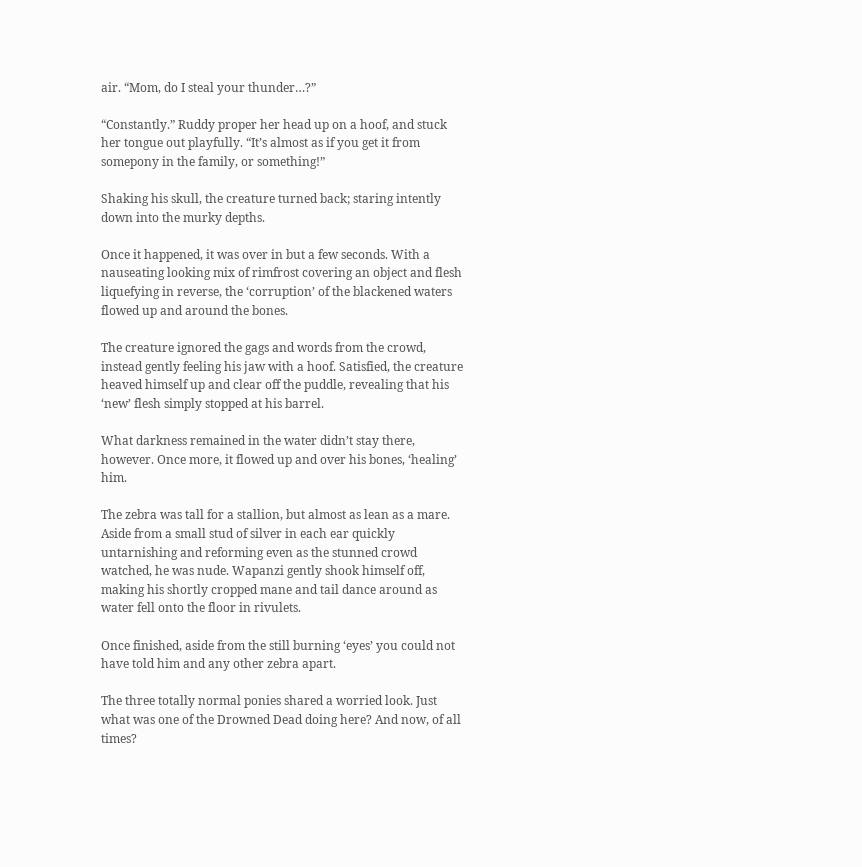air. “Mom, do I steal your thunder…?”

“Constantly.” Ruddy proper her head up on a hoof, and stuck her tongue out playfully. “It’s almost as if you get it from somepony in the family, or something!”

Shaking his skull, the creature turned back; staring intently down into the murky depths.

Once it happened, it was over in but a few seconds. With a nauseating looking mix of rimfrost covering an object and flesh liquefying in reverse, the ‘corruption’ of the blackened waters flowed up and around the bones.

The creature ignored the gags and words from the crowd, instead gently feeling his jaw with a hoof. Satisfied, the creature heaved himself up and clear off the puddle, revealing that his ‘new’ flesh simply stopped at his barrel.

What darkness remained in the water didn’t stay there, however. Once more, it flowed up and over his bones, ‘healing’ him.

The zebra was tall for a stallion, but almost as lean as a mare. Aside from a small stud of silver in each ear quickly untarnishing and reforming even as the stunned crowd watched, he was nude. Wapanzi gently shook himself off, making his shortly cropped mane and tail dance around as water fell onto the floor in rivulets.

Once finished, aside from the still burning ‘eyes’ you could not have told him and any other zebra apart.

The three totally normal ponies shared a worried look. Just what was one of the Drowned Dead doing here? And now, of all times?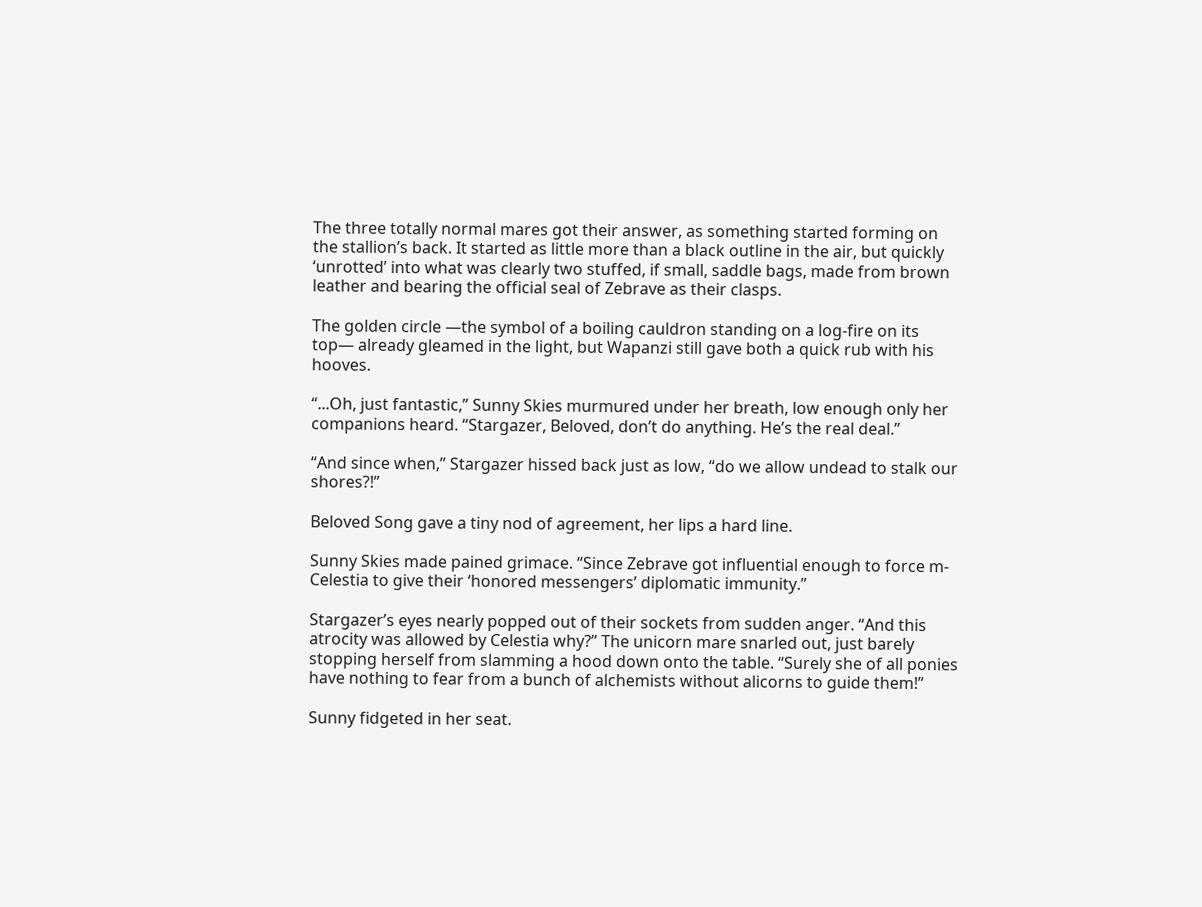The three totally normal mares got their answer, as something started forming on the stallion’s back. It started as little more than a black outline in the air, but quickly ‘unrotted’ into what was clearly two stuffed, if small, saddle bags, made from brown leather and bearing the official seal of Zebrave as their clasps.

The golden circle —the symbol of a boiling cauldron standing on a log-fire on its top— already gleamed in the light, but Wapanzi still gave both a quick rub with his hooves.

“...Oh, just fantastic,” Sunny Skies murmured under her breath, low enough only her companions heard. “Stargazer, Beloved, don’t do anything. He’s the real deal.”

“And since when,” Stargazer hissed back just as low, “do we allow undead to stalk our shores?!”

Beloved Song gave a tiny nod of agreement, her lips a hard line.

Sunny Skies made pained grimace. “Since Zebrave got influential enough to force m- Celestia to give their ‘honored messengers’ diplomatic immunity.”

Stargazer’s eyes nearly popped out of their sockets from sudden anger. “And this atrocity was allowed by Celestia why?” The unicorn mare snarled out, just barely stopping herself from slamming a hood down onto the table. “Surely she of all ponies have nothing to fear from a bunch of alchemists without alicorns to guide them!”

Sunny fidgeted in her seat.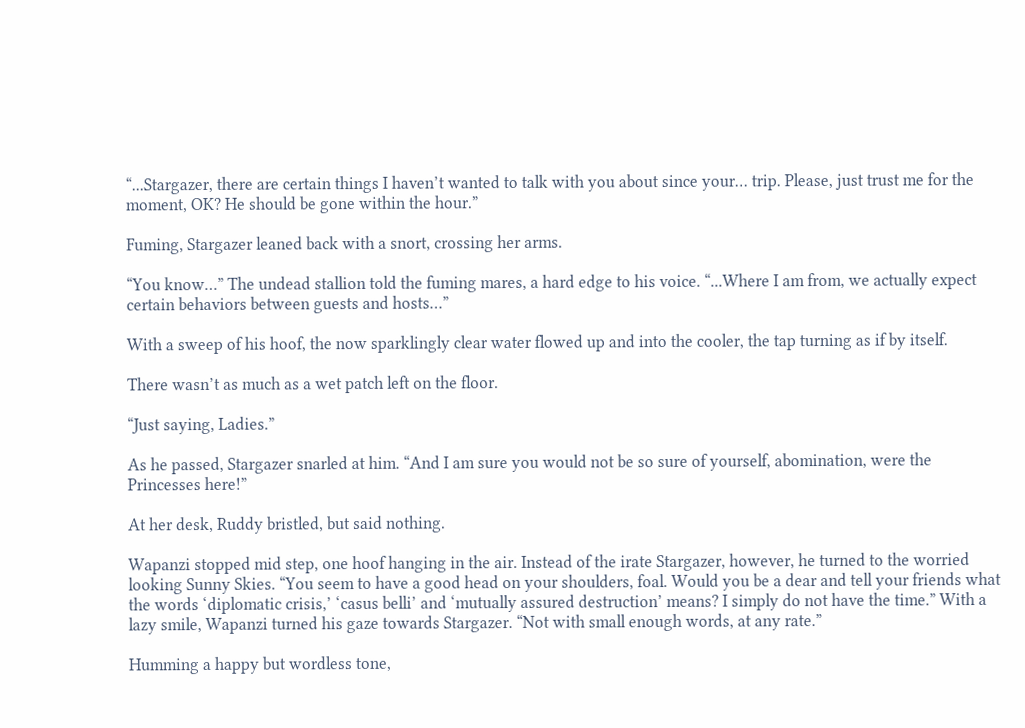“...Stargazer, there are certain things I haven’t wanted to talk with you about since your… trip. Please, just trust me for the moment, OK? He should be gone within the hour.”

Fuming, Stargazer leaned back with a snort, crossing her arms.

“You know…” The undead stallion told the fuming mares, a hard edge to his voice. “...Where I am from, we actually expect certain behaviors between guests and hosts…”

With a sweep of his hoof, the now sparklingly clear water flowed up and into the cooler, the tap turning as if by itself.

There wasn’t as much as a wet patch left on the floor.

“Just saying, Ladies.”

As he passed, Stargazer snarled at him. “And I am sure you would not be so sure of yourself, abomination, were the Princesses here!”

At her desk, Ruddy bristled, but said nothing.

Wapanzi stopped mid step, one hoof hanging in the air. Instead of the irate Stargazer, however, he turned to the worried looking Sunny Skies. “You seem to have a good head on your shoulders, foal. Would you be a dear and tell your friends what the words ‘diplomatic crisis,’ ‘casus belli’ and ‘mutually assured destruction’ means? I simply do not have the time.” With a lazy smile, Wapanzi turned his gaze towards Stargazer. “Not with small enough words, at any rate.”

Humming a happy but wordless tone,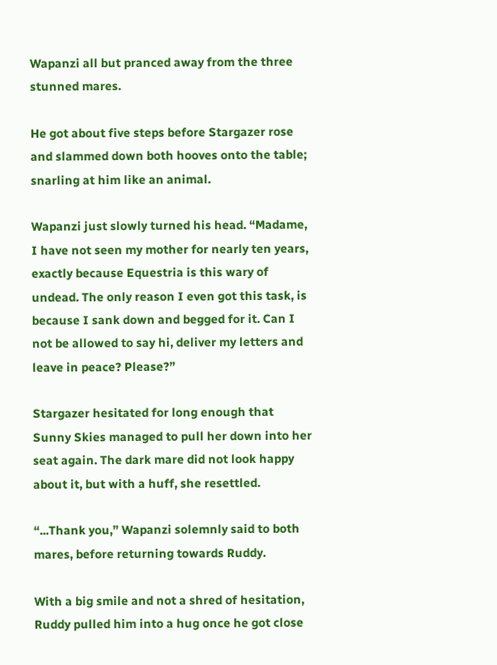Wapanzi all but pranced away from the three stunned mares.

He got about five steps before Stargazer rose and slammed down both hooves onto the table; snarling at him like an animal.

Wapanzi just slowly turned his head. “Madame, I have not seen my mother for nearly ten years, exactly because Equestria is this wary of undead. The only reason I even got this task, is because I sank down and begged for it. Can I not be allowed to say hi, deliver my letters and leave in peace? Please?”

Stargazer hesitated for long enough that Sunny Skies managed to pull her down into her seat again. The dark mare did not look happy about it, but with a huff, she resettled.

“...Thank you,” Wapanzi solemnly said to both mares, before returning towards Ruddy.

With a big smile and not a shred of hesitation, Ruddy pulled him into a hug once he got close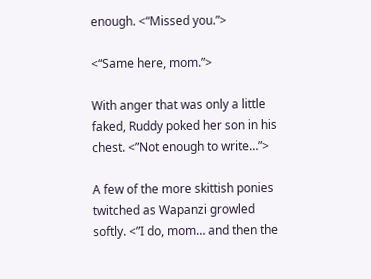enough. <“Missed you.”>

<“Same here, mom.”>

With anger that was only a little faked, Ruddy poked her son in his chest. <”Not enough to write…”>

A few of the more skittish ponies twitched as Wapanzi growled softly. <”I do, mom… and then the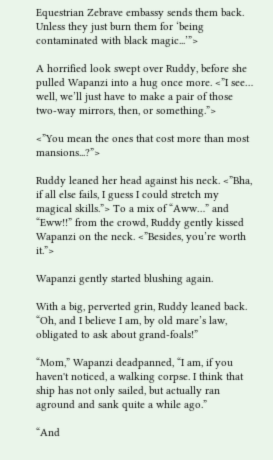Equestrian Zebrave embassy sends them back. Unless they just burn them for ‘being contaminated with black magic...’”>

A horrified look swept over Ruddy, before she pulled Wapanzi into a hug once more. <”I see… well, we’ll just have to make a pair of those two-way mirrors, then, or something.”>

<”You mean the ones that cost more than most mansions...?”>

Ruddy leaned her head against his neck. <”Bha, if all else fails, I guess I could stretch my magical skills.”> To a mix of “Aww…” and “Eww!!” from the crowd, Ruddy gently kissed Wapanzi on the neck. <”Besides, you’re worth it.”>

Wapanzi gently started blushing again.

With a big, perverted grin, Ruddy leaned back. “Oh, and I believe I am, by old mare’s law, obligated to ask about grand-foals!”

“Mom,” Wapanzi deadpanned, “I am, if you haven't noticed, a walking corpse. I think that ship has not only sailed, but actually ran aground and sank quite a while ago.”

“And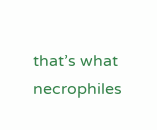that’s what necrophiles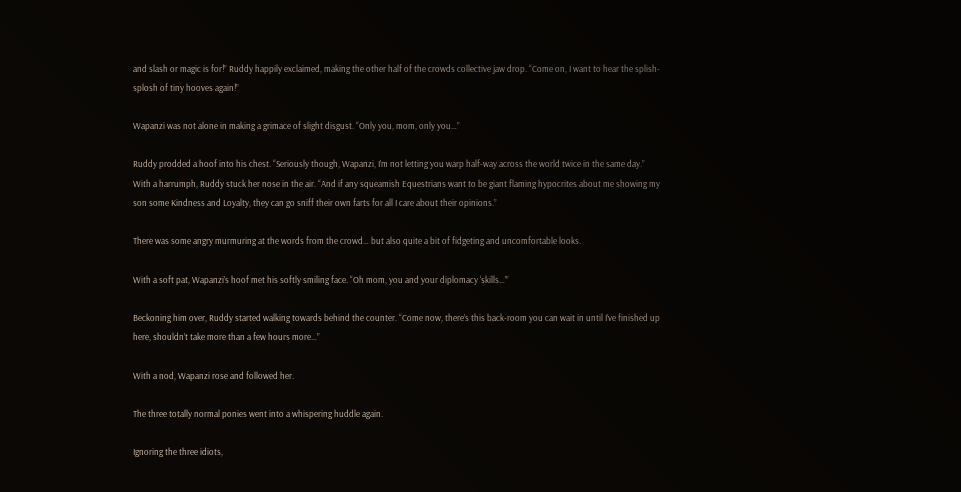and slash or magic is for!” Ruddy happily exclaimed, making the other half of the crowds collective jaw drop. “Come on, I want to hear the splish-splosh of tiny hooves again!”

Wapanzi was not alone in making a grimace of slight disgust. “Only you, mom, only you…”

Ruddy prodded a hoof into his chest. “Seriously though, Wapanzi, I’m not letting you warp half-way across the world twice in the same day.” With a harrumph, Ruddy stuck her nose in the air. “And if any squeamish Equestrians want to be giant flaming hypocrites about me showing my son some Kindness and Loyalty, they can go sniff their own farts for all I care about their opinions.”

There was some angry murmuring at the words from the crowd… but also quite a bit of fidgeting and uncomfortable looks.

With a soft pat, Wapanzi’s hoof met his softly smiling face. “Oh mom, you and your diplomacy ‘skills…’”

Beckoning him over, Ruddy started walking towards behind the counter. “Come now, there’s this back-room you can wait in until I’ve finished up here, shouldn’t take more than a few hours more…”

With a nod, Wapanzi rose and followed her.

The three totally normal ponies went into a whispering huddle again.

Ignoring the three idiots,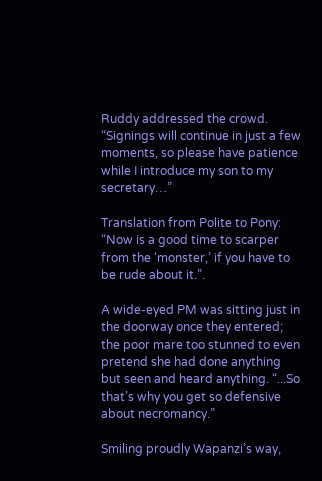Ruddy addressed the crowd. “Signings will continue in just a few moments, so please have patience while I introduce my son to my secretary…”

Translation from Polite to Pony: “Now is a good time to scarper from the ‘monster,’ if you have to be rude about it.”.

A wide-eyed PM was sitting just in the doorway once they entered; the poor mare too stunned to even pretend she had done anything but seen and heard anything. “...So that’s why you get so defensive about necromancy.”

Smiling proudly Wapanzi’s way,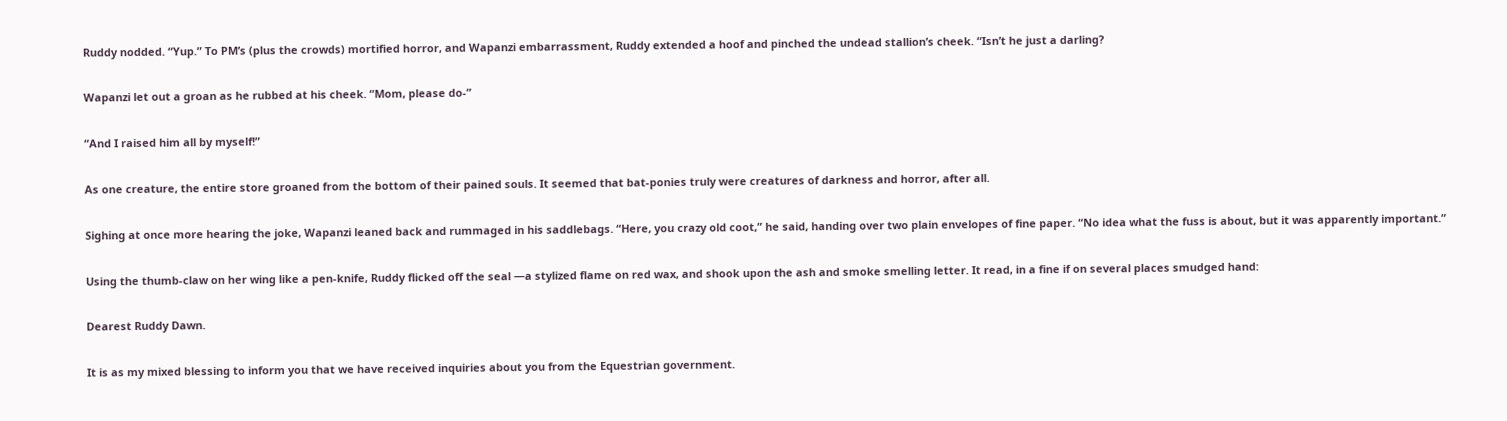Ruddy nodded. “Yup.” To PM’s (plus the crowds) mortified horror, and Wapanzi embarrassment, Ruddy extended a hoof and pinched the undead stallion’s cheek. “Isn’t he just a darling?

Wapanzi let out a groan as he rubbed at his cheek. “Mom, please do-”

“And I raised him all by myself!”

As one creature, the entire store groaned from the bottom of their pained souls. It seemed that bat-ponies truly were creatures of darkness and horror, after all.

Sighing at once more hearing the joke, Wapanzi leaned back and rummaged in his saddlebags. “Here, you crazy old coot,” he said, handing over two plain envelopes of fine paper. “No idea what the fuss is about, but it was apparently important.”

Using the thumb-claw on her wing like a pen-knife, Ruddy flicked off the seal —a stylized flame on red wax, and shook upon the ash and smoke smelling letter. It read, in a fine if on several places smudged hand:

Dearest Ruddy Dawn.

It is as my mixed blessing to inform you that we have received inquiries about you from the Equestrian government.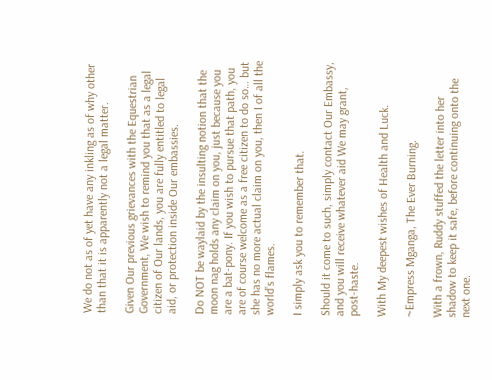We do not as of yet have any inkling as of why other than that it is apparently not a legal matter.

Given Our previous grievances with the Equestrian Government, We wish to remind you that as a legal citizen of Our lands, you are fully entitled to legal aid, or protection inside Our embassies.

Do NOT be waylaid by the insulting notion that the moon nag holds any claim on you, just because you are a bat-pony. If you wish to pursue that path, you are of course welcome as a free citizen to do so… but she has no more actual claim on you, then I of all the world’s flames.

I simply ask you to remember that.

Should it come to such, simply contact Our Embassy, and you will receive whatever aid We may grant, post-haste.

With My deepest wishes of Health and Luck.

~Empress Mganga, The Ever Burning.

With a frown, Ruddy stuffed the letter into her shadow to keep it safe, before continuing onto the next one.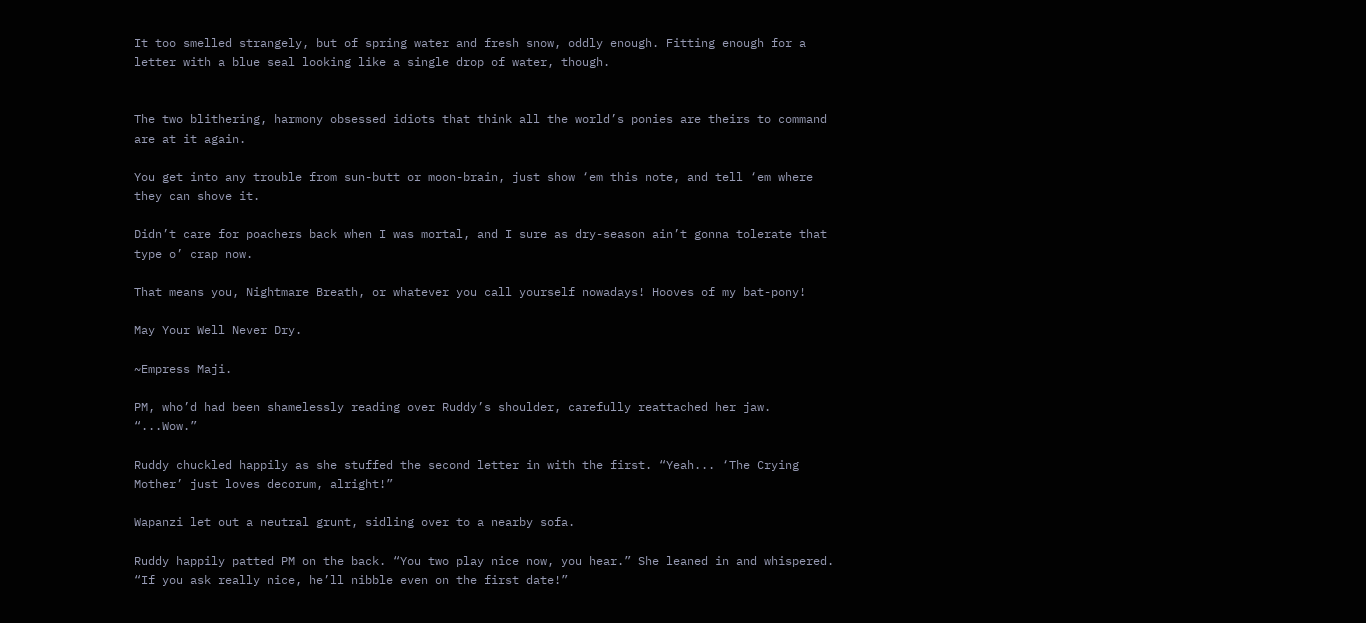It too smelled strangely, but of spring water and fresh snow, oddly enough. Fitting enough for a letter with a blue seal looking like a single drop of water, though.


The two blithering, harmony obsessed idiots that think all the world’s ponies are theirs to command are at it again.

You get into any trouble from sun-butt or moon-brain, just show ‘em this note, and tell ‘em where they can shove it.

Didn’t care for poachers back when I was mortal, and I sure as dry-season ain’t gonna tolerate that type o’ crap now.

That means you, Nightmare Breath, or whatever you call yourself nowadays! Hooves of my bat-pony!

May Your Well Never Dry.

~Empress Maji.

PM, who’d had been shamelessly reading over Ruddy’s shoulder, carefully reattached her jaw. “...Wow.”

Ruddy chuckled happily as she stuffed the second letter in with the first. “Yeah... ‘The Crying Mother’ just loves decorum, alright!”

Wapanzi let out a neutral grunt, sidling over to a nearby sofa.

Ruddy happily patted PM on the back. “You two play nice now, you hear.” She leaned in and whispered. “If you ask really nice, he’ll nibble even on the first date!”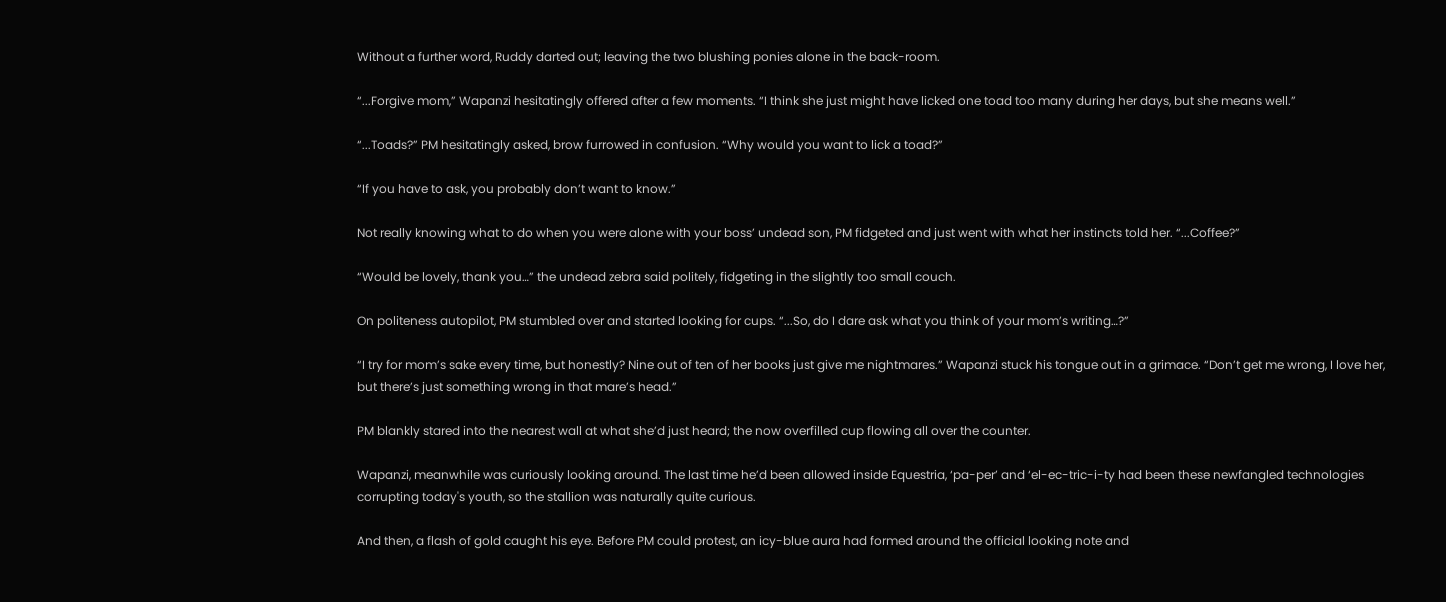Without a further word, Ruddy darted out; leaving the two blushing ponies alone in the back-room.

“...Forgive mom,” Wapanzi hesitatingly offered after a few moments. “I think she just might have licked one toad too many during her days, but she means well.”

“...Toads?” PM hesitatingly asked, brow furrowed in confusion. “Why would you want to lick a toad?”

“If you have to ask, you probably don’t want to know.”

Not really knowing what to do when you were alone with your boss’ undead son, PM fidgeted and just went with what her instincts told her. “...Coffee?”

“Would be lovely, thank you…” the undead zebra said politely, fidgeting in the slightly too small couch.

On politeness autopilot, PM stumbled over and started looking for cups. “...So, do I dare ask what you think of your mom’s writing…?”

“I try for mom’s sake every time, but honestly? Nine out of ten of her books just give me nightmares.” Wapanzi stuck his tongue out in a grimace. “Don’t get me wrong, I love her, but there’s just something wrong in that mare’s head.”

PM blankly stared into the nearest wall at what she’d just heard; the now overfilled cup flowing all over the counter.

Wapanzi, meanwhile was curiously looking around. The last time he’d been allowed inside Equestria, ‘pa-per’ and ‘el-ec-tric-i-ty had been these newfangled technologies corrupting today's youth, so the stallion was naturally quite curious.

And then, a flash of gold caught his eye. Before PM could protest, an icy-blue aura had formed around the official looking note and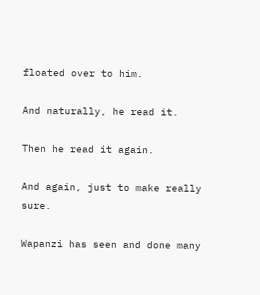floated over to him.

And naturally, he read it.

Then he read it again.

And again, just to make really sure.

Wapanzi has seen and done many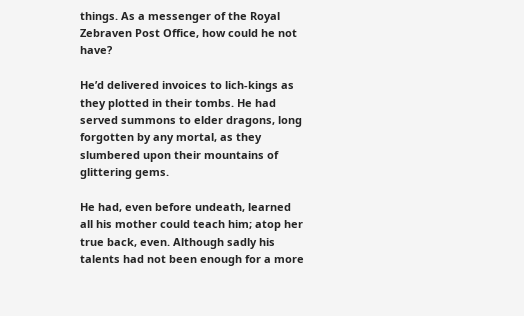things. As a messenger of the Royal Zebraven Post Office, how could he not have?

He’d delivered invoices to lich-kings as they plotted in their tombs. He had served summons to elder dragons, long forgotten by any mortal, as they slumbered upon their mountains of glittering gems.

He had, even before undeath, learned all his mother could teach him; atop her true back, even. Although sadly his talents had not been enough for a more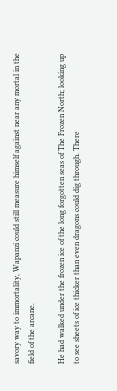savory way to immortality, Wapanzi could still measure himself against near any mortal in the field of the arcane.

He had walked under the frozen ice of the long forgotten seas of The Frozen North; looking up to see sheets of ice thicker than even dragons could dig through. There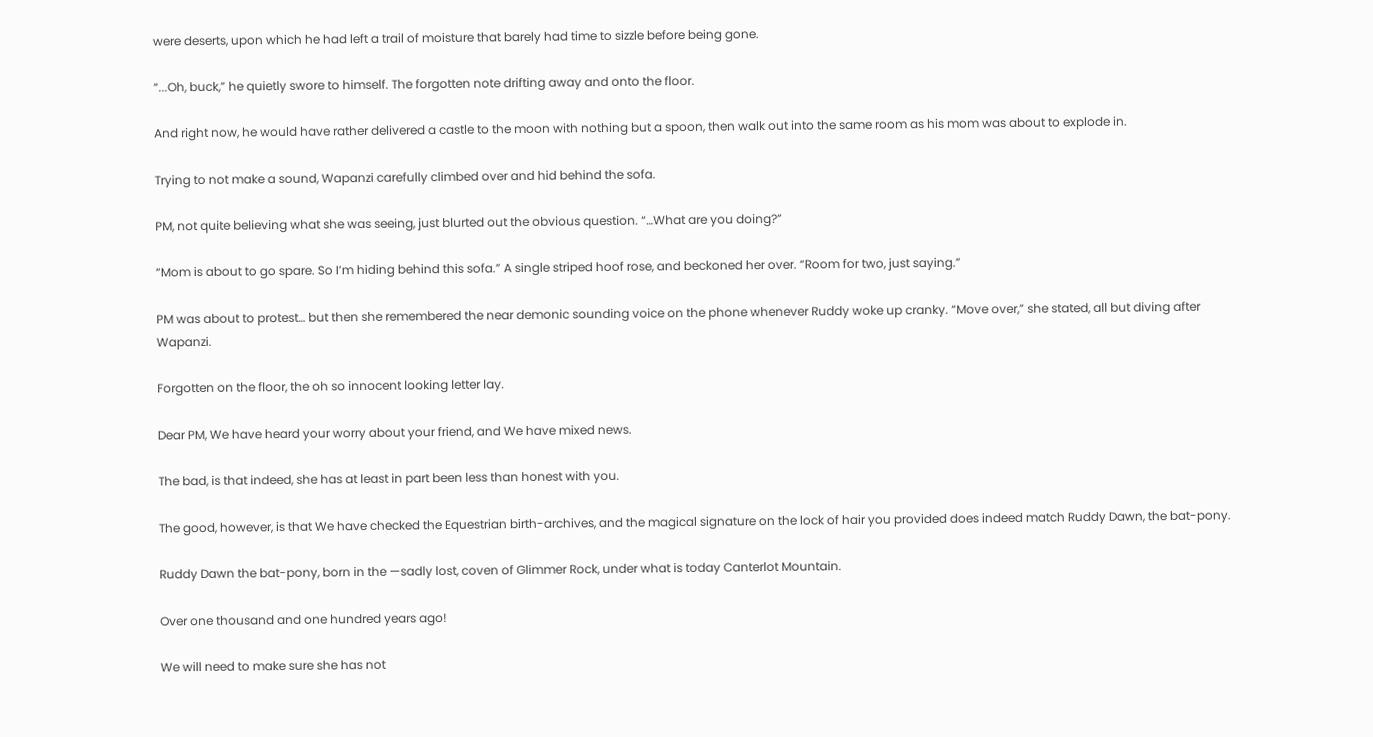were deserts, upon which he had left a trail of moisture that barely had time to sizzle before being gone.

“...Oh, buck,” he quietly swore to himself. The forgotten note drifting away and onto the floor.

And right now, he would have rather delivered a castle to the moon with nothing but a spoon, then walk out into the same room as his mom was about to explode in.

Trying to not make a sound, Wapanzi carefully climbed over and hid behind the sofa.

PM, not quite believing what she was seeing, just blurted out the obvious question. “…What are you doing?”

“Mom is about to go spare. So I’m hiding behind this sofa.” A single striped hoof rose, and beckoned her over. “Room for two, just saying.”

PM was about to protest… but then she remembered the near demonic sounding voice on the phone whenever Ruddy woke up cranky. “Move over,” she stated, all but diving after Wapanzi.

Forgotten on the floor, the oh so innocent looking letter lay.

Dear PM, We have heard your worry about your friend, and We have mixed news.

The bad, is that indeed, she has at least in part been less than honest with you.

The good, however, is that We have checked the Equestrian birth-archives, and the magical signature on the lock of hair you provided does indeed match Ruddy Dawn, the bat-pony.

Ruddy Dawn the bat-pony, born in the —sadly lost, coven of Glimmer Rock, under what is today Canterlot Mountain.

Over one thousand and one hundred years ago!

We will need to make sure she has not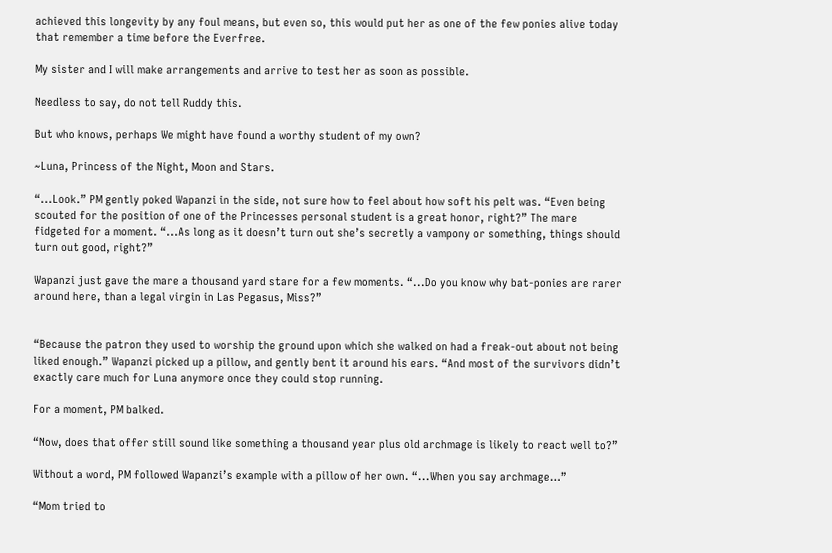achieved this longevity by any foul means, but even so, this would put her as one of the few ponies alive today that remember a time before the Everfree.

My sister and I will make arrangements and arrive to test her as soon as possible.

Needless to say, do not tell Ruddy this.

But who knows, perhaps We might have found a worthy student of my own?

~Luna, Princess of the Night, Moon and Stars.

“...Look.” PM gently poked Wapanzi in the side, not sure how to feel about how soft his pelt was. “Even being scouted for the position of one of the Princesses personal student is a great honor, right?” The mare fidgeted for a moment. “...As long as it doesn’t turn out she’s secretly a vampony or something, things should turn out good, right?”

Wapanzi just gave the mare a thousand yard stare for a few moments. “...Do you know why bat-ponies are rarer around here, than a legal virgin in Las Pegasus, Miss?”


“Because the patron they used to worship the ground upon which she walked on had a freak-out about not being liked enough.” Wapanzi picked up a pillow, and gently bent it around his ears. “And most of the survivors didn’t exactly care much for Luna anymore once they could stop running.

For a moment, PM balked.

“Now, does that offer still sound like something a thousand year plus old archmage is likely to react well to?”

Without a word, PM followed Wapanzi’s example with a pillow of her own. “...When you say archmage…”

“Mom tried to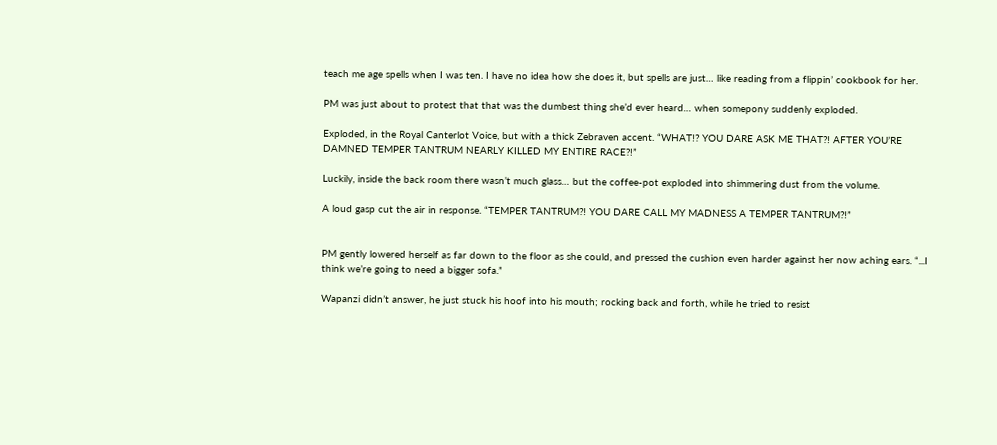teach me age spells when I was ten. I have no idea how she does it, but spells are just… like reading from a flippin’ cookbook for her.

PM was just about to protest that that was the dumbest thing she’d ever heard… when somepony suddenly exploded.

Exploded, in the Royal Canterlot Voice, but with a thick Zebraven accent. “WHAT!? YOU DARE ASK ME THAT?! AFTER YOU’RE DAMNED TEMPER TANTRUM NEARLY KILLED MY ENTIRE RACE?!”

Luckily, inside the back room there wasn’t much glass… but the coffee-pot exploded into shimmering dust from the volume.

A loud gasp cut the air in response. “TEMPER TANTRUM?! YOU DARE CALL MY MADNESS A TEMPER TANTRUM?!”


PM gently lowered herself as far down to the floor as she could, and pressed the cushion even harder against her now aching ears. “...I think we’re going to need a bigger sofa.”

Wapanzi didn’t answer, he just stuck his hoof into his mouth; rocking back and forth, while he tried to resist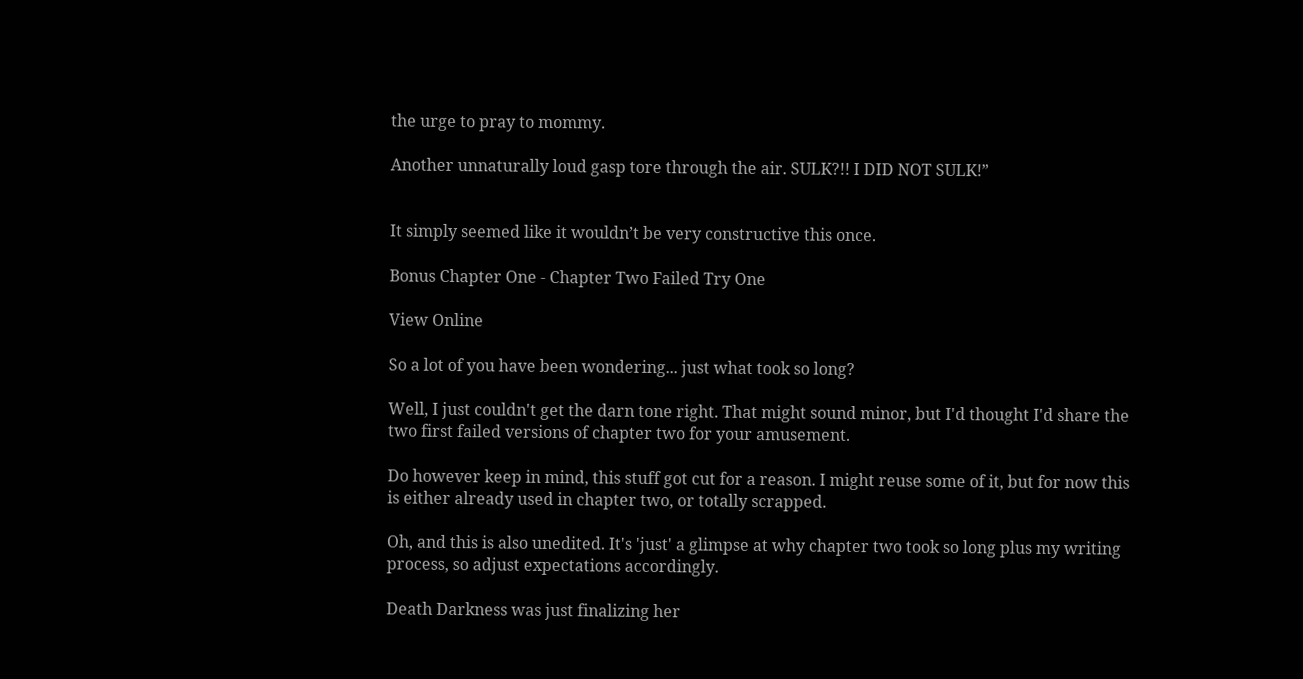the urge to pray to mommy.

Another unnaturally loud gasp tore through the air. SULK?!! I DID NOT SULK!”


It simply seemed like it wouldn’t be very constructive this once.

Bonus Chapter One - Chapter Two Failed Try One

View Online

So a lot of you have been wondering... just what took so long?

Well, I just couldn't get the darn tone right. That might sound minor, but I'd thought I'd share the two first failed versions of chapter two for your amusement.

Do however keep in mind, this stuff got cut for a reason. I might reuse some of it, but for now this is either already used in chapter two, or totally scrapped.

Oh, and this is also unedited. It's 'just' a glimpse at why chapter two took so long plus my writing process, so adjust expectations accordingly.

Death Darkness was just finalizing her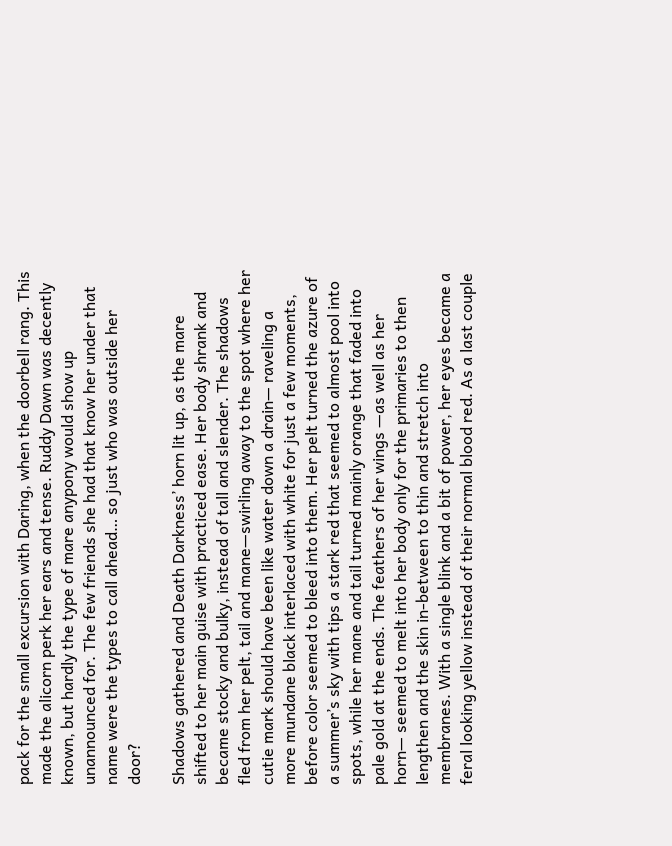pack for the small excursion with Daring, when the doorbell rang. This made the alicorn perk her ears and tense. Ruddy Dawn was decently known, but hardly the type of mare anypony would show up unannounced for. The few friends she had that know her under that name were the types to call ahead… so just who was outside her door?

Shadows gathered and Death Darkness’ horn lit up, as the mare shifted to her main guise with practiced ease. Her body shrank and became stocky and bulky, instead of tall and slender. The shadows fled from her pelt, tail and mane—swirling away to the spot where her cutie mark should have been like water down a drain— raveling a more mundane black interlaced with white for just a few moments, before color seemed to bleed into them. Her pelt turned the azure of a summer’s sky with tips a stark red that seemed to almost pool into spots, while her mane and tail turned mainly orange that faded into pale gold at the ends. The feathers of her wings —as well as her horn— seemed to melt into her body only for the primaries to then lengthen and the skin in-between to thin and stretch into membranes. With a single blink and a bit of power, her eyes became a feral looking yellow instead of their normal blood red. As a last couple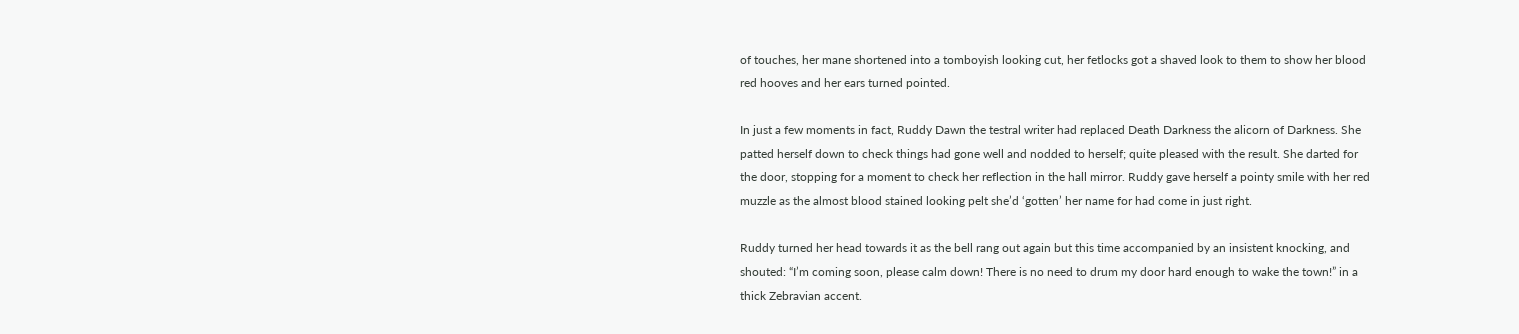of touches, her mane shortened into a tomboyish looking cut, her fetlocks got a shaved look to them to show her blood red hooves and her ears turned pointed.

In just a few moments in fact, Ruddy Dawn the testral writer had replaced Death Darkness the alicorn of Darkness. She patted herself down to check things had gone well and nodded to herself; quite pleased with the result. She darted for the door, stopping for a moment to check her reflection in the hall mirror. Ruddy gave herself a pointy smile with her red muzzle as the almost blood stained looking pelt she’d ‘gotten’ her name for had come in just right.

Ruddy turned her head towards it as the bell rang out again but this time accompanied by an insistent knocking, and shouted: “I’m coming soon, please calm down! There is no need to drum my door hard enough to wake the town!” in a thick Zebravian accent.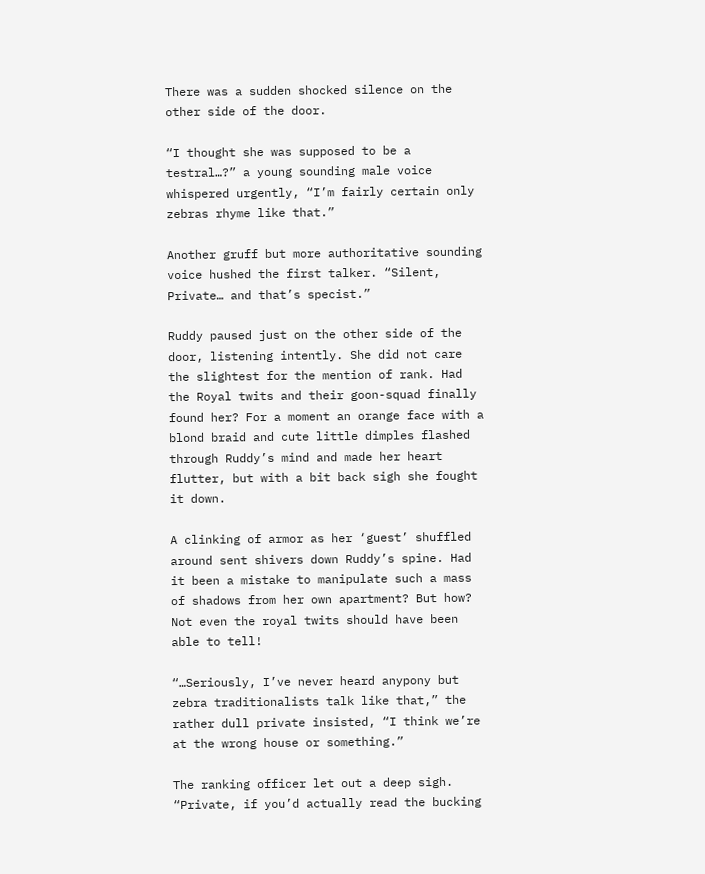There was a sudden shocked silence on the other side of the door.

“I thought she was supposed to be a testral…?” a young sounding male voice whispered urgently, “I’m fairly certain only zebras rhyme like that.”

Another gruff but more authoritative sounding voice hushed the first talker. “Silent, Private… and that’s specist.”

Ruddy paused just on the other side of the door, listening intently. She did not care the slightest for the mention of rank. Had the Royal twits and their goon-squad finally found her? For a moment an orange face with a blond braid and cute little dimples flashed through Ruddy’s mind and made her heart flutter, but with a bit back sigh she fought it down.

A clinking of armor as her ‘guest’ shuffled around sent shivers down Ruddy’s spine. Had it been a mistake to manipulate such a mass of shadows from her own apartment? But how? Not even the royal twits should have been able to tell!

“…Seriously, I’ve never heard anypony but zebra traditionalists talk like that,” the rather dull private insisted, “I think we’re at the wrong house or something.”

The ranking officer let out a deep sigh. “Private, if you’d actually read the bucking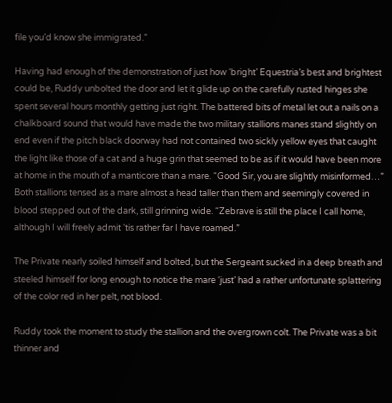file you’d know she immigrated.”

Having had enough of the demonstration of just how ‘bright’ Equestria’s best and brightest could be, Ruddy unbolted the door and let it glide up on the carefully rusted hinges she spent several hours monthly getting just right. The battered bits of metal let out a nails on a chalkboard sound that would have made the two military stallions manes stand slightly on end even if the pitch black doorway had not contained two sickly yellow eyes that caught the light like those of a cat and a huge grin that seemed to be as if it would have been more at home in the mouth of a manticore than a mare. “Good Sir, you are slightly misinformed…” Both stallions tensed as a mare almost a head taller than them and seemingly covered in blood stepped out of the dark, still grinning wide. “Zebrave is still the place I call home, although I will freely admit ‘tis rather far I have roamed.”

The Private nearly soiled himself and bolted, but the Sergeant sucked in a deep breath and steeled himself for long enough to notice the mare ‘just’ had a rather unfortunate splattering of the color red in her pelt, not blood.

Ruddy took the moment to study the stallion and the overgrown colt. The Private was a bit thinner and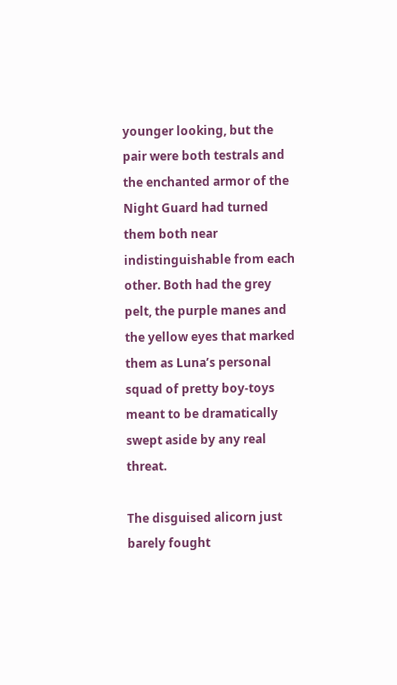younger looking, but the pair were both testrals and the enchanted armor of the Night Guard had turned them both near indistinguishable from each other. Both had the grey pelt, the purple manes and the yellow eyes that marked them as Luna’s personal squad of pretty boy-toys meant to be dramatically swept aside by any real threat.

The disguised alicorn just barely fought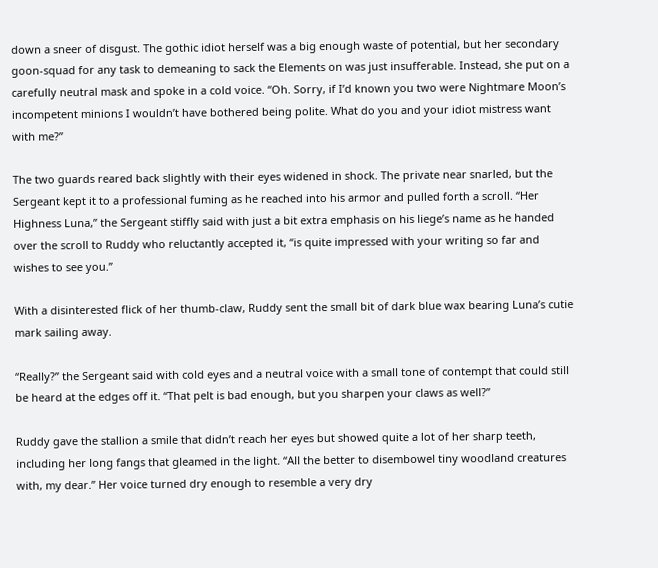down a sneer of disgust. The gothic idiot herself was a big enough waste of potential, but her secondary goon-squad for any task to demeaning to sack the Elements on was just insufferable. Instead, she put on a carefully neutral mask and spoke in a cold voice. “Oh. Sorry, if I’d known you two were Nightmare Moon’s incompetent minions I wouldn’t have bothered being polite. What do you and your idiot mistress want with me?”

The two guards reared back slightly with their eyes widened in shock. The private near snarled, but the Sergeant kept it to a professional fuming as he reached into his armor and pulled forth a scroll. “Her Highness Luna,” the Sergeant stiffly said with just a bit extra emphasis on his liege’s name as he handed over the scroll to Ruddy who reluctantly accepted it, “is quite impressed with your writing so far and wishes to see you.”

With a disinterested flick of her thumb-claw, Ruddy sent the small bit of dark blue wax bearing Luna’s cutie mark sailing away.

“Really?” the Sergeant said with cold eyes and a neutral voice with a small tone of contempt that could still be heard at the edges off it. “That pelt is bad enough, but you sharpen your claws as well?”

Ruddy gave the stallion a smile that didn’t reach her eyes but showed quite a lot of her sharp teeth, including her long fangs that gleamed in the light. “All the better to disembowel tiny woodland creatures with, my dear.” Her voice turned dry enough to resemble a very dry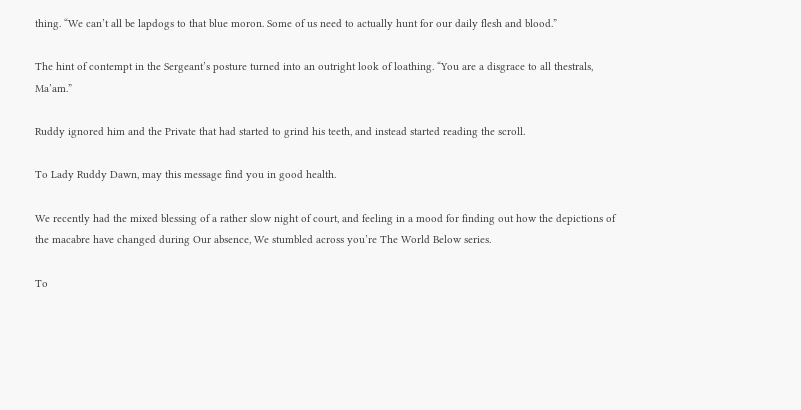thing. “We can’t all be lapdogs to that blue moron. Some of us need to actually hunt for our daily flesh and blood.”

The hint of contempt in the Sergeant’s posture turned into an outright look of loathing. “You are a disgrace to all thestrals, Ma’am.”

Ruddy ignored him and the Private that had started to grind his teeth, and instead started reading the scroll.

To Lady Ruddy Dawn, may this message find you in good health.

We recently had the mixed blessing of a rather slow night of court, and feeling in a mood for finding out how the depictions of the macabre have changed during Our absence, We stumbled across you’re The World Below series.

To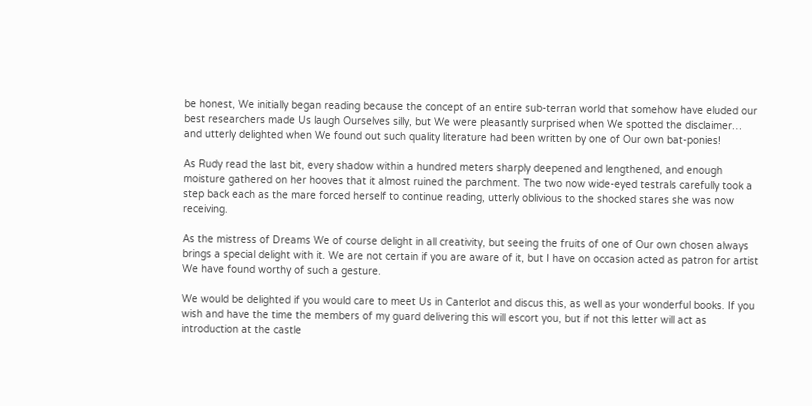be honest, We initially began reading because the concept of an entire sub-terran world that somehow have eluded our best researchers made Us laugh Ourselves silly, but We were pleasantly surprised when We spotted the disclaimer… and utterly delighted when We found out such quality literature had been written by one of Our own bat-ponies!

As Rudy read the last bit, every shadow within a hundred meters sharply deepened and lengthened, and enough moisture gathered on her hooves that it almost ruined the parchment. The two now wide-eyed testrals carefully took a step back each as the mare forced herself to continue reading, utterly oblivious to the shocked stares she was now receiving.

As the mistress of Dreams We of course delight in all creativity, but seeing the fruits of one of Our own chosen always brings a special delight with it. We are not certain if you are aware of it, but I have on occasion acted as patron for artist We have found worthy of such a gesture.

We would be delighted if you would care to meet Us in Canterlot and discus this, as well as your wonderful books. If you wish and have the time the members of my guard delivering this will escort you, but if not this letter will act as introduction at the castle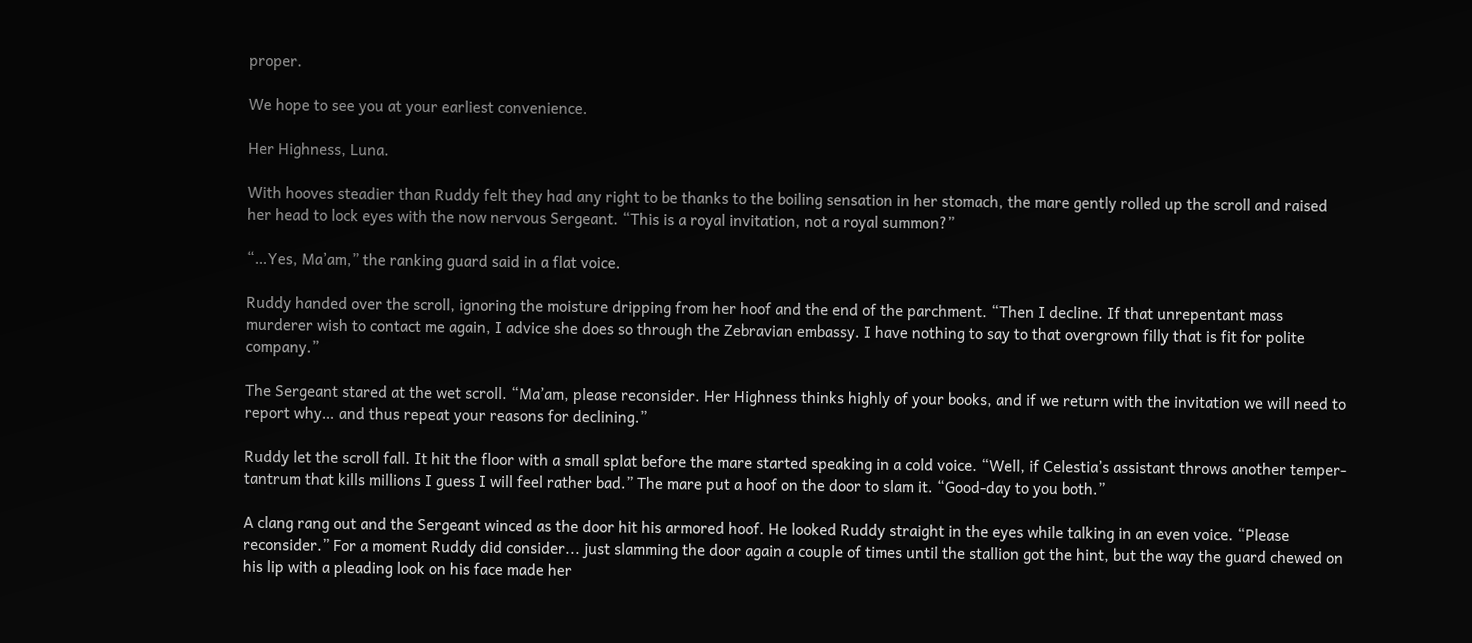proper.

We hope to see you at your earliest convenience.

Her Highness, Luna.

With hooves steadier than Ruddy felt they had any right to be thanks to the boiling sensation in her stomach, the mare gently rolled up the scroll and raised her head to lock eyes with the now nervous Sergeant. “This is a royal invitation, not a royal summon?”

“…Yes, Ma’am,” the ranking guard said in a flat voice.

Ruddy handed over the scroll, ignoring the moisture dripping from her hoof and the end of the parchment. “Then I decline. If that unrepentant mass murderer wish to contact me again, I advice she does so through the Zebravian embassy. I have nothing to say to that overgrown filly that is fit for polite company.”

The Sergeant stared at the wet scroll. “Ma’am, please reconsider. Her Highness thinks highly of your books, and if we return with the invitation we will need to report why… and thus repeat your reasons for declining.”

Ruddy let the scroll fall. It hit the floor with a small splat before the mare started speaking in a cold voice. “Well, if Celestia’s assistant throws another temper-tantrum that kills millions I guess I will feel rather bad.” The mare put a hoof on the door to slam it. “Good-day to you both.”

A clang rang out and the Sergeant winced as the door hit his armored hoof. He looked Ruddy straight in the eyes while talking in an even voice. “Please reconsider.” For a moment Ruddy did consider... just slamming the door again a couple of times until the stallion got the hint, but the way the guard chewed on his lip with a pleading look on his face made her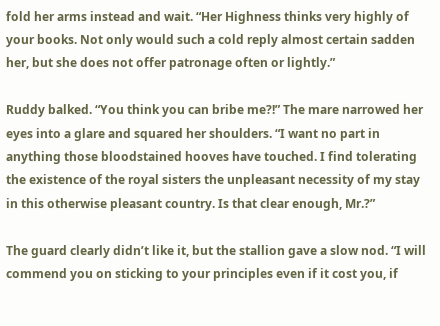fold her arms instead and wait. “Her Highness thinks very highly of your books. Not only would such a cold reply almost certain sadden her, but she does not offer patronage often or lightly.”

Ruddy balked. “You think you can bribe me?!” The mare narrowed her eyes into a glare and squared her shoulders. “I want no part in anything those bloodstained hooves have touched. I find tolerating the existence of the royal sisters the unpleasant necessity of my stay in this otherwise pleasant country. Is that clear enough, Mr.?”

The guard clearly didn’t like it, but the stallion gave a slow nod. “I will commend you on sticking to your principles even if it cost you, if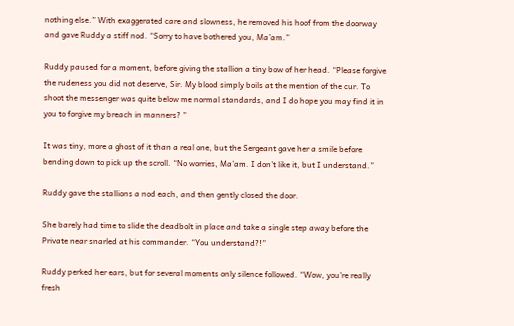nothing else.” With exaggerated care and slowness, he removed his hoof from the doorway and gave Ruddy a stiff nod. “Sorry to have bothered you, Ma’am.”

Ruddy paused for a moment, before giving the stallion a tiny bow of her head. “Please forgive the rudeness you did not deserve, Sir. My blood simply boils at the mention of the cur. To shoot the messenger was quite below me normal standards, and I do hope you may find it in you to forgive my breach in manners? ”

It was tiny, more a ghost of it than a real one, but the Sergeant gave her a smile before bending down to pick up the scroll. “No worries, Ma’am. I don’t like it, but I understand.”

Ruddy gave the stallions a nod each, and then gently closed the door.

She barely had time to slide the deadbolt in place and take a single step away before the Private near snarled at his commander. “You understand?!”

Ruddy perked her ears, but for several moments only silence followed. “Wow, you’re really fresh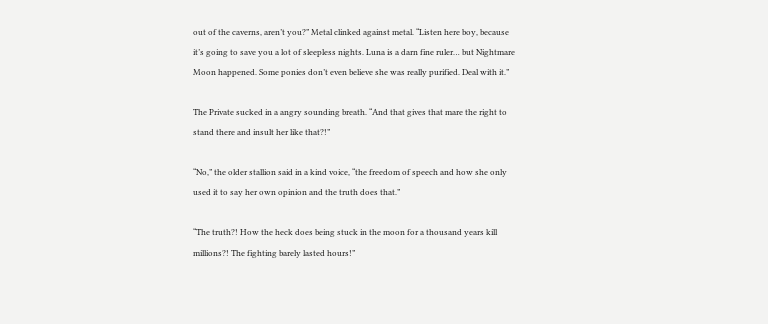out of the caverns, aren’t you?” Metal clinked against metal. “Listen here boy, because it’s going to save you a lot of sleepless nights. Luna is a darn fine ruler… but Nightmare Moon happened. Some ponies don’t even believe she was really purified. Deal with it.”

The Private sucked in a angry sounding breath. “And that gives that mare the right to stand there and insult her like that?!”

“No,” the older stallion said in a kind voice, “the freedom of speech and how she only used it to say her own opinion and the truth does that.”

“The truth?! How the heck does being stuck in the moon for a thousand years kill millions?! The fighting barely lasted hours!”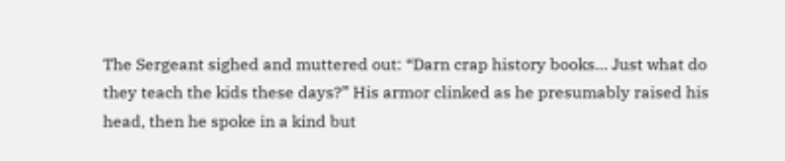The Sergeant sighed and muttered out: “Darn crap history books… Just what do they teach the kids these days?” His armor clinked as he presumably raised his head, then he spoke in a kind but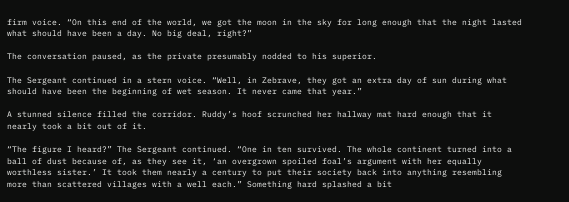firm voice. “On this end of the world, we got the moon in the sky for long enough that the night lasted what should have been a day. No big deal, right?”

The conversation paused, as the private presumably nodded to his superior.

The Sergeant continued in a stern voice. “Well, in Zebrave, they got an extra day of sun during what should have been the beginning of wet season. It never came that year.”

A stunned silence filled the corridor. Ruddy’s hoof scrunched her hallway mat hard enough that it nearly took a bit out of it.

“The figure I heard?” The Sergeant continued. “One in ten survived. The whole continent turned into a ball of dust because of, as they see it, ‘an overgrown spoiled foal’s argument with her equally worthless sister.’ It took them nearly a century to put their society back into anything resembling more than scattered villages with a well each.” Something hard splashed a bit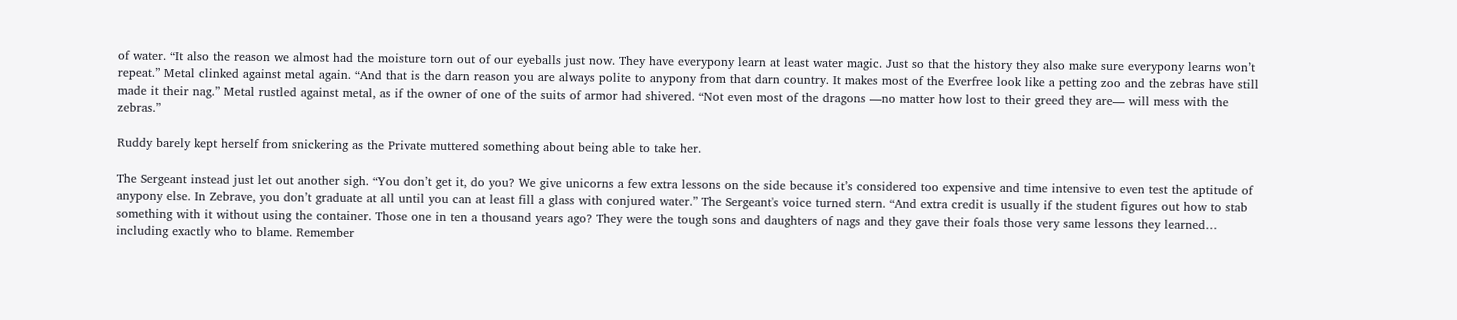of water. “It also the reason we almost had the moisture torn out of our eyeballs just now. They have everypony learn at least water magic. Just so that the history they also make sure everypony learns won’t repeat.” Metal clinked against metal again. “And that is the darn reason you are always polite to anypony from that darn country. It makes most of the Everfree look like a petting zoo and the zebras have still made it their nag.” Metal rustled against metal, as if the owner of one of the suits of armor had shivered. “Not even most of the dragons —no matter how lost to their greed they are— will mess with the zebras.”

Ruddy barely kept herself from snickering as the Private muttered something about being able to take her.

The Sergeant instead just let out another sigh. “You don’t get it, do you? We give unicorns a few extra lessons on the side because it’s considered too expensive and time intensive to even test the aptitude of anypony else. In Zebrave, you don’t graduate at all until you can at least fill a glass with conjured water.” The Sergeant's voice turned stern. “And extra credit is usually if the student figures out how to stab something with it without using the container. Those one in ten a thousand years ago? They were the tough sons and daughters of nags and they gave their foals those very same lessons they learned… including exactly who to blame. Remember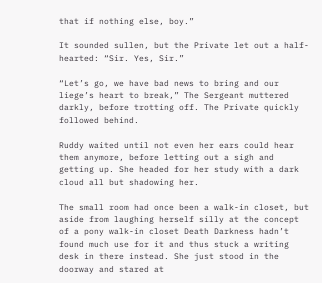that if nothing else, boy.”

It sounded sullen, but the Private let out a half-hearted: “Sir. Yes, Sir.”

“Let’s go, we have bad news to bring and our liege’s heart to break,” The Sergeant muttered darkly, before trotting off. The Private quickly followed behind.

Ruddy waited until not even her ears could hear them anymore, before letting out a sigh and getting up. She headed for her study with a dark cloud all but shadowing her.

The small room had once been a walk-in closet, but aside from laughing herself silly at the concept of a pony walk-in closet Death Darkness hadn’t found much use for it and thus stuck a writing desk in there instead. She just stood in the doorway and stared at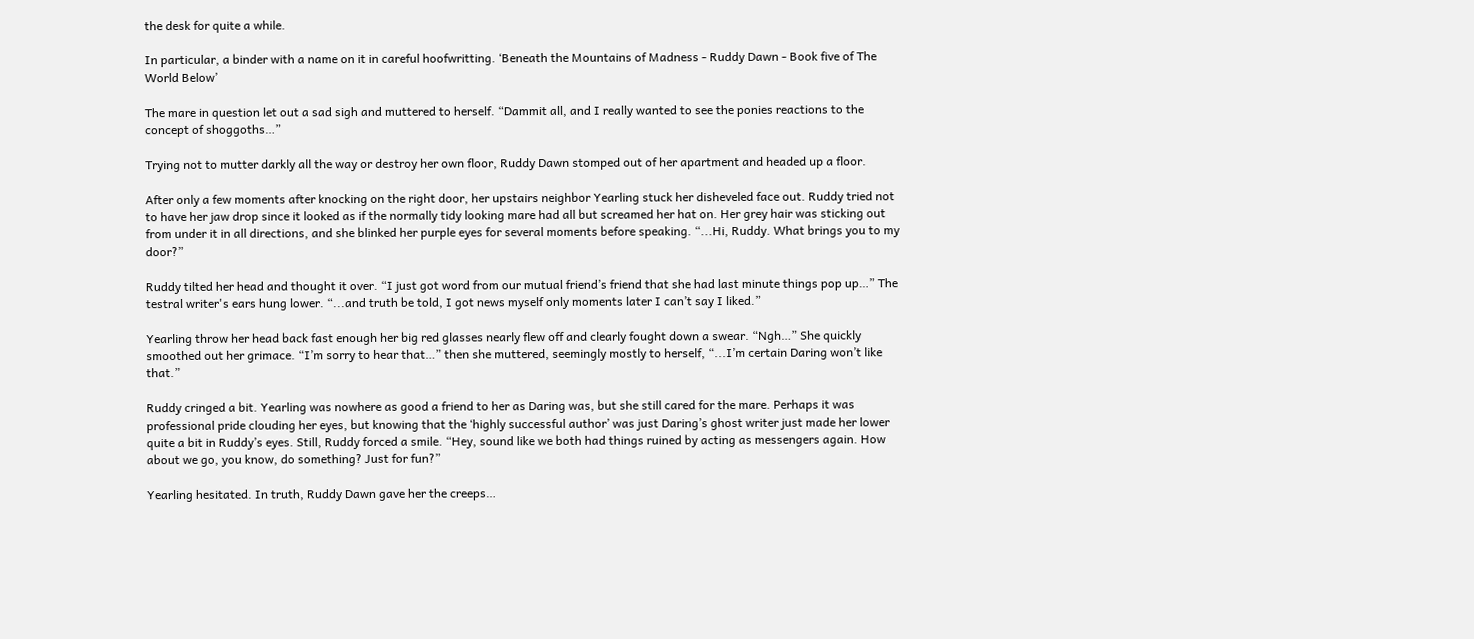the desk for quite a while.

In particular, a binder with a name on it in careful hoofwritting. ‘Beneath the Mountains of Madness - Ruddy Dawn - Book five of The World Below’

The mare in question let out a sad sigh and muttered to herself. “Dammit all, and I really wanted to see the ponies reactions to the concept of shoggoths…”

Trying not to mutter darkly all the way or destroy her own floor, Ruddy Dawn stomped out of her apartment and headed up a floor.

After only a few moments after knocking on the right door, her upstairs neighbor Yearling stuck her disheveled face out. Ruddy tried not to have her jaw drop since it looked as if the normally tidy looking mare had all but screamed her hat on. Her grey hair was sticking out from under it in all directions, and she blinked her purple eyes for several moments before speaking. “...Hi, Ruddy. What brings you to my door?”

Ruddy tilted her head and thought it over. “I just got word from our mutual friend’s friend that she had last minute things pop up…” The testral writer's ears hung lower. “...and truth be told, I got news myself only moments later I can’t say I liked.”

Yearling throw her head back fast enough her big red glasses nearly flew off and clearly fought down a swear. “Ngh…” She quickly smoothed out her grimace. “I’m sorry to hear that…” then she muttered, seemingly mostly to herself, “...I’m certain Daring won’t like that.”

Ruddy cringed a bit. Yearling was nowhere as good a friend to her as Daring was, but she still cared for the mare. Perhaps it was professional pride clouding her eyes, but knowing that the ‘highly successful author’ was just Daring’s ghost writer just made her lower quite a bit in Ruddy’s eyes. Still, Ruddy forced a smile. “Hey, sound like we both had things ruined by acting as messengers again. How about we go, you know, do something? Just for fun?”

Yearling hesitated. In truth, Ruddy Dawn gave her the creeps…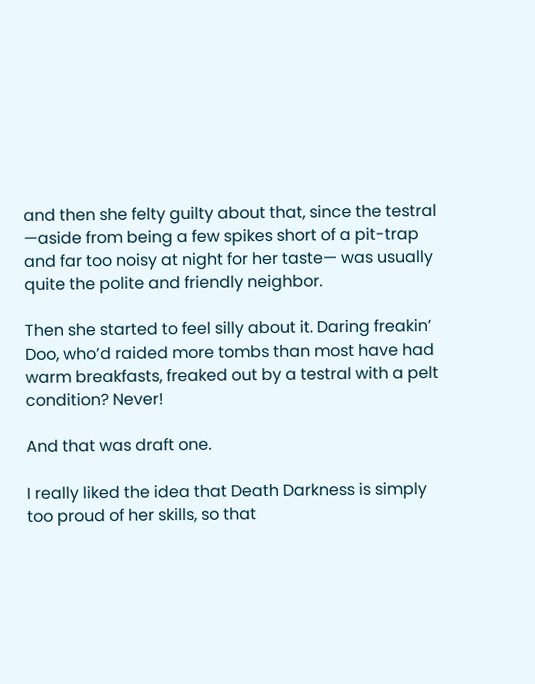and then she felty guilty about that, since the testral —aside from being a few spikes short of a pit-trap and far too noisy at night for her taste— was usually quite the polite and friendly neighbor.

Then she started to feel silly about it. Daring freakin’ Doo, who’d raided more tombs than most have had warm breakfasts, freaked out by a testral with a pelt condition? Never!

And that was draft one.

I really liked the idea that Death Darkness is simply too proud of her skills, so that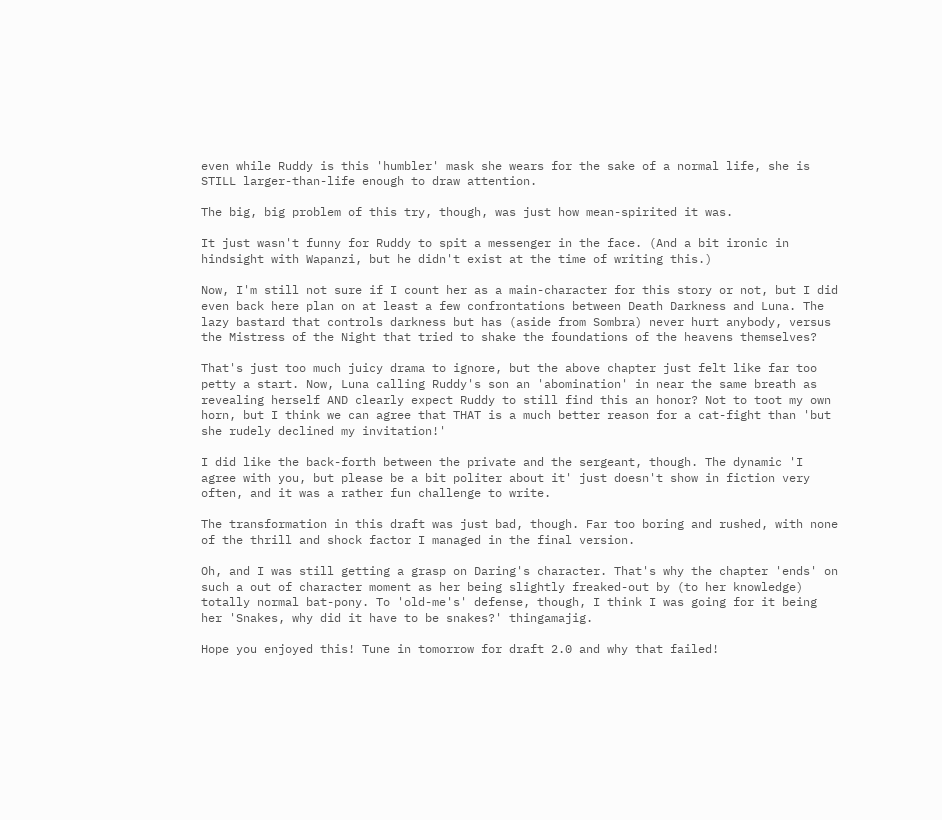even while Ruddy is this 'humbler' mask she wears for the sake of a normal life, she is STILL larger-than-life enough to draw attention.

The big, big problem of this try, though, was just how mean-spirited it was.

It just wasn't funny for Ruddy to spit a messenger in the face. (And a bit ironic in hindsight with Wapanzi, but he didn't exist at the time of writing this.)

Now, I'm still not sure if I count her as a main-character for this story or not, but I did even back here plan on at least a few confrontations between Death Darkness and Luna. The lazy bastard that controls darkness but has (aside from Sombra) never hurt anybody, versus the Mistress of the Night that tried to shake the foundations of the heavens themselves?

That's just too much juicy drama to ignore, but the above chapter just felt like far too petty a start. Now, Luna calling Ruddy's son an 'abomination' in near the same breath as revealing herself AND clearly expect Ruddy to still find this an honor? Not to toot my own horn, but I think we can agree that THAT is a much better reason for a cat-fight than 'but she rudely declined my invitation!'

I did like the back-forth between the private and the sergeant, though. The dynamic 'I agree with you, but please be a bit politer about it' just doesn't show in fiction very often, and it was a rather fun challenge to write.

The transformation in this draft was just bad, though. Far too boring and rushed, with none of the thrill and shock factor I managed in the final version.

Oh, and I was still getting a grasp on Daring's character. That's why the chapter 'ends' on such a out of character moment as her being slightly freaked-out by (to her knowledge) totally normal bat-pony. To 'old-me's' defense, though, I think I was going for it being her 'Snakes, why did it have to be snakes?' thingamajig.

Hope you enjoyed this! Tune in tomorrow for draft 2.0 and why that failed!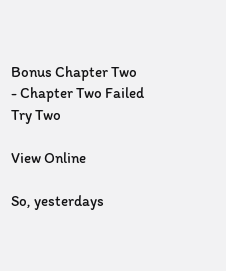Bonus Chapter Two - Chapter Two Failed Try Two

View Online

So, yesterdays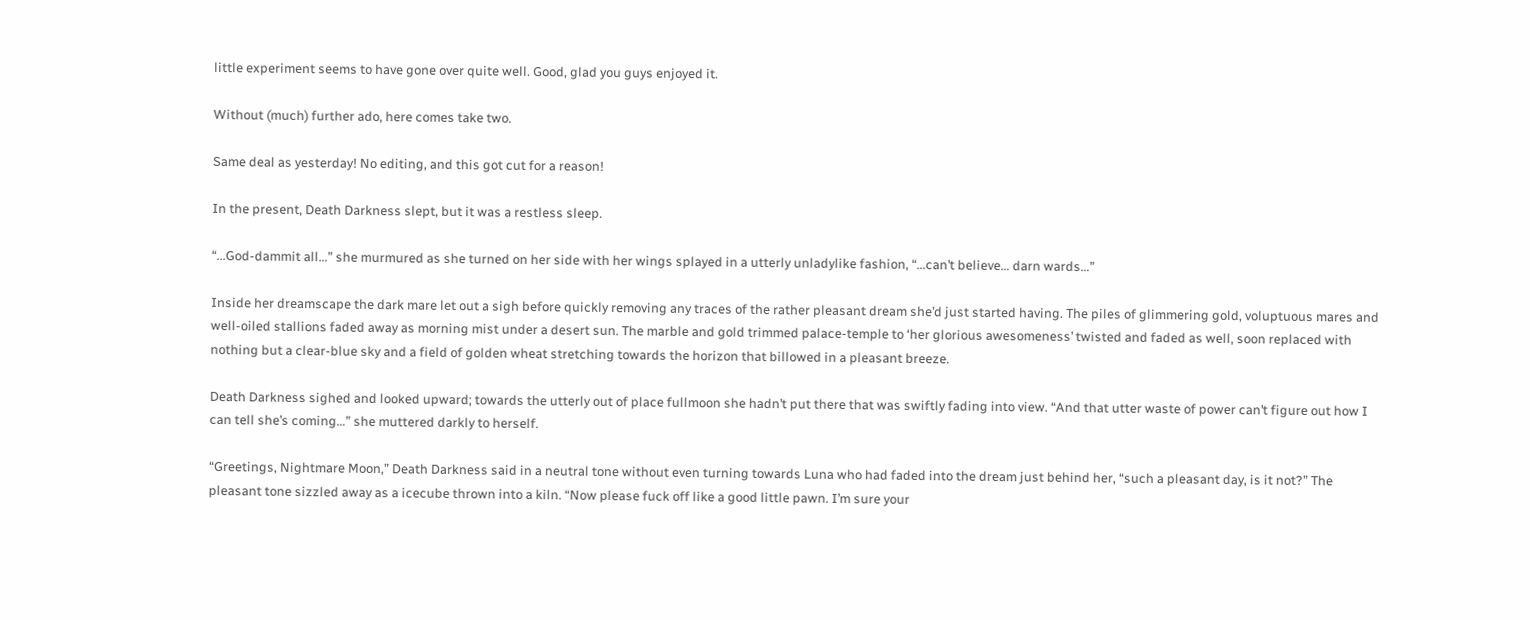little experiment seems to have gone over quite well. Good, glad you guys enjoyed it.

Without (much) further ado, here comes take two.

Same deal as yesterday! No editing, and this got cut for a reason!

In the present, Death Darkness slept, but it was a restless sleep.

“...God-dammit all…” she murmured as she turned on her side with her wings splayed in a utterly unladylike fashion, “...can’t believe… darn wards…”

Inside her dreamscape the dark mare let out a sigh before quickly removing any traces of the rather pleasant dream she’d just started having. The piles of glimmering gold, voluptuous mares and well-oiled stallions faded away as morning mist under a desert sun. The marble and gold trimmed palace-temple to ‘her glorious awesomeness’ twisted and faded as well, soon replaced with nothing but a clear-blue sky and a field of golden wheat stretching towards the horizon that billowed in a pleasant breeze.

Death Darkness sighed and looked upward; towards the utterly out of place fullmoon she hadn’t put there that was swiftly fading into view. “And that utter waste of power can’t figure out how I can tell she’s coming…” she muttered darkly to herself.

“Greetings, Nightmare Moon,” Death Darkness said in a neutral tone without even turning towards Luna who had faded into the dream just behind her, “such a pleasant day, is it not?” The pleasant tone sizzled away as a icecube thrown into a kiln. “Now please fuck off like a good little pawn. I’m sure your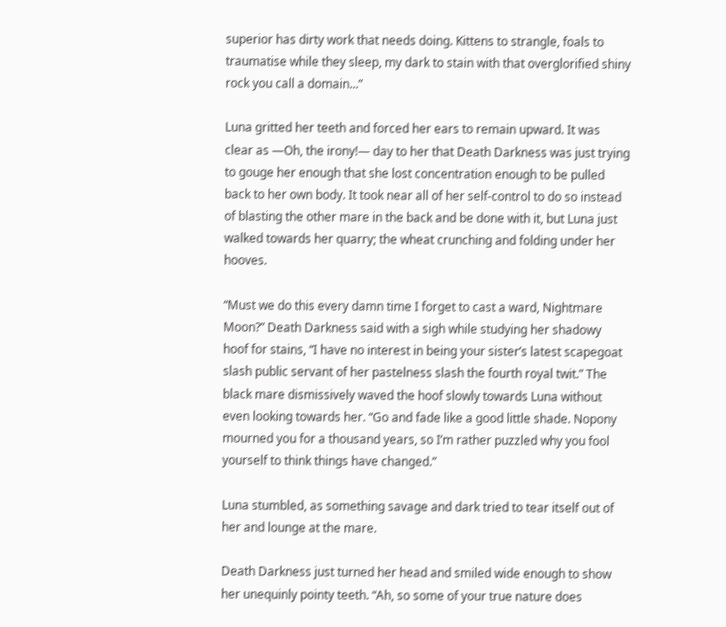superior has dirty work that needs doing. Kittens to strangle, foals to traumatise while they sleep, my dark to stain with that overglorified shiny rock you call a domain...”

Luna gritted her teeth and forced her ears to remain upward. It was clear as —Oh, the irony!— day to her that Death Darkness was just trying to gouge her enough that she lost concentration enough to be pulled back to her own body. It took near all of her self-control to do so instead of blasting the other mare in the back and be done with it, but Luna just walked towards her quarry; the wheat crunching and folding under her hooves.

“Must we do this every damn time I forget to cast a ward, Nightmare Moon?” Death Darkness said with a sigh while studying her shadowy hoof for stains, “I have no interest in being your sister’s latest scapegoat slash public servant of her pastelness slash the fourth royal twit.” The black mare dismissively waved the hoof slowly towards Luna without even looking towards her. “Go and fade like a good little shade. Nopony mourned you for a thousand years, so I’m rather puzzled why you fool yourself to think things have changed.”

Luna stumbled, as something savage and dark tried to tear itself out of her and lounge at the mare.

Death Darkness just turned her head and smiled wide enough to show her unequinly pointy teeth. “Ah, so some of your true nature does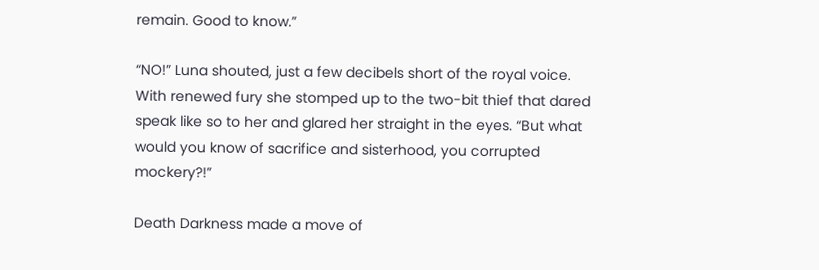remain. Good to know.”

“NO!” Luna shouted, just a few decibels short of the royal voice. With renewed fury she stomped up to the two-bit thief that dared speak like so to her and glared her straight in the eyes. “But what would you know of sacrifice and sisterhood, you corrupted mockery?!”

Death Darkness made a move of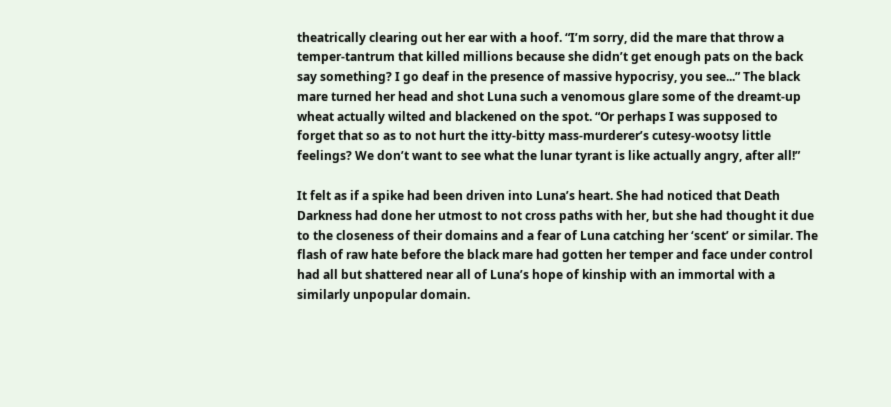theatrically clearing out her ear with a hoof. “I’m sorry, did the mare that throw a temper-tantrum that killed millions because she didn’t get enough pats on the back say something? I go deaf in the presence of massive hypocrisy, you see...” The black mare turned her head and shot Luna such a venomous glare some of the dreamt-up wheat actually wilted and blackened on the spot. “Or perhaps I was supposed to forget that so as to not hurt the itty-bitty mass-murderer’s cutesy-wootsy little feelings? We don’t want to see what the lunar tyrant is like actually angry, after all!”

It felt as if a spike had been driven into Luna’s heart. She had noticed that Death Darkness had done her utmost to not cross paths with her, but she had thought it due to the closeness of their domains and a fear of Luna catching her ‘scent’ or similar. The flash of raw hate before the black mare had gotten her temper and face under control had all but shattered near all of Luna’s hope of kinship with an immortal with a similarly unpopular domain.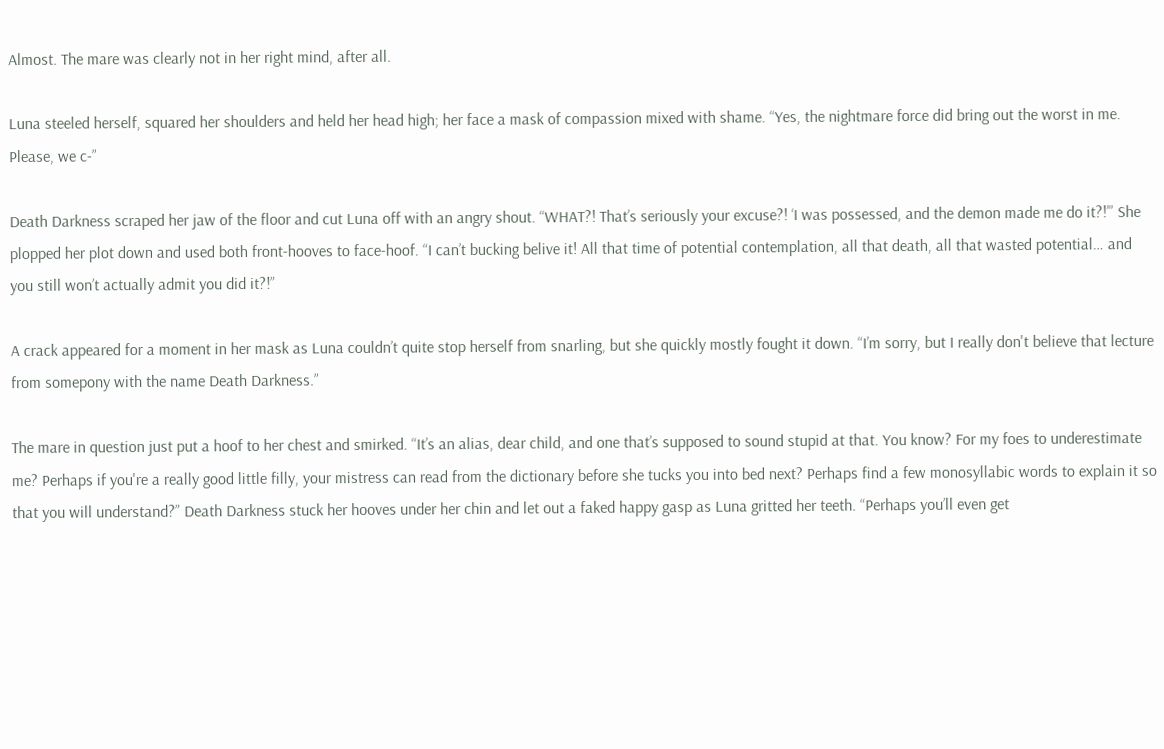Almost. The mare was clearly not in her right mind, after all.

Luna steeled herself, squared her shoulders and held her head high; her face a mask of compassion mixed with shame. “Yes, the nightmare force did bring out the worst in me. Please, we c-”

Death Darkness scraped her jaw of the floor and cut Luna off with an angry shout. “WHAT?! That’s seriously your excuse?! ‘I was possessed, and the demon made me do it?!’” She plopped her plot down and used both front-hooves to face-hoof. “I can’t bucking belive it! All that time of potential contemplation, all that death, all that wasted potential… and you still won’t actually admit you did it?!”

A crack appeared for a moment in her mask as Luna couldn’t quite stop herself from snarling, but she quickly mostly fought it down. “I’m sorry, but I really don't believe that lecture from somepony with the name Death Darkness.”

The mare in question just put a hoof to her chest and smirked. “It’s an alias, dear child, and one that’s supposed to sound stupid at that. You know? For my foes to underestimate me? Perhaps if you're a really good little filly, your mistress can read from the dictionary before she tucks you into bed next? Perhaps find a few monosyllabic words to explain it so that you will understand?” Death Darkness stuck her hooves under her chin and let out a faked happy gasp as Luna gritted her teeth. “Perhaps you’ll even get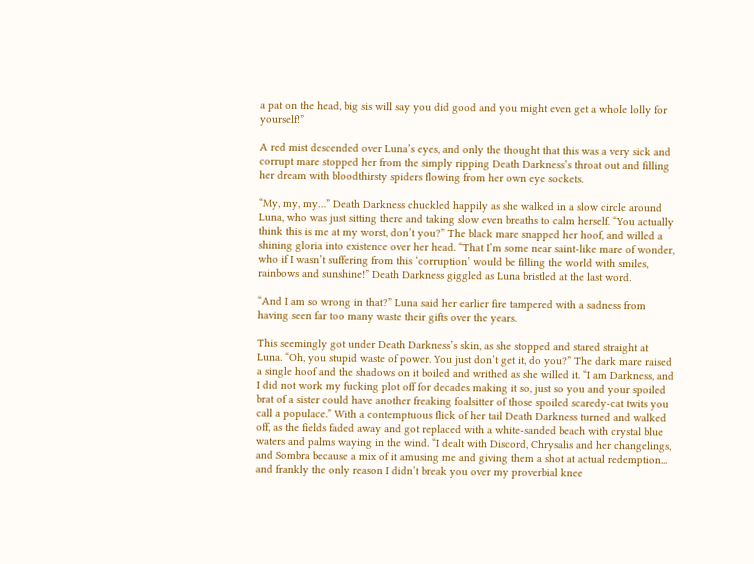a pat on the head, big sis will say you did good and you might even get a whole lolly for yourself!”

A red mist descended over Luna’s eyes, and only the thought that this was a very sick and corrupt mare stopped her from the simply ripping Death Darkness’s throat out and filling her dream with bloodthirsty spiders flowing from her own eye sockets.

“My, my, my…” Death Darkness chuckled happily as she walked in a slow circle around Luna, who was just sitting there and taking slow even breaths to calm herself. “You actually think this is me at my worst, don’t you?” The black mare snapped her hoof, and willed a shining gloria into existence over her head. “That I’m some near saint-like mare of wonder, who if I wasn’t suffering from this ‘corruption’ would be filling the world with smiles, rainbows and sunshine!” Death Darkness giggled as Luna bristled at the last word.

“And I am so wrong in that?” Luna said her earlier fire tampered with a sadness from having seen far too many waste their gifts over the years.

This seemingly got under Death Darkness’s skin, as she stopped and stared straight at Luna. “Oh, you stupid waste of power. You just don’t get it, do you?” The dark mare raised a single hoof and the shadows on it boiled and writhed as she willed it. “I am Darkness, and I did not work my fucking plot off for decades making it so, just so you and your spoiled brat of a sister could have another freaking foalsitter of those spoiled scaredy-cat twits you call a populace.” With a contemptuous flick of her tail Death Darkness turned and walked off, as the fields faded away and got replaced with a white-sanded beach with crystal blue waters and palms waying in the wind. “I dealt with Discord, Chrysalis and her changelings, and Sombra because a mix of it amusing me and giving them a shot at actual redemption... and frankly the only reason I didn’t break you over my proverbial knee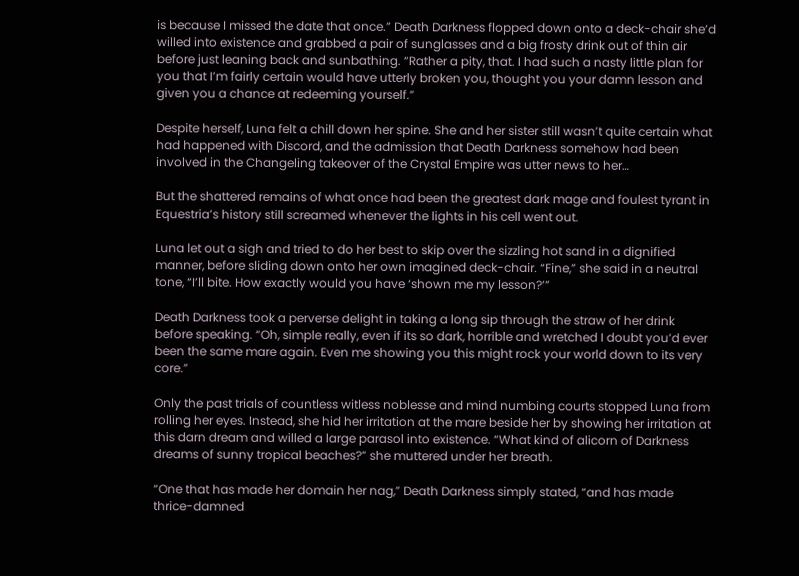is because I missed the date that once.” Death Darkness flopped down onto a deck-chair she’d willed into existence and grabbed a pair of sunglasses and a big frosty drink out of thin air before just leaning back and sunbathing. “Rather a pity, that. I had such a nasty little plan for you that I’m fairly certain would have utterly broken you, thought you your damn lesson and given you a chance at redeeming yourself.”

Despite herself, Luna felt a chill down her spine. She and her sister still wasn’t quite certain what had happened with Discord, and the admission that Death Darkness somehow had been involved in the Changeling takeover of the Crystal Empire was utter news to her…

But the shattered remains of what once had been the greatest dark mage and foulest tyrant in Equestria’s history still screamed whenever the lights in his cell went out.

Luna let out a sigh and tried to do her best to skip over the sizzling hot sand in a dignified manner, before sliding down onto her own imagined deck-chair. “Fine,” she said in a neutral tone, “I’ll bite. How exactly would you have ‘shown me my lesson?’”

Death Darkness took a perverse delight in taking a long sip through the straw of her drink before speaking. “Oh, simple really, even if its so dark, horrible and wretched I doubt you’d ever been the same mare again. Even me showing you this might rock your world down to its very core.”

Only the past trials of countless witless noblesse and mind numbing courts stopped Luna from rolling her eyes. Instead, she hid her irritation at the mare beside her by showing her irritation at this darn dream and willed a large parasol into existence. “What kind of alicorn of Darkness dreams of sunny tropical beaches?” she muttered under her breath.

“One that has made her domain her nag,” Death Darkness simply stated, “and has made thrice-damned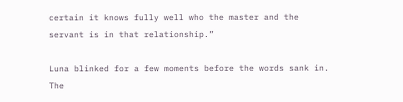certain it knows fully well who the master and the servant is in that relationship.”

Luna blinked for a few moments before the words sank in. The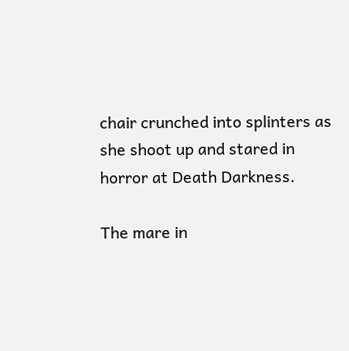chair crunched into splinters as she shoot up and stared in horror at Death Darkness.

The mare in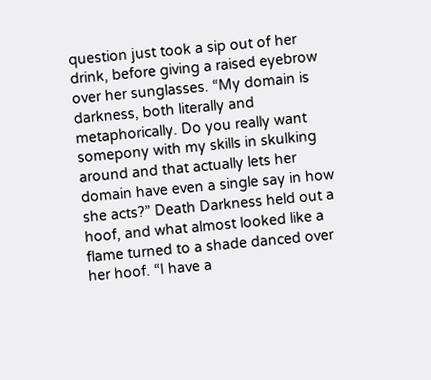question just took a sip out of her drink, before giving a raised eyebrow over her sunglasses. “My domain is darkness, both literally and metaphorically. Do you really want somepony with my skills in skulking around and that actually lets her domain have even a single say in how she acts?” Death Darkness held out a hoof, and what almost looked like a flame turned to a shade danced over her hoof. “I have a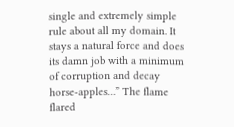single and extremely simple rule about all my domain. It stays a natural force and does its damn job with a minimum of corruption and decay horse-apples…” The flame flared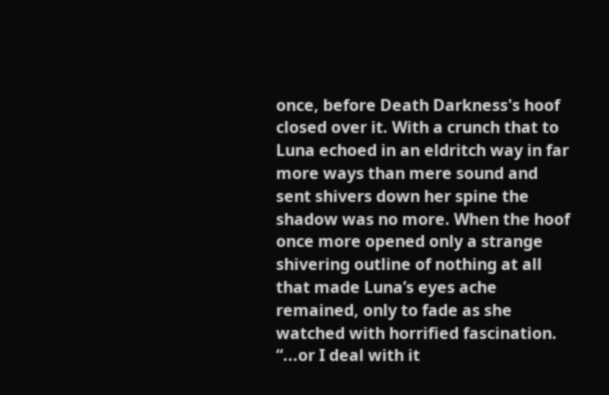once, before Death Darkness's hoof closed over it. With a crunch that to Luna echoed in an eldritch way in far more ways than mere sound and sent shivers down her spine the shadow was no more. When the hoof once more opened only a strange shivering outline of nothing at all that made Luna’s eyes ache remained, only to fade as she watched with horrified fascination. “...or I deal with it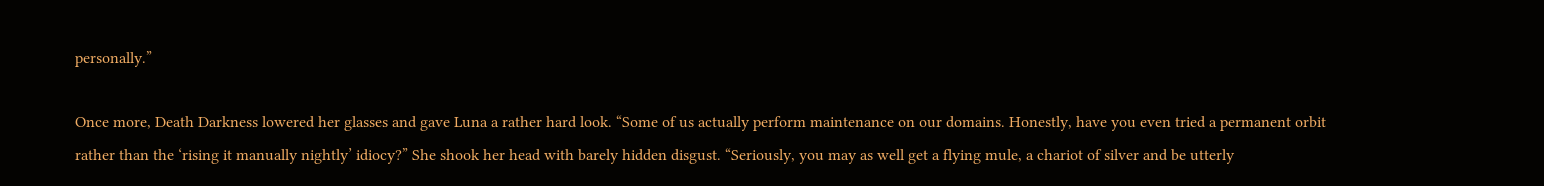personally.”

Once more, Death Darkness lowered her glasses and gave Luna a rather hard look. “Some of us actually perform maintenance on our domains. Honestly, have you even tried a permanent orbit rather than the ‘rising it manually nightly’ idiocy?” She shook her head with barely hidden disgust. “Seriously, you may as well get a flying mule, a chariot of silver and be utterly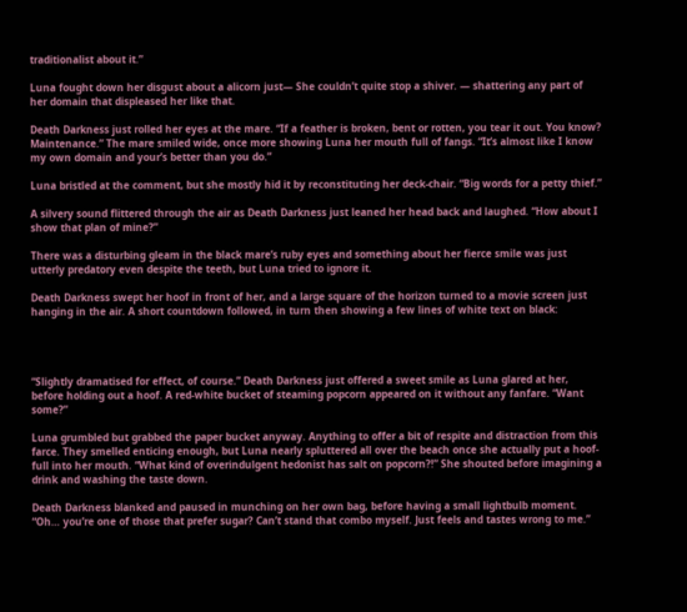traditionalist about it.”

Luna fought down her disgust about a alicorn just— She couldn’t quite stop a shiver. — shattering any part of her domain that displeased her like that.

Death Darkness just rolled her eyes at the mare. “If a feather is broken, bent or rotten, you tear it out. You know? Maintenance.” The mare smiled wide, once more showing Luna her mouth full of fangs. “It’s almost like I know my own domain and your’s better than you do.”

Luna bristled at the comment, but she mostly hid it by reconstituting her deck-chair. “Big words for a petty thief.”

A silvery sound flittered through the air as Death Darkness just leaned her head back and laughed. “How about I show that plan of mine?”

There was a disturbing gleam in the black mare’s ruby eyes and something about her fierce smile was just utterly predatory even despite the teeth, but Luna tried to ignore it.

Death Darkness swept her hoof in front of her, and a large square of the horizon turned to a movie screen just hanging in the air. A short countdown followed, in turn then showing a few lines of white text on black:




“Slightly dramatised for effect, of course.” Death Darkness just offered a sweet smile as Luna glared at her, before holding out a hoof. A red-white bucket of steaming popcorn appeared on it without any fanfare. “Want some?”

Luna grumbled but grabbed the paper bucket anyway. Anything to offer a bit of respite and distraction from this farce. They smelled enticing enough, but Luna nearly spluttered all over the beach once she actually put a hoof-full into her mouth. “What kind of overindulgent hedonist has salt on popcorn?!” She shouted before imagining a drink and washing the taste down.

Death Darkness blanked and paused in munching on her own bag, before having a small lightbulb moment. “Oh… you’re one of those that prefer sugar? Can’t stand that combo myself. Just feels and tastes wrong to me.”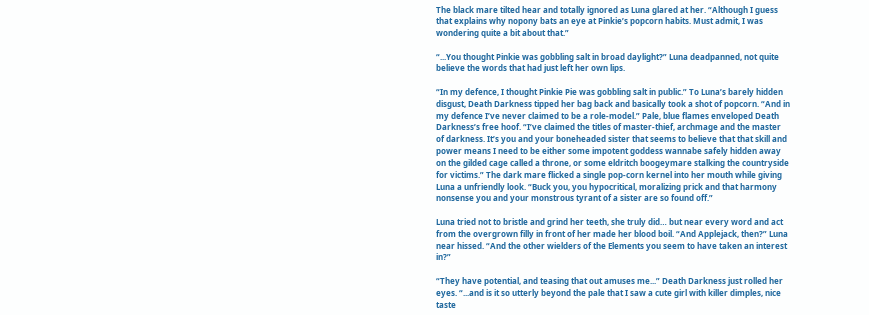The black mare tilted hear and totally ignored as Luna glared at her. “Although I guess that explains why nopony bats an eye at Pinkie’s popcorn habits. Must admit, I was wondering quite a bit about that.”

“...You thought Pinkie was gobbling salt in broad daylight?” Luna deadpanned, not quite believe the words that had just left her own lips.

“In my defence, I thought Pinkie Pie was gobbling salt in public.” To Luna’s barely hidden disgust, Death Darkness tipped her bag back and basically took a shot of popcorn. “And in my defence I’ve never claimed to be a role-model.” Pale, blue flames enveloped Death Darkness’s free hoof. “I’ve claimed the titles of master-thief, archmage and the master of darkness. It’s you and your boneheaded sister that seems to believe that that skill and power means I need to be either some impotent goddess wannabe safely hidden away on the gilded cage called a throne, or some eldritch boogeymare stalking the countryside for victims.” The dark mare flicked a single pop-corn kernel into her mouth while giving Luna a unfriendly look. “Buck you, you hypocritical, moralizing prick and that harmony nonsense you and your monstrous tyrant of a sister are so found off.”

Luna tried not to bristle and grind her teeth, she truly did… but near every word and act from the overgrown filly in front of her made her blood boil. “And Applejack, then?” Luna near hissed. “And the other wielders of the Elements you seem to have taken an interest in?”

“They have potential, and teasing that out amuses me...” Death Darkness just rolled her eyes. “...and is it so utterly beyond the pale that I saw a cute girl with killer dimples, nice taste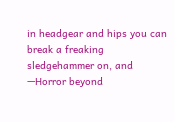in headgear and hips you can break a freaking sledgehammer on, and —Horror beyond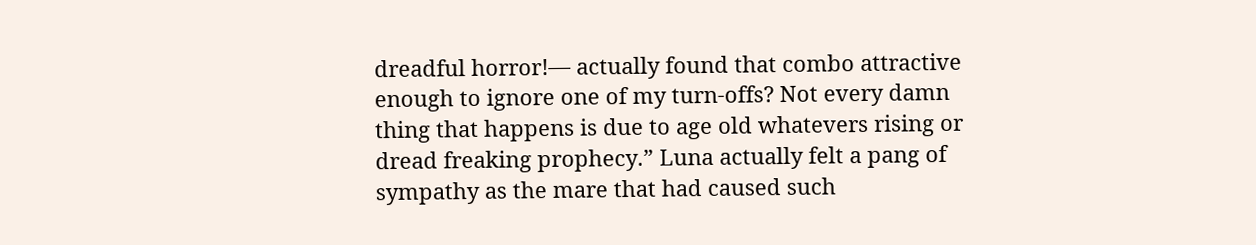dreadful horror!— actually found that combo attractive enough to ignore one of my turn-offs? Not every damn thing that happens is due to age old whatevers rising or dread freaking prophecy.” Luna actually felt a pang of sympathy as the mare that had caused such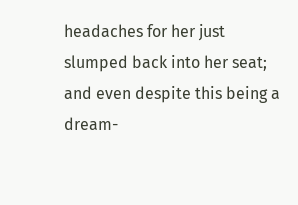headaches for her just slumped back into her seat; and even despite this being a dream-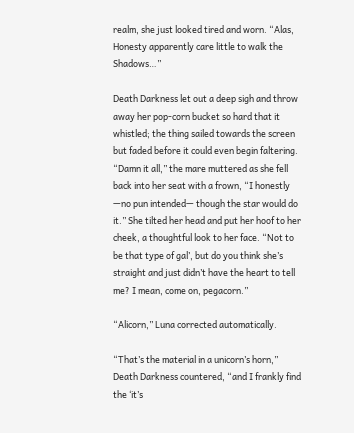realm, she just looked tired and worn. “Alas, Honesty apparently care little to walk the Shadows…”

Death Darkness let out a deep sigh and throw away her pop-corn bucket so hard that it whistled; the thing sailed towards the screen but faded before it could even begin faltering. “Damn it all,” the mare muttered as she fell back into her seat with a frown, “I honestly —no pun intended— though the star would do it.” She tilted her head and put her hoof to her cheek, a thoughtful look to her face. “Not to be that type of gal’, but do you think she’s straight and just didn’t have the heart to tell me? I mean, come on, pegacorn.”

“Alicorn,” Luna corrected automatically.

“That’s the material in a unicorn’s horn,” Death Darkness countered, “and I frankly find the ‘it’s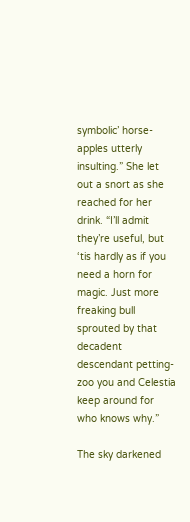symbolic’ horse-apples utterly insulting.” She let out a snort as she reached for her drink. “I’ll admit they’re useful, but ‘tis hardly as if you need a horn for magic. Just more freaking bull sprouted by that decadent descendant petting-zoo you and Celestia keep around for who knows why.”

The sky darkened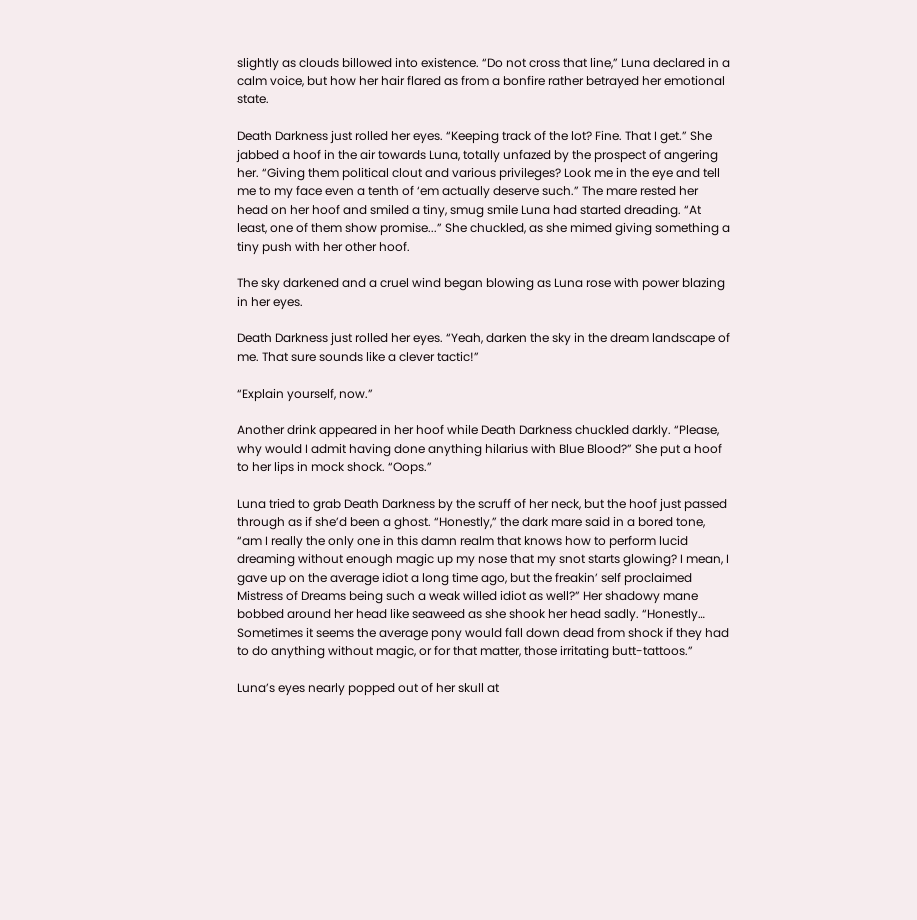slightly as clouds billowed into existence. “Do not cross that line,” Luna declared in a calm voice, but how her hair flared as from a bonfire rather betrayed her emotional state.

Death Darkness just rolled her eyes. “Keeping track of the lot? Fine. That I get.” She jabbed a hoof in the air towards Luna, totally unfazed by the prospect of angering her. “Giving them political clout and various privileges? Look me in the eye and tell me to my face even a tenth of ‘em actually deserve such.” The mare rested her head on her hoof and smiled a tiny, smug smile Luna had started dreading. “At least, one of them show promise...” She chuckled, as she mimed giving something a tiny push with her other hoof.

The sky darkened and a cruel wind began blowing as Luna rose with power blazing in her eyes.

Death Darkness just rolled her eyes. “Yeah, darken the sky in the dream landscape of me. That sure sounds like a clever tactic!”

“Explain yourself, now.”

Another drink appeared in her hoof while Death Darkness chuckled darkly. “Please, why would I admit having done anything hilarius with Blue Blood?” She put a hoof to her lips in mock shock. “Oops.”

Luna tried to grab Death Darkness by the scruff of her neck, but the hoof just passed through as if she’d been a ghost. “Honestly,” the dark mare said in a bored tone, “am I really the only one in this damn realm that knows how to perform lucid dreaming without enough magic up my nose that my snot starts glowing? I mean, I gave up on the average idiot a long time ago, but the freakin’ self proclaimed Mistress of Dreams being such a weak willed idiot as well?” Her shadowy mane bobbed around her head like seaweed as she shook her head sadly. “Honestly… Sometimes it seems the average pony would fall down dead from shock if they had to do anything without magic, or for that matter, those irritating butt-tattoos.”

Luna’s eyes nearly popped out of her skull at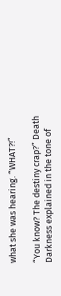what she was hearing. “WHAT?!”

“You know? The destiny crap?” Death Darkness explained in the tone of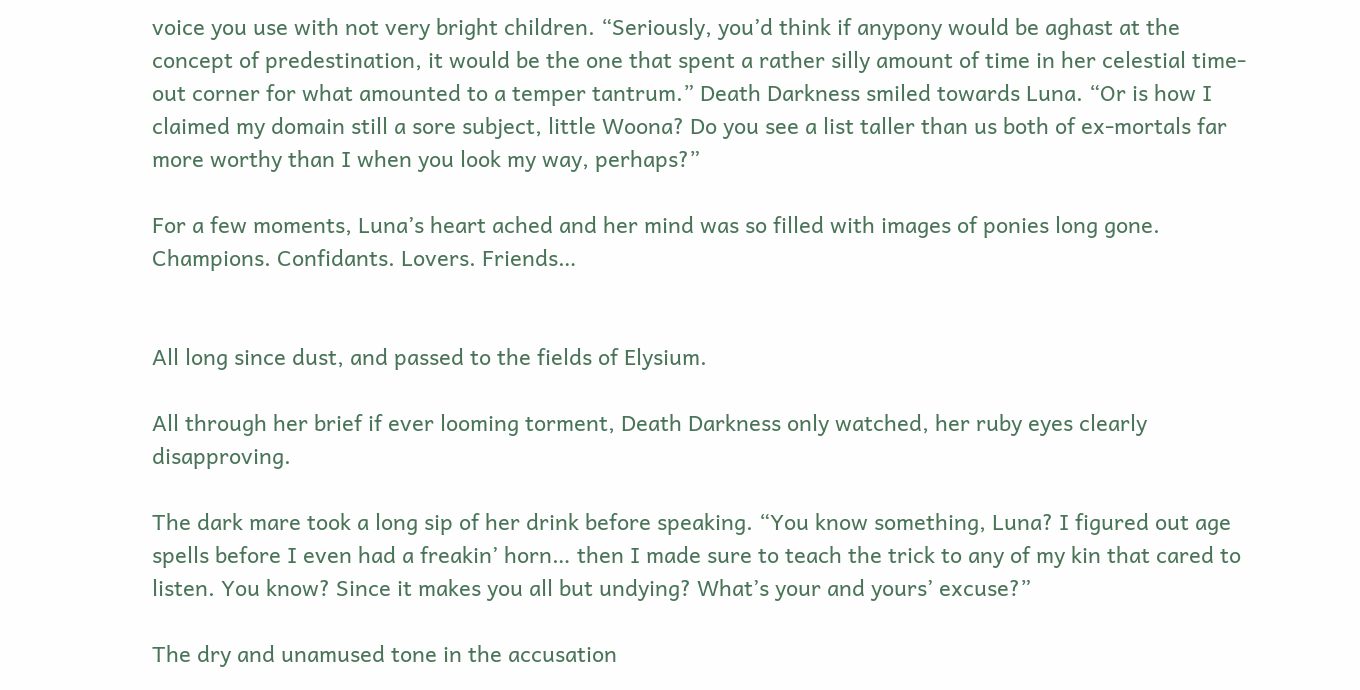voice you use with not very bright children. “Seriously, you’d think if anypony would be aghast at the concept of predestination, it would be the one that spent a rather silly amount of time in her celestial time-out corner for what amounted to a temper tantrum.” Death Darkness smiled towards Luna. “Or is how I claimed my domain still a sore subject, little Woona? Do you see a list taller than us both of ex-mortals far more worthy than I when you look my way, perhaps?”

For a few moments, Luna’s heart ached and her mind was so filled with images of ponies long gone. Champions. Confidants. Lovers. Friends…


All long since dust, and passed to the fields of Elysium.

All through her brief if ever looming torment, Death Darkness only watched, her ruby eyes clearly disapproving.

The dark mare took a long sip of her drink before speaking. “You know something, Luna? I figured out age spells before I even had a freakin’ horn… then I made sure to teach the trick to any of my kin that cared to listen. You know? Since it makes you all but undying? What’s your and yours’ excuse?”

The dry and unamused tone in the accusation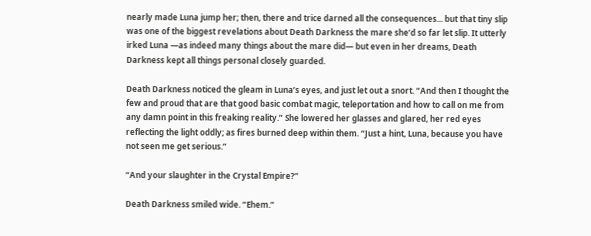nearly made Luna jump her; then, there and trice darned all the consequences... but that tiny slip was one of the biggest revelations about Death Darkness the mare she’d so far let slip. It utterly irked Luna —as indeed many things about the mare did— but even in her dreams, Death Darkness kept all things personal closely guarded.

Death Darkness noticed the gleam in Luna’s eyes, and just let out a snort. “And then I thought the few and proud that are that good basic combat magic, teleportation and how to call on me from any damn point in this freaking reality.” She lowered her glasses and glared, her red eyes reflecting the light oddly; as fires burned deep within them. “Just a hint, Luna, because you have not seen me get serious.”

“And your slaughter in the Crystal Empire?”

Death Darkness smiled wide. “Ehem.”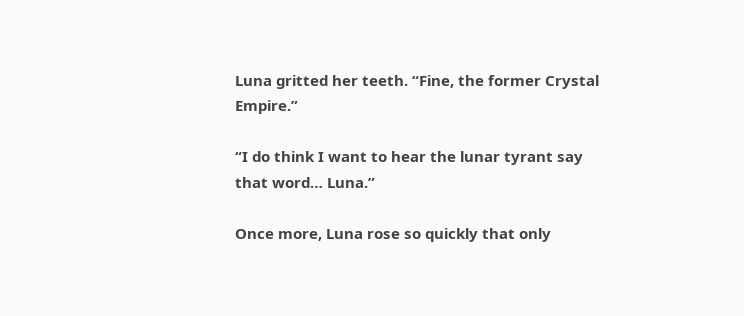Luna gritted her teeth. “Fine, the former Crystal Empire.”

“I do think I want to hear the lunar tyrant say that word… Luna.”

Once more, Luna rose so quickly that only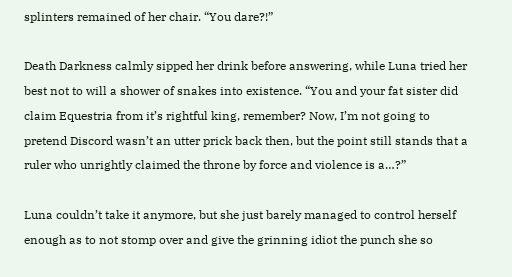splinters remained of her chair. “You dare?!”

Death Darkness calmly sipped her drink before answering, while Luna tried her best not to will a shower of snakes into existence. “You and your fat sister did claim Equestria from it’s rightful king, remember? Now, I’m not going to pretend Discord wasn’t an utter prick back then, but the point still stands that a ruler who unrightly claimed the throne by force and violence is a…?”

Luna couldn’t take it anymore, but she just barely managed to control herself enough as to not stomp over and give the grinning idiot the punch she so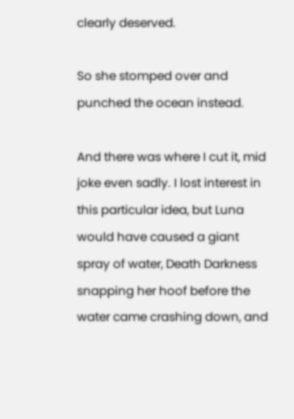clearly deserved.

So she stomped over and punched the ocean instead.

And there was where I cut it, mid joke even sadly. I lost interest in this particular idea, but Luna would have caused a giant spray of water, Death Darkness snapping her hoof before the water came crashing down, and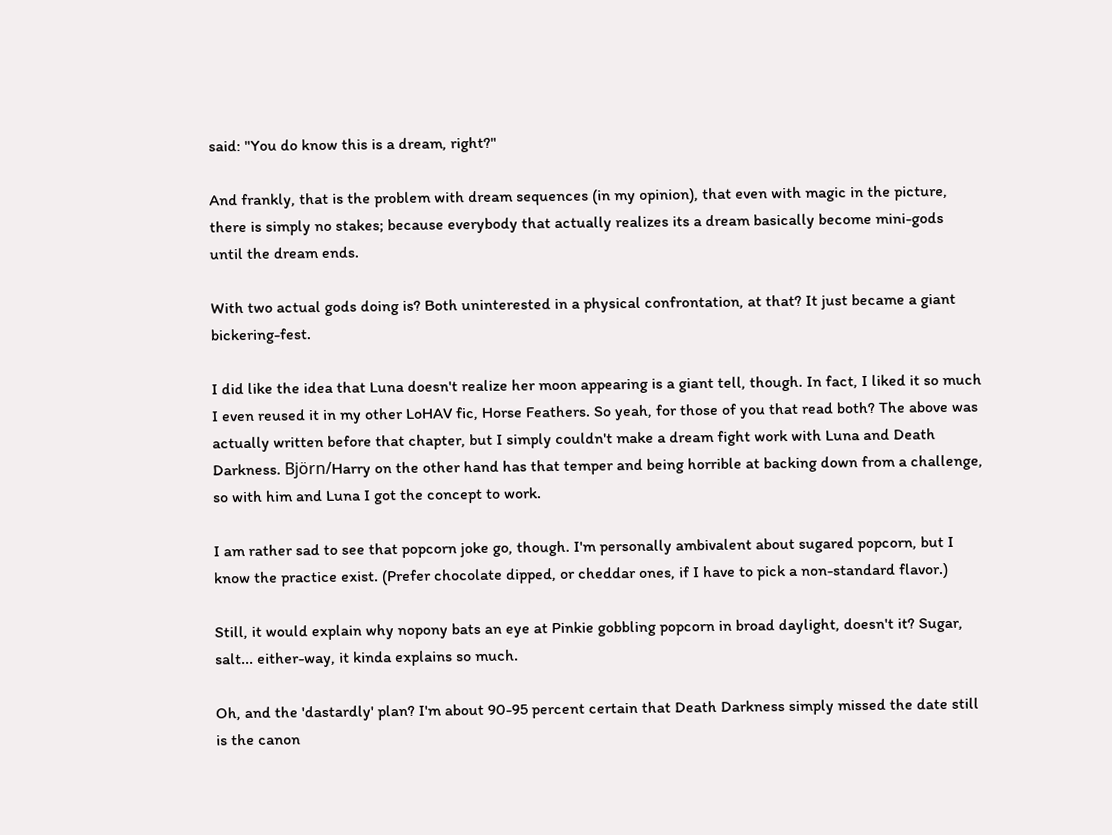said: "You do know this is a dream, right?"

And frankly, that is the problem with dream sequences (in my opinion), that even with magic in the picture, there is simply no stakes; because everybody that actually realizes its a dream basically become mini-gods until the dream ends.

With two actual gods doing is? Both uninterested in a physical confrontation, at that? It just became a giant bickering-fest.

I did like the idea that Luna doesn't realize her moon appearing is a giant tell, though. In fact, I liked it so much I even reused it in my other LoHAV fic, Horse Feathers. So yeah, for those of you that read both? The above was actually written before that chapter, but I simply couldn't make a dream fight work with Luna and Death Darkness. Björn/Harry on the other hand has that temper and being horrible at backing down from a challenge, so with him and Luna I got the concept to work.

I am rather sad to see that popcorn joke go, though. I'm personally ambivalent about sugared popcorn, but I know the practice exist. (Prefer chocolate dipped, or cheddar ones, if I have to pick a non-standard flavor.)

Still, it would explain why nopony bats an eye at Pinkie gobbling popcorn in broad daylight, doesn't it? Sugar, salt... either-way, it kinda explains so much.

Oh, and the 'dastardly' plan? I'm about 90-95 percent certain that Death Darkness simply missed the date still is the canon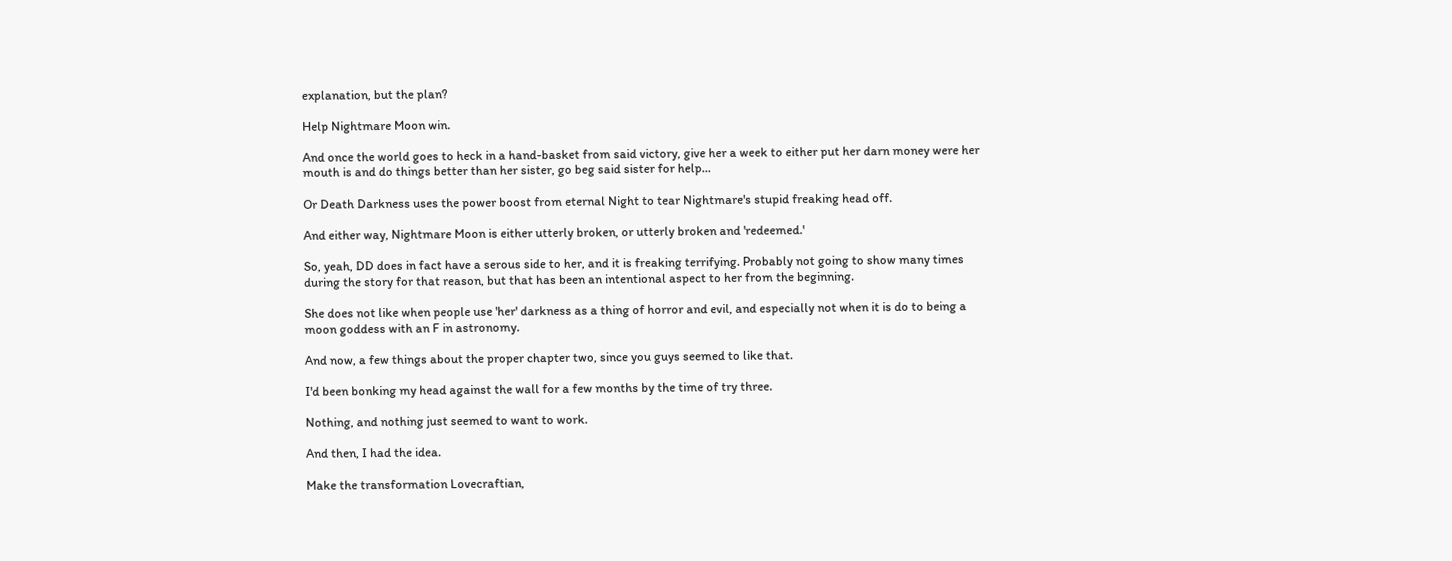explanation, but the plan?

Help Nightmare Moon win.

And once the world goes to heck in a hand-basket from said victory, give her a week to either put her darn money were her mouth is and do things better than her sister, go beg said sister for help...

Or Death Darkness uses the power boost from eternal Night to tear Nightmare's stupid freaking head off.

And either way, Nightmare Moon is either utterly broken, or utterly broken and 'redeemed.'

So, yeah, DD does in fact have a serous side to her, and it is freaking terrifying. Probably not going to show many times during the story for that reason, but that has been an intentional aspect to her from the beginning.

She does not like when people use 'her' darkness as a thing of horror and evil, and especially not when it is do to being a moon goddess with an F in astronomy.

And now, a few things about the proper chapter two, since you guys seemed to like that.

I'd been bonking my head against the wall for a few months by the time of try three.

Nothing, and nothing just seemed to want to work.

And then, I had the idea.

Make the transformation Lovecraftian,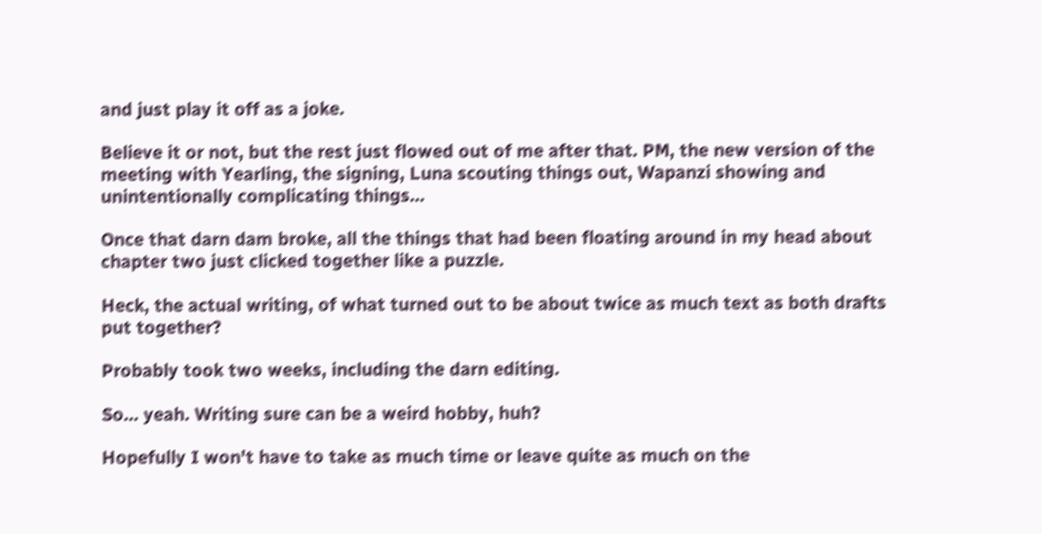and just play it off as a joke.

Believe it or not, but the rest just flowed out of me after that. PM, the new version of the meeting with Yearling, the signing, Luna scouting things out, Wapanzi showing and unintentionally complicating things...

Once that darn dam broke, all the things that had been floating around in my head about chapter two just clicked together like a puzzle.

Heck, the actual writing, of what turned out to be about twice as much text as both drafts put together?

Probably took two weeks, including the darn editing.

So... yeah. Writing sure can be a weird hobby, huh?

Hopefully I won't have to take as much time or leave quite as much on the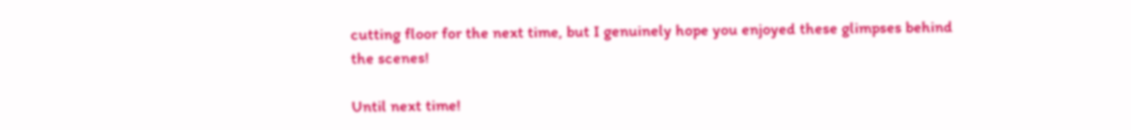cutting floor for the next time, but I genuinely hope you enjoyed these glimpses behind the scenes!

Until next time!